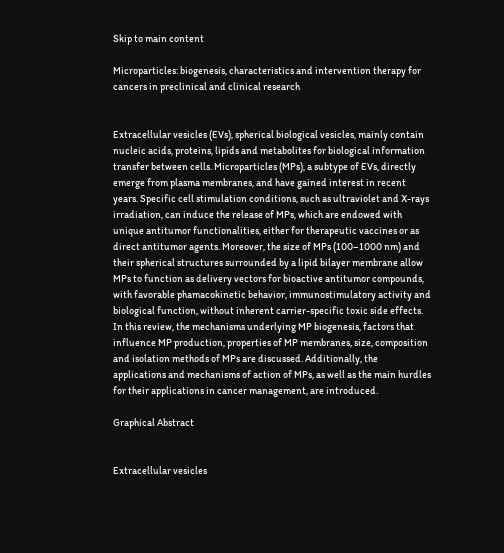Skip to main content

Microparticles: biogenesis, characteristics and intervention therapy for cancers in preclinical and clinical research


Extracellular vesicles (EVs), spherical biological vesicles, mainly contain nucleic acids, proteins, lipids and metabolites for biological information transfer between cells. Microparticles (MPs), a subtype of EVs, directly emerge from plasma membranes, and have gained interest in recent years. Specific cell stimulation conditions, such as ultraviolet and X-rays irradiation, can induce the release of MPs, which are endowed with unique antitumor functionalities, either for therapeutic vaccines or as direct antitumor agents. Moreover, the size of MPs (100–1000 nm) and their spherical structures surrounded by a lipid bilayer membrane allow MPs to function as delivery vectors for bioactive antitumor compounds, with favorable phamacokinetic behavior, immunostimulatory activity and biological function, without inherent carrier-specific toxic side effects. In this review, the mechanisms underlying MP biogenesis, factors that influence MP production, properties of MP membranes, size, composition and isolation methods of MPs are discussed. Additionally, the applications and mechanisms of action of MPs, as well as the main hurdles for their applications in cancer management, are introduced.

Graphical Abstract


Extracellular vesicles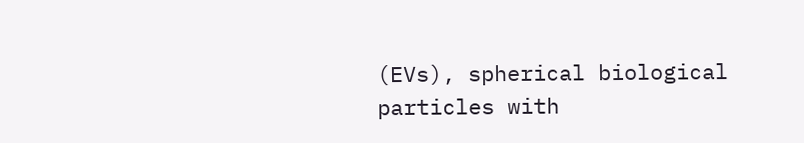(EVs), spherical biological particles with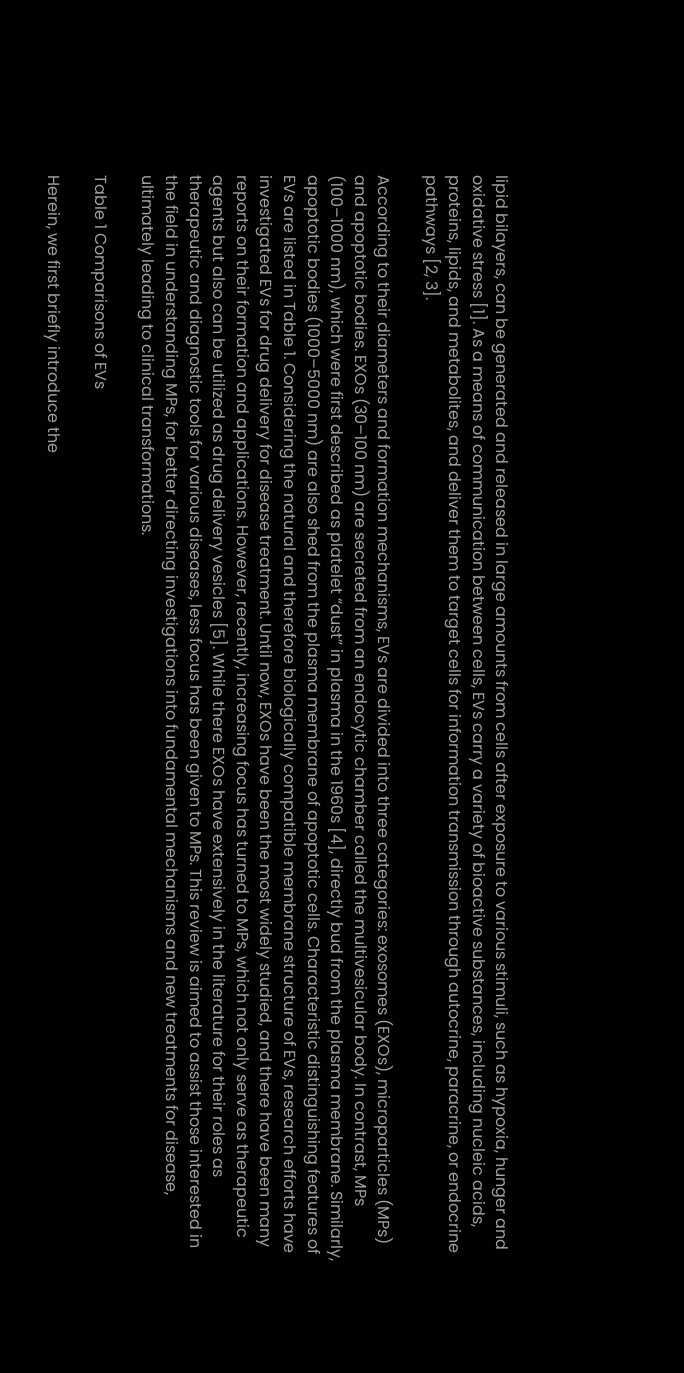lipid bilayers, can be generated and released in large amounts from cells after exposure to various stimuli, such as hypoxia, hunger and oxidative stress [1]. As a means of communication between cells, EVs carry a variety of bioactive substances, including nucleic acids, proteins, lipids, and metabolites, and deliver them to target cells for information transmission through autocrine, paracrine, or endocrine pathways [2, 3].

According to their diameters and formation mechanisms, EVs are divided into three categories: exosomes (EXOs), microparticles (MPs) and apoptotic bodies. EXOs (30–100 nm) are secreted from an endocytic chamber called the multivesicular body. In contrast, MPs (100–1000 nm), which were first described as platelet “dust” in plasma in the 1960s [4], directly bud from the plasma membrane. Similarly, apoptotic bodies (1000–5000 nm) are also shed from the plasma membrane of apoptotic cells. Characteristic distinguishing features of EVs are listed in Table 1. Considering the natural and therefore biologically compatible membrane structure of EVs, research efforts have investigated EVs for drug delivery for disease treatment. Until now, EXOs have been the most widely studied, and there have been many reports on their formation and applications. However, recently, increasing focus has turned to MPs, which not only serve as therapeutic agents but also can be utilized as drug delivery vesicles [5]. While there EXOs have extensively in the literature for their roles as therapeutic and diagnostic tools for various diseases, less focus has been given to MPs. This review is aimed to assist those interested in the field in understanding MPs, for better directing investigations into fundamental mechanisms and new treatments for disease, ultimately leading to clinical transformations.

Table 1 Comparisons of EVs

Herein, we first briefly introduce the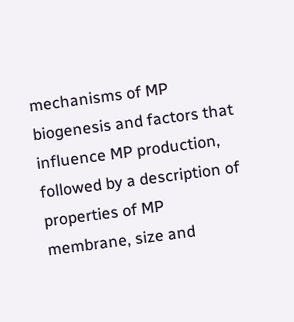mechanisms of MP biogenesis and factors that influence MP production, followed by a description of properties of MP membrane, size and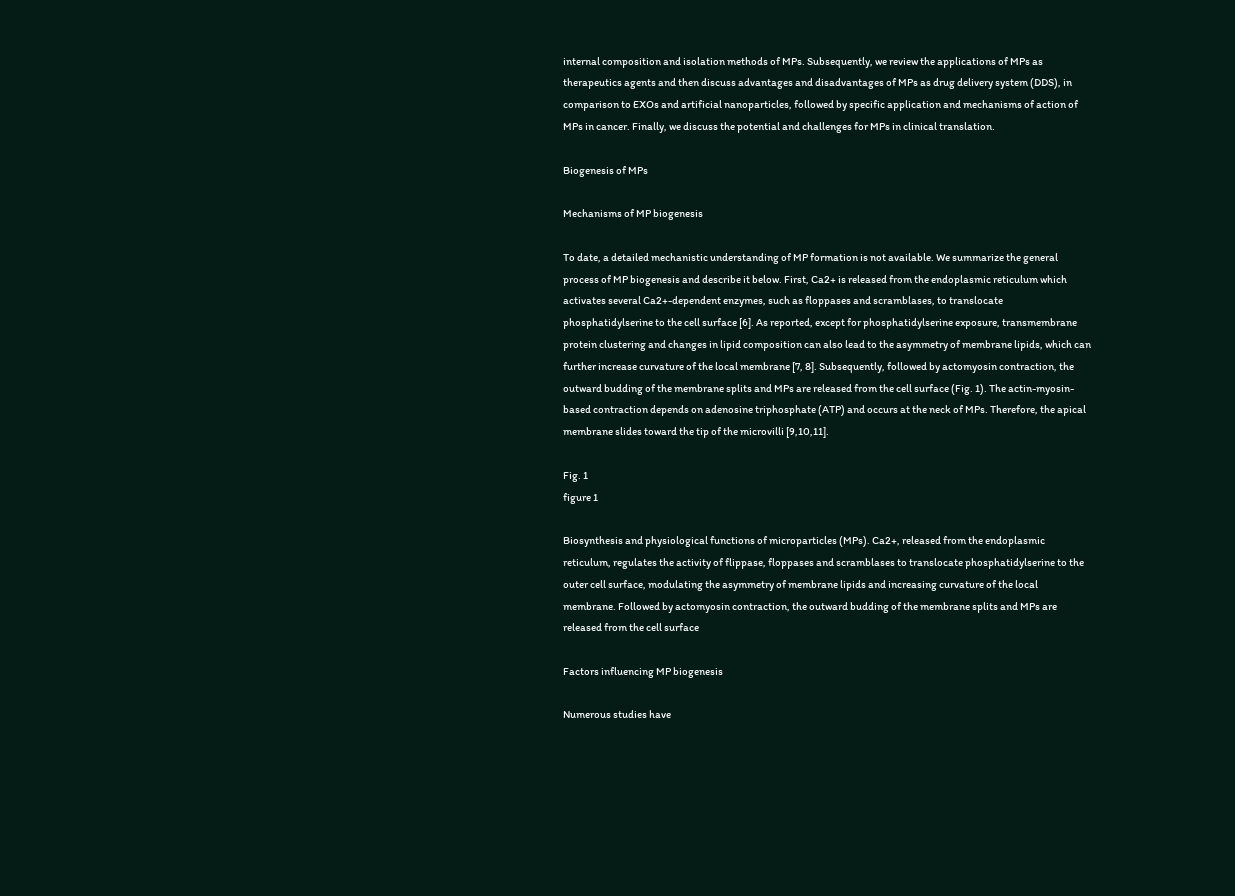internal composition and isolation methods of MPs. Subsequently, we review the applications of MPs as therapeutics agents and then discuss advantages and disadvantages of MPs as drug delivery system (DDS), in comparison to EXOs and artificial nanoparticles, followed by specific application and mechanisms of action of MPs in cancer. Finally, we discuss the potential and challenges for MPs in clinical translation.

Biogenesis of MPs

Mechanisms of MP biogenesis

To date, a detailed mechanistic understanding of MP formation is not available. We summarize the general process of MP biogenesis and describe it below. First, Ca2+ is released from the endoplasmic reticulum which activates several Ca2+-dependent enzymes, such as floppases and scramblases, to translocate phosphatidylserine to the cell surface [6]. As reported, except for phosphatidylserine exposure, transmembrane protein clustering and changes in lipid composition can also lead to the asymmetry of membrane lipids, which can further increase curvature of the local membrane [7, 8]. Subsequently, followed by actomyosin contraction, the outward budding of the membrane splits and MPs are released from the cell surface (Fig. 1). The actin-myosin-based contraction depends on adenosine triphosphate (ATP) and occurs at the neck of MPs. Therefore, the apical membrane slides toward the tip of the microvilli [9,10,11].

Fig. 1
figure 1

Biosynthesis and physiological functions of microparticles (MPs). Ca2+, released from the endoplasmic reticulum, regulates the activity of flippase, floppases and scramblases to translocate phosphatidylserine to the outer cell surface, modulating the asymmetry of membrane lipids and increasing curvature of the local membrane. Followed by actomyosin contraction, the outward budding of the membrane splits and MPs are released from the cell surface

Factors influencing MP biogenesis

Numerous studies have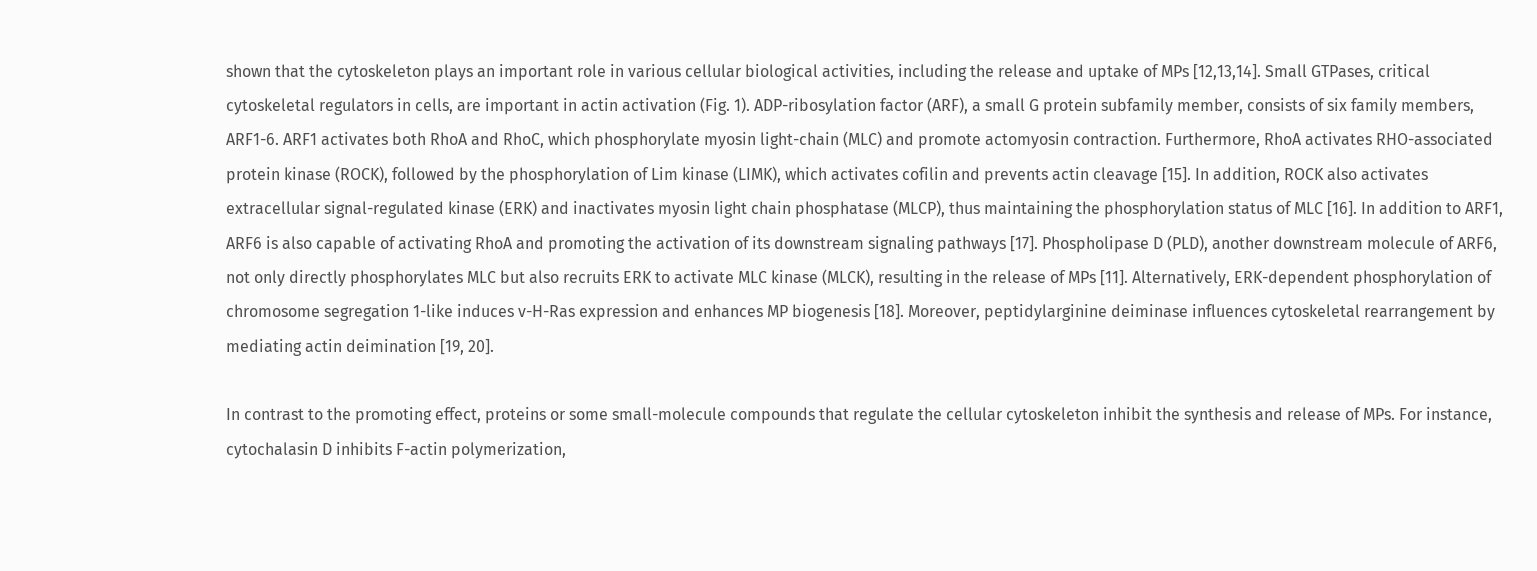shown that the cytoskeleton plays an important role in various cellular biological activities, including the release and uptake of MPs [12,13,14]. Small GTPases, critical cytoskeletal regulators in cells, are important in actin activation (Fig. 1). ADP-ribosylation factor (ARF), a small G protein subfamily member, consists of six family members, ARF1-6. ARF1 activates both RhoA and RhoC, which phosphorylate myosin light-chain (MLC) and promote actomyosin contraction. Furthermore, RhoA activates RHO-associated protein kinase (ROCK), followed by the phosphorylation of Lim kinase (LIMK), which activates cofilin and prevents actin cleavage [15]. In addition, ROCK also activates extracellular signal-regulated kinase (ERK) and inactivates myosin light chain phosphatase (MLCP), thus maintaining the phosphorylation status of MLC [16]. In addition to ARF1, ARF6 is also capable of activating RhoA and promoting the activation of its downstream signaling pathways [17]. Phospholipase D (PLD), another downstream molecule of ARF6, not only directly phosphorylates MLC but also recruits ERK to activate MLC kinase (MLCK), resulting in the release of MPs [11]. Alternatively, ERK-dependent phosphorylation of chromosome segregation 1-like induces v-H-Ras expression and enhances MP biogenesis [18]. Moreover, peptidylarginine deiminase influences cytoskeletal rearrangement by mediating actin deimination [19, 20].

In contrast to the promoting effect, proteins or some small-molecule compounds that regulate the cellular cytoskeleton inhibit the synthesis and release of MPs. For instance, cytochalasin D inhibits F-actin polymerization,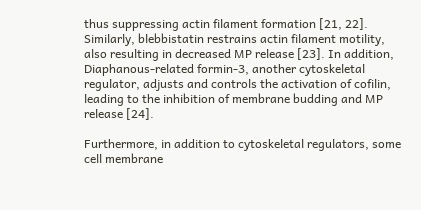thus suppressing actin filament formation [21, 22]. Similarly, blebbistatin restrains actin filament motility, also resulting in decreased MP release [23]. In addition, Diaphanous-related formin-3, another cytoskeletal regulator, adjusts and controls the activation of cofilin, leading to the inhibition of membrane budding and MP release [24].

Furthermore, in addition to cytoskeletal regulators, some cell membrane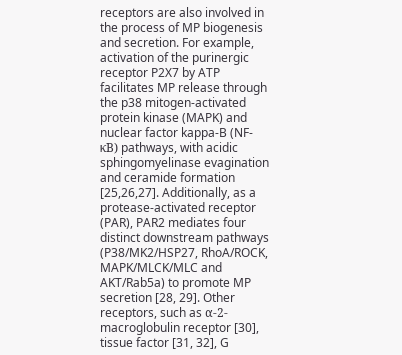receptors are also involved in the process of MP biogenesis and secretion. For example, activation of the purinergic receptor P2X7 by ATP facilitates MP release through the p38 mitogen-activated protein kinase (MAPK) and nuclear factor kappa-B (NF-κB) pathways, with acidic sphingomyelinase evagination and ceramide formation [25,26,27]. Additionally, as a protease-activated receptor (PAR), PAR2 mediates four distinct downstream pathways (P38/MK2/HSP27, RhoA/ROCK, MAPK/MLCK/MLC and AKT/Rab5a) to promote MP secretion [28, 29]. Other receptors, such as α-2-macroglobulin receptor [30], tissue factor [31, 32], G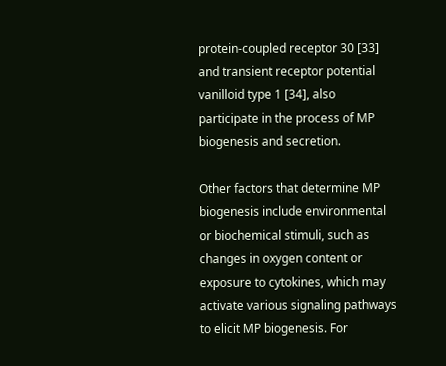protein-coupled receptor 30 [33] and transient receptor potential vanilloid type 1 [34], also participate in the process of MP biogenesis and secretion.

Other factors that determine MP biogenesis include environmental or biochemical stimuli, such as changes in oxygen content or exposure to cytokines, which may activate various signaling pathways to elicit MP biogenesis. For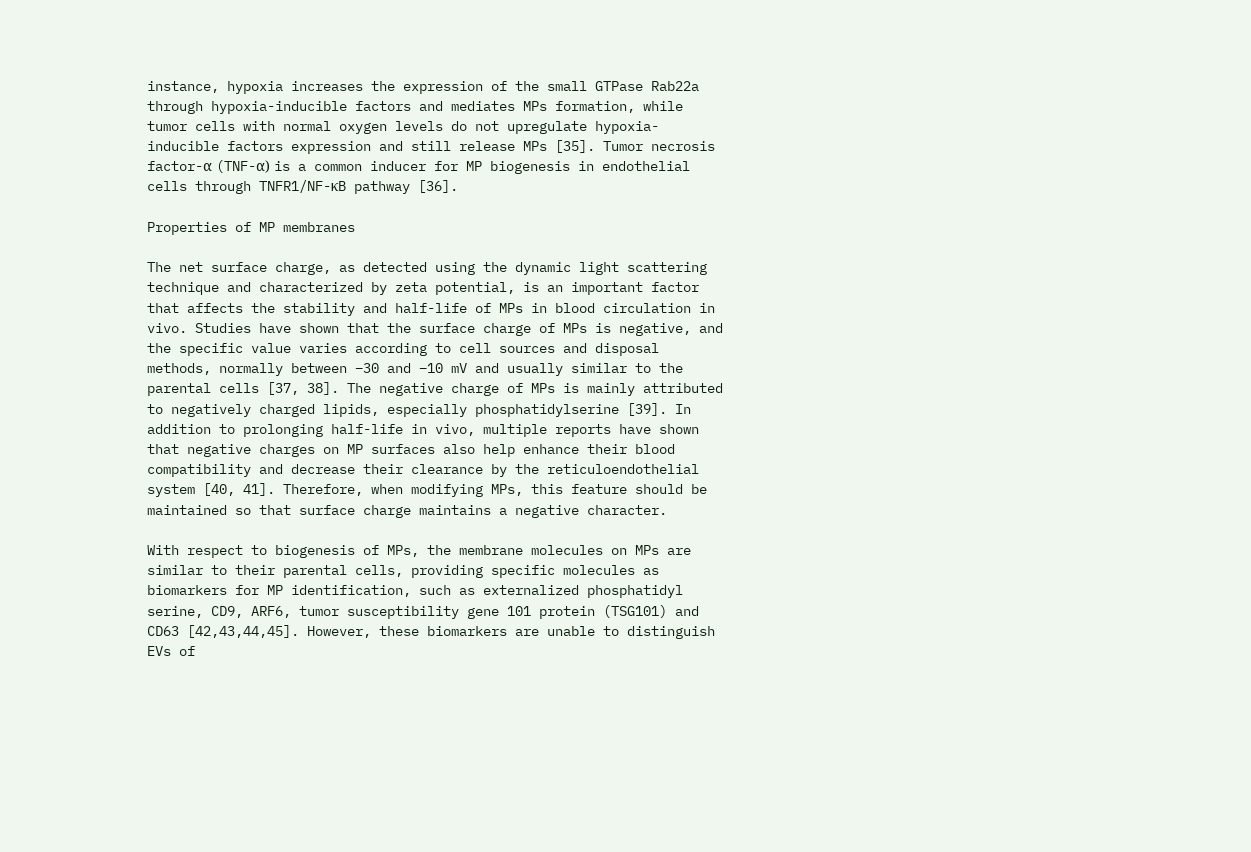instance, hypoxia increases the expression of the small GTPase Rab22a through hypoxia-inducible factors and mediates MPs formation, while tumor cells with normal oxygen levels do not upregulate hypoxia-inducible factors expression and still release MPs [35]. Tumor necrosis factor-α (TNF-α) is a common inducer for MP biogenesis in endothelial cells through TNFR1/NF-κB pathway [36].

Properties of MP membranes

The net surface charge, as detected using the dynamic light scattering technique and characterized by zeta potential, is an important factor that affects the stability and half-life of MPs in blood circulation in vivo. Studies have shown that the surface charge of MPs is negative, and the specific value varies according to cell sources and disposal methods, normally between −30 and −10 mV and usually similar to the parental cells [37, 38]. The negative charge of MPs is mainly attributed to negatively charged lipids, especially phosphatidylserine [39]. In addition to prolonging half-life in vivo, multiple reports have shown that negative charges on MP surfaces also help enhance their blood compatibility and decrease their clearance by the reticuloendothelial system [40, 41]. Therefore, when modifying MPs, this feature should be maintained so that surface charge maintains a negative character.

With respect to biogenesis of MPs, the membrane molecules on MPs are similar to their parental cells, providing specific molecules as biomarkers for MP identification, such as externalized phosphatidyl serine, CD9, ARF6, tumor susceptibility gene 101 protein (TSG101) and CD63 [42,43,44,45]. However, these biomarkers are unable to distinguish EVs of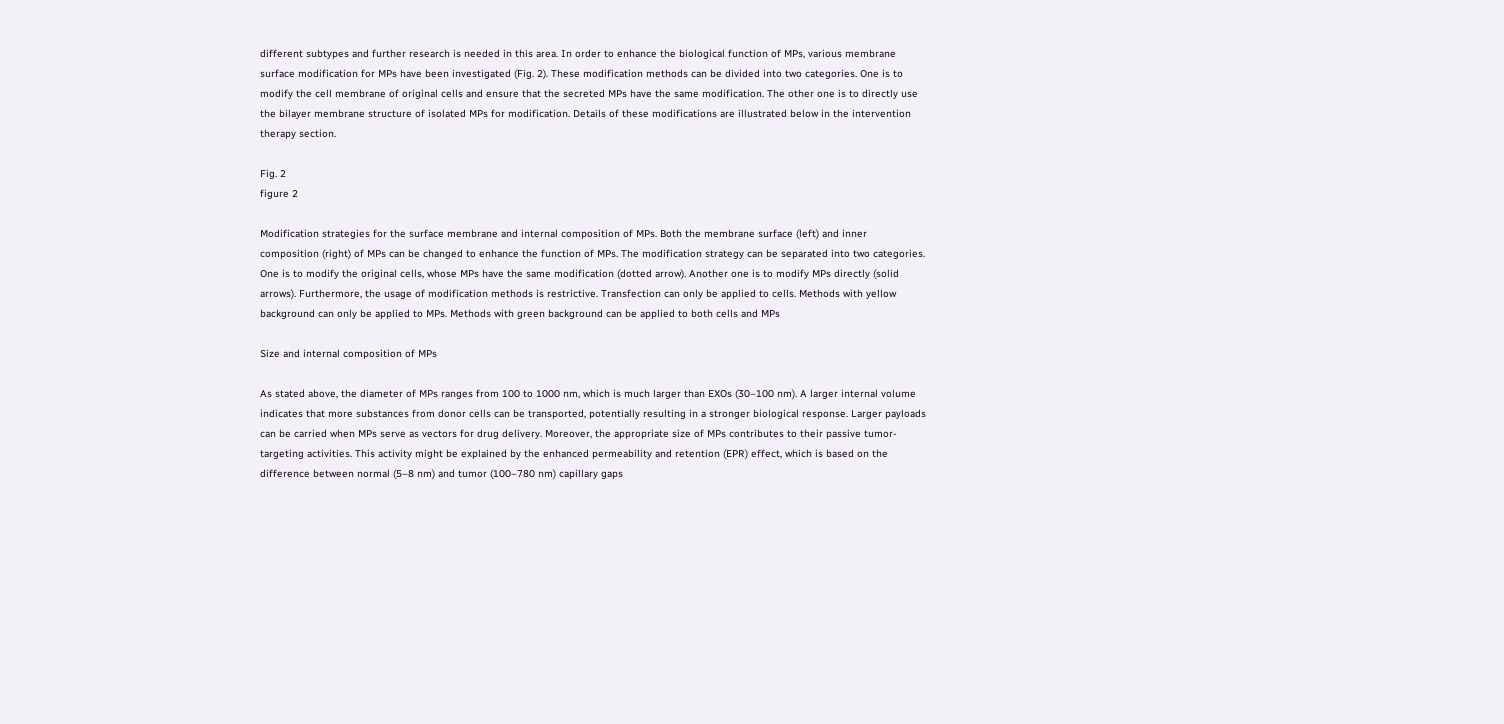different subtypes and further research is needed in this area. In order to enhance the biological function of MPs, various membrane surface modification for MPs have been investigated (Fig. 2). These modification methods can be divided into two categories. One is to modify the cell membrane of original cells and ensure that the secreted MPs have the same modification. The other one is to directly use the bilayer membrane structure of isolated MPs for modification. Details of these modifications are illustrated below in the intervention therapy section.

Fig. 2
figure 2

Modification strategies for the surface membrane and internal composition of MPs. Both the membrane surface (left) and inner composition (right) of MPs can be changed to enhance the function of MPs. The modification strategy can be separated into two categories. One is to modify the original cells, whose MPs have the same modification (dotted arrow). Another one is to modify MPs directly (solid arrows). Furthermore, the usage of modification methods is restrictive. Transfection can only be applied to cells. Methods with yellow background can only be applied to MPs. Methods with green background can be applied to both cells and MPs

Size and internal composition of MPs

As stated above, the diameter of MPs ranges from 100 to 1000 nm, which is much larger than EXOs (30–100 nm). A larger internal volume indicates that more substances from donor cells can be transported, potentially resulting in a stronger biological response. Larger payloads can be carried when MPs serve as vectors for drug delivery. Moreover, the appropriate size of MPs contributes to their passive tumor-targeting activities. This activity might be explained by the enhanced permeability and retention (EPR) effect, which is based on the difference between normal (5–8 nm) and tumor (100–780 nm) capillary gaps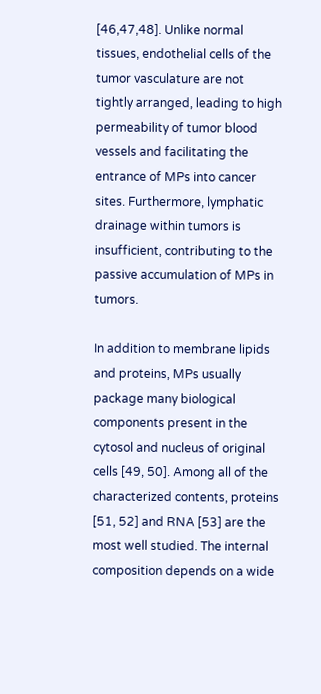[46,47,48]. Unlike normal tissues, endothelial cells of the tumor vasculature are not tightly arranged, leading to high permeability of tumor blood vessels and facilitating the entrance of MPs into cancer sites. Furthermore, lymphatic drainage within tumors is insufficient, contributing to the passive accumulation of MPs in tumors.

In addition to membrane lipids and proteins, MPs usually package many biological components present in the cytosol and nucleus of original cells [49, 50]. Among all of the characterized contents, proteins [51, 52] and RNA [53] are the most well studied. The internal composition depends on a wide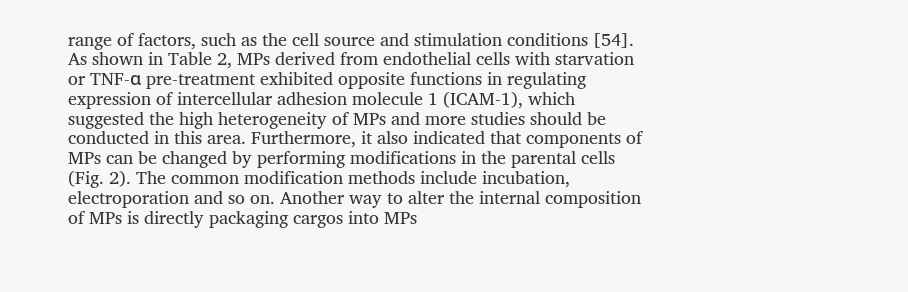range of factors, such as the cell source and stimulation conditions [54]. As shown in Table 2, MPs derived from endothelial cells with starvation or TNF-α pre-treatment exhibited opposite functions in regulating expression of intercellular adhesion molecule 1 (ICAM-1), which suggested the high heterogeneity of MPs and more studies should be conducted in this area. Furthermore, it also indicated that components of MPs can be changed by performing modifications in the parental cells (Fig. 2). The common modification methods include incubation, electroporation and so on. Another way to alter the internal composition of MPs is directly packaging cargos into MPs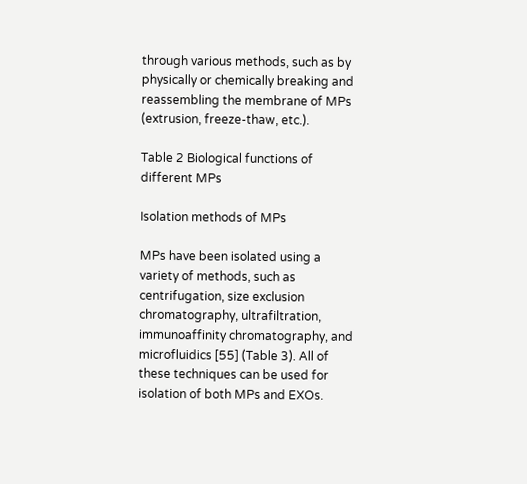through various methods, such as by physically or chemically breaking and reassembling the membrane of MPs (extrusion, freeze-thaw, etc.).

Table 2 Biological functions of different MPs

Isolation methods of MPs

MPs have been isolated using a variety of methods, such as centrifugation, size exclusion chromatography, ultrafiltration, immunoaffinity chromatography, and microfluidics [55] (Table 3). All of these techniques can be used for isolation of both MPs and EXOs.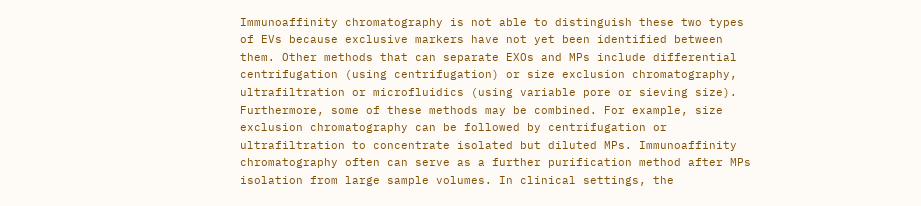Immunoaffinity chromatography is not able to distinguish these two types of EVs because exclusive markers have not yet been identified between them. Other methods that can separate EXOs and MPs include differential centrifugation (using centrifugation) or size exclusion chromatography, ultrafiltration or microfluidics (using variable pore or sieving size). Furthermore, some of these methods may be combined. For example, size exclusion chromatography can be followed by centrifugation or ultrafiltration to concentrate isolated but diluted MPs. Immunoaffinity chromatography often can serve as a further purification method after MPs isolation from large sample volumes. In clinical settings, the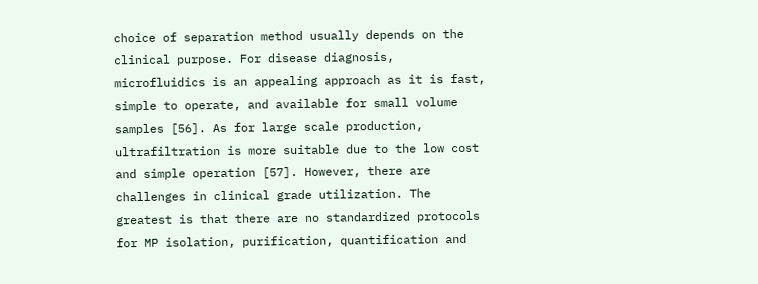choice of separation method usually depends on the clinical purpose. For disease diagnosis, microfluidics is an appealing approach as it is fast, simple to operate, and available for small volume samples [56]. As for large scale production, ultrafiltration is more suitable due to the low cost and simple operation [57]. However, there are challenges in clinical grade utilization. The greatest is that there are no standardized protocols for MP isolation, purification, quantification and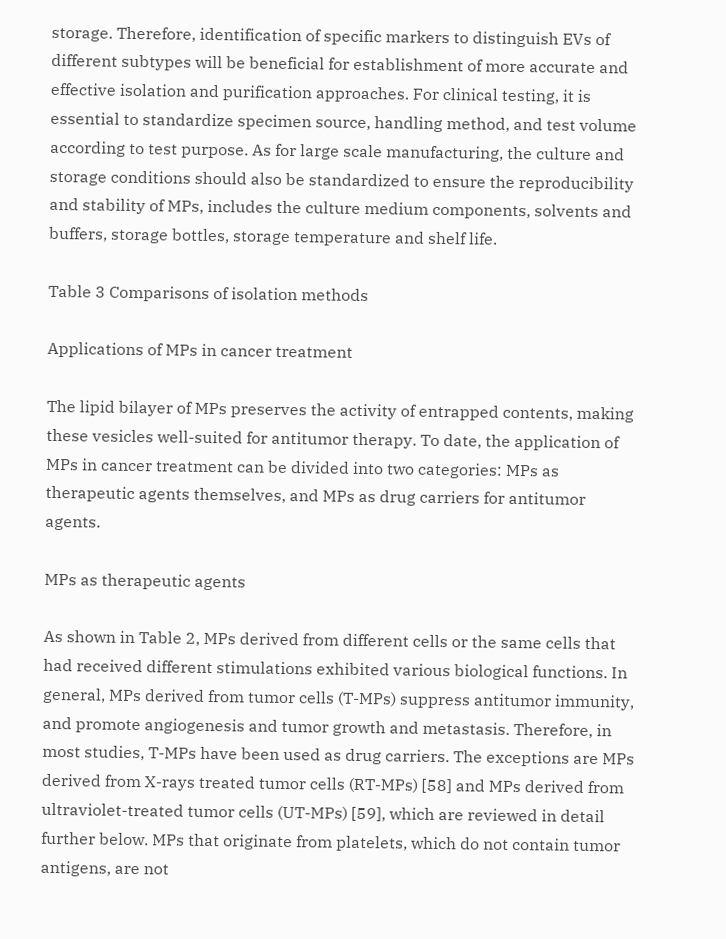storage. Therefore, identification of specific markers to distinguish EVs of different subtypes will be beneficial for establishment of more accurate and effective isolation and purification approaches. For clinical testing, it is essential to standardize specimen source, handling method, and test volume according to test purpose. As for large scale manufacturing, the culture and storage conditions should also be standardized to ensure the reproducibility and stability of MPs, includes the culture medium components, solvents and buffers, storage bottles, storage temperature and shelf life.

Table 3 Comparisons of isolation methods

Applications of MPs in cancer treatment

The lipid bilayer of MPs preserves the activity of entrapped contents, making these vesicles well-suited for antitumor therapy. To date, the application of MPs in cancer treatment can be divided into two categories: MPs as therapeutic agents themselves, and MPs as drug carriers for antitumor agents.

MPs as therapeutic agents

As shown in Table 2, MPs derived from different cells or the same cells that had received different stimulations exhibited various biological functions. In general, MPs derived from tumor cells (T-MPs) suppress antitumor immunity, and promote angiogenesis and tumor growth and metastasis. Therefore, in most studies, T-MPs have been used as drug carriers. The exceptions are MPs derived from X-rays treated tumor cells (RT-MPs) [58] and MPs derived from ultraviolet-treated tumor cells (UT-MPs) [59], which are reviewed in detail further below. MPs that originate from platelets, which do not contain tumor antigens, are not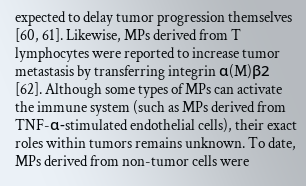expected to delay tumor progression themselves [60, 61]. Likewise, MPs derived from T lymphocytes were reported to increase tumor metastasis by transferring integrin α(M)β2 [62]. Although some types of MPs can activate the immune system (such as MPs derived from TNF-α-stimulated endothelial cells), their exact roles within tumors remains unknown. To date, MPs derived from non-tumor cells were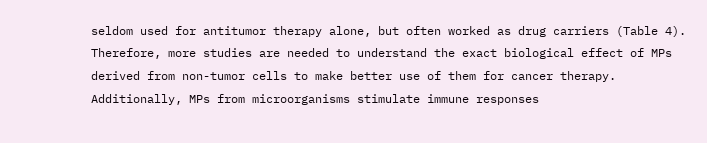seldom used for antitumor therapy alone, but often worked as drug carriers (Table 4). Therefore, more studies are needed to understand the exact biological effect of MPs derived from non-tumor cells to make better use of them for cancer therapy. Additionally, MPs from microorganisms stimulate immune responses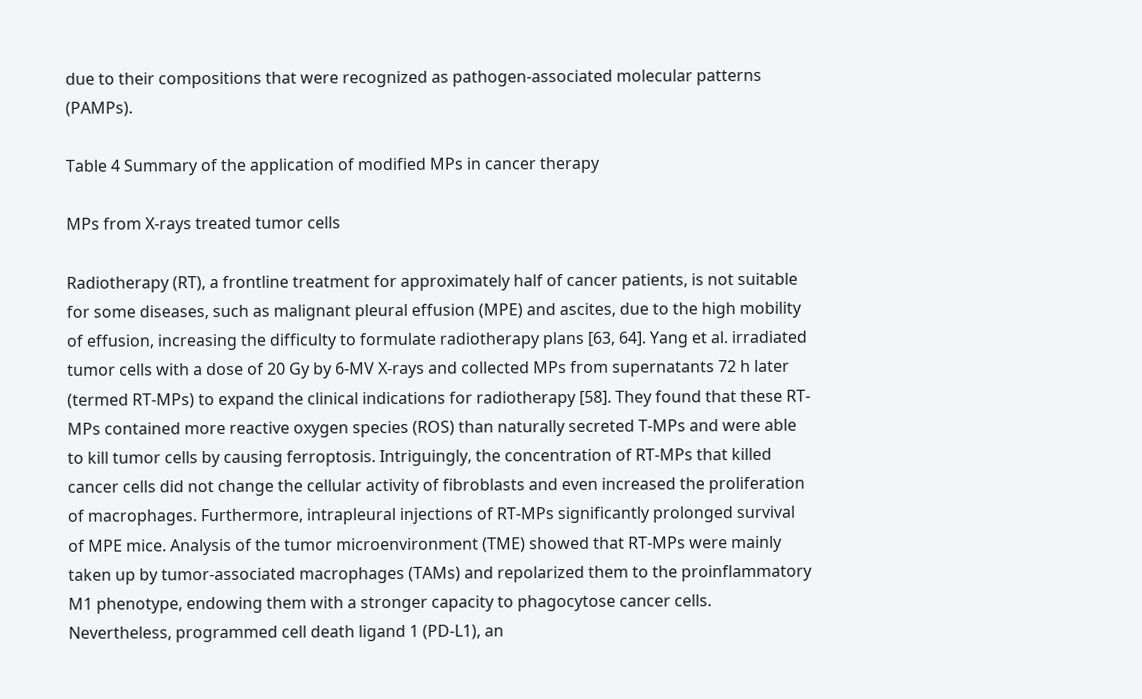due to their compositions that were recognized as pathogen-associated molecular patterns (PAMPs).

Table 4 Summary of the application of modified MPs in cancer therapy

MPs from X-rays treated tumor cells

Radiotherapy (RT), a frontline treatment for approximately half of cancer patients, is not suitable for some diseases, such as malignant pleural effusion (MPE) and ascites, due to the high mobility of effusion, increasing the difficulty to formulate radiotherapy plans [63, 64]. Yang et al. irradiated tumor cells with a dose of 20 Gy by 6-MV X-rays and collected MPs from supernatants 72 h later (termed RT-MPs) to expand the clinical indications for radiotherapy [58]. They found that these RT-MPs contained more reactive oxygen species (ROS) than naturally secreted T-MPs and were able to kill tumor cells by causing ferroptosis. Intriguingly, the concentration of RT-MPs that killed cancer cells did not change the cellular activity of fibroblasts and even increased the proliferation of macrophages. Furthermore, intrapleural injections of RT-MPs significantly prolonged survival of MPE mice. Analysis of the tumor microenvironment (TME) showed that RT-MPs were mainly taken up by tumor-associated macrophages (TAMs) and repolarized them to the proinflammatory M1 phenotype, endowing them with a stronger capacity to phagocytose cancer cells. Nevertheless, programmed cell death ligand 1 (PD-L1), an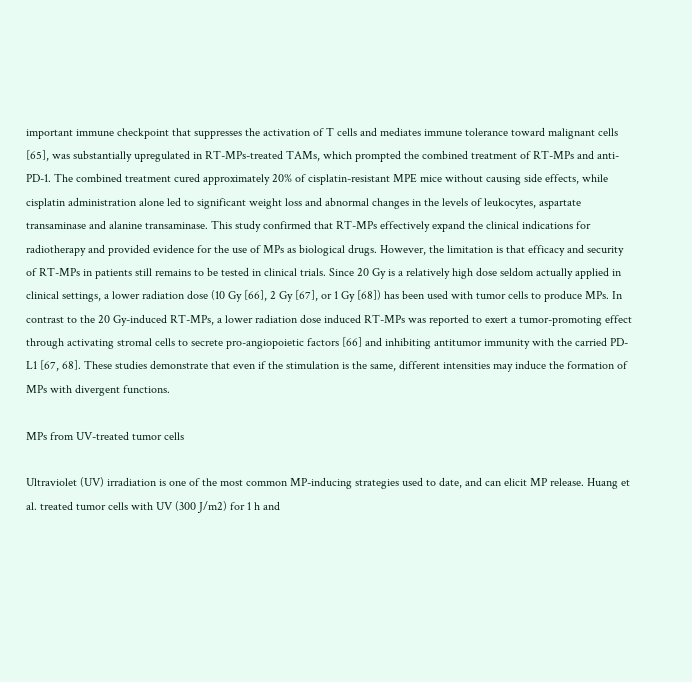important immune checkpoint that suppresses the activation of T cells and mediates immune tolerance toward malignant cells [65], was substantially upregulated in RT-MPs-treated TAMs, which prompted the combined treatment of RT-MPs and anti-PD-1. The combined treatment cured approximately 20% of cisplatin-resistant MPE mice without causing side effects, while cisplatin administration alone led to significant weight loss and abnormal changes in the levels of leukocytes, aspartate transaminase and alanine transaminase. This study confirmed that RT-MPs effectively expand the clinical indications for radiotherapy and provided evidence for the use of MPs as biological drugs. However, the limitation is that efficacy and security of RT-MPs in patients still remains to be tested in clinical trials. Since 20 Gy is a relatively high dose seldom actually applied in clinical settings, a lower radiation dose (10 Gy [66], 2 Gy [67], or 1 Gy [68]) has been used with tumor cells to produce MPs. In contrast to the 20 Gy-induced RT-MPs, a lower radiation dose induced RT-MPs was reported to exert a tumor-promoting effect through activating stromal cells to secrete pro-angiopoietic factors [66] and inhibiting antitumor immunity with the carried PD-L1 [67, 68]. These studies demonstrate that even if the stimulation is the same, different intensities may induce the formation of MPs with divergent functions.

MPs from UV-treated tumor cells

Ultraviolet (UV) irradiation is one of the most common MP-inducing strategies used to date, and can elicit MP release. Huang et al. treated tumor cells with UV (300 J/m2) for 1 h and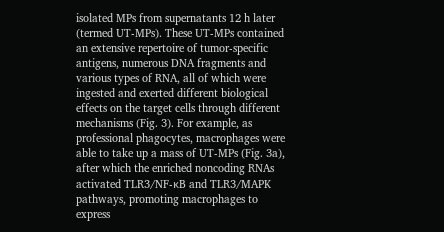isolated MPs from supernatants 12 h later (termed UT-MPs). These UT-MPs contained an extensive repertoire of tumor-specific antigens, numerous DNA fragments and various types of RNA, all of which were ingested and exerted different biological effects on the target cells through different mechanisms (Fig. 3). For example, as professional phagocytes, macrophages were able to take up a mass of UT-MPs (Fig. 3a), after which the enriched noncoding RNAs activated TLR3/NF-κB and TLR3/MAPK pathways, promoting macrophages to express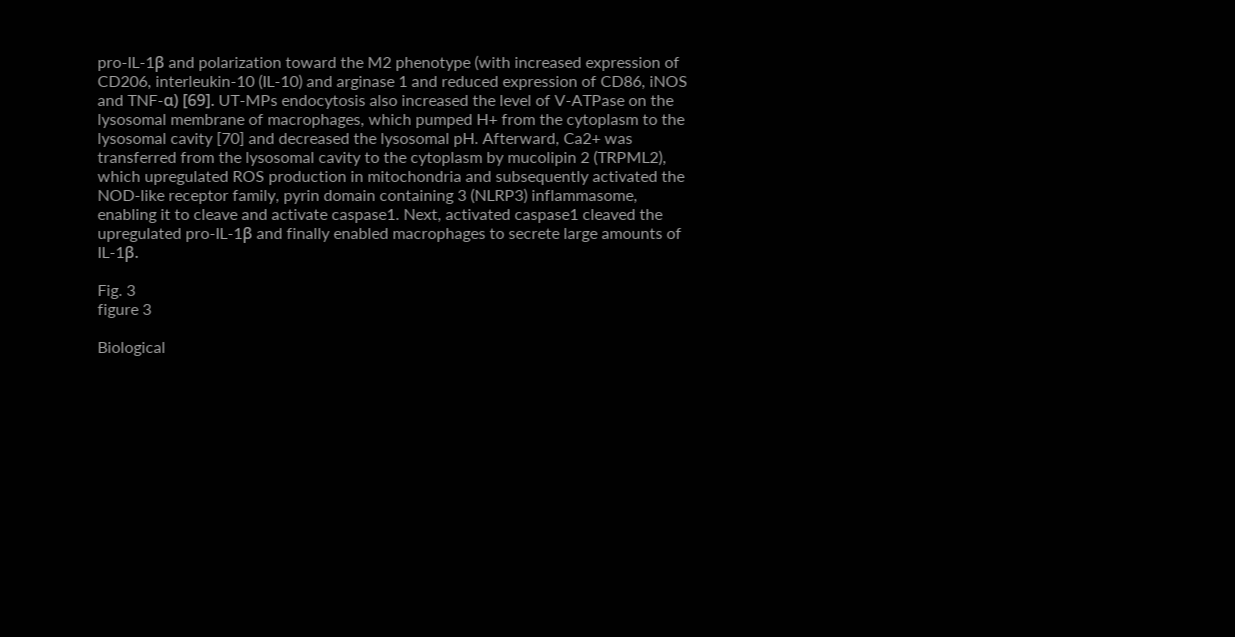pro-IL-1β and polarization toward the M2 phenotype (with increased expression of CD206, interleukin-10 (IL-10) and arginase 1 and reduced expression of CD86, iNOS and TNF-α) [69]. UT-MPs endocytosis also increased the level of V-ATPase on the lysosomal membrane of macrophages, which pumped H+ from the cytoplasm to the lysosomal cavity [70] and decreased the lysosomal pH. Afterward, Ca2+ was transferred from the lysosomal cavity to the cytoplasm by mucolipin 2 (TRPML2), which upregulated ROS production in mitochondria and subsequently activated the NOD-like receptor family, pyrin domain containing 3 (NLRP3) inflammasome, enabling it to cleave and activate caspase1. Next, activated caspase1 cleaved the upregulated pro-IL-1β and finally enabled macrophages to secrete large amounts of IL-1β.

Fig. 3
figure 3

Biological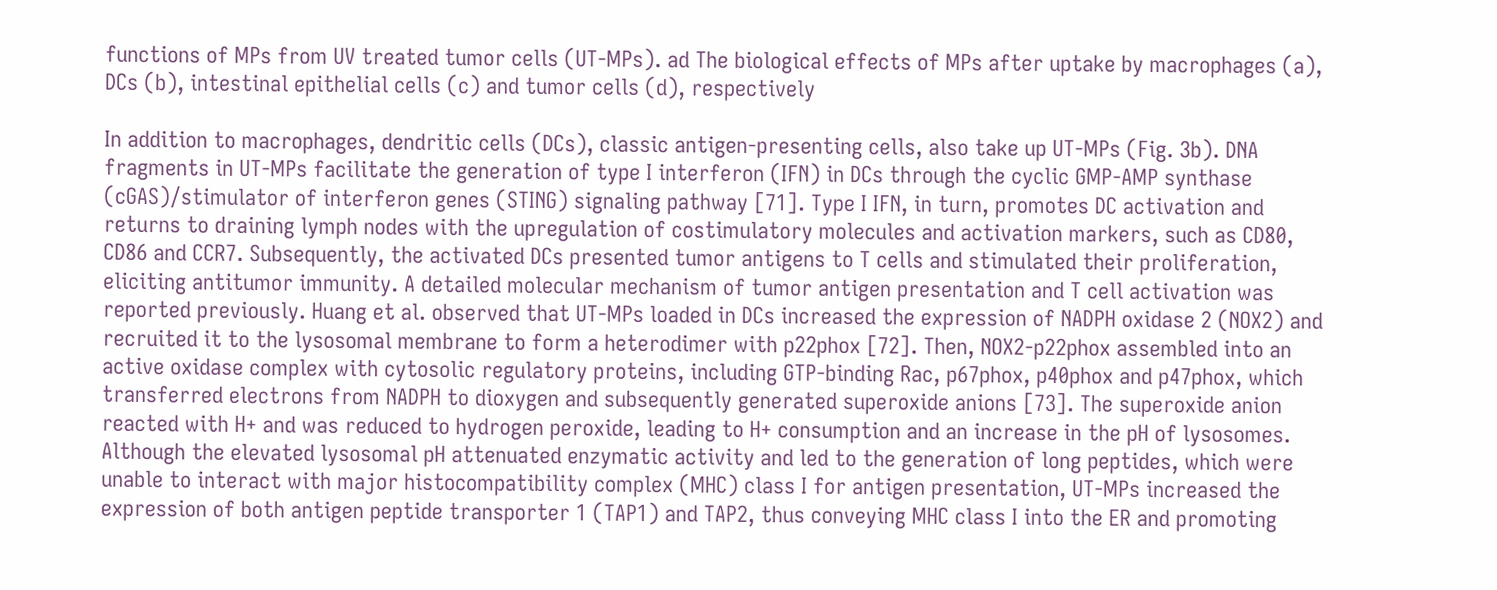functions of MPs from UV treated tumor cells (UT-MPs). ad The biological effects of MPs after uptake by macrophages (a), DCs (b), intestinal epithelial cells (c) and tumor cells (d), respectively

In addition to macrophages, dendritic cells (DCs), classic antigen-presenting cells, also take up UT-MPs (Fig. 3b). DNA fragments in UT-MPs facilitate the generation of type I interferon (IFN) in DCs through the cyclic GMP-AMP synthase (cGAS)/stimulator of interferon genes (STING) signaling pathway [71]. Type I IFN, in turn, promotes DC activation and returns to draining lymph nodes with the upregulation of costimulatory molecules and activation markers, such as CD80, CD86 and CCR7. Subsequently, the activated DCs presented tumor antigens to T cells and stimulated their proliferation, eliciting antitumor immunity. A detailed molecular mechanism of tumor antigen presentation and T cell activation was reported previously. Huang et al. observed that UT-MPs loaded in DCs increased the expression of NADPH oxidase 2 (NOX2) and recruited it to the lysosomal membrane to form a heterodimer with p22phox [72]. Then, NOX2-p22phox assembled into an active oxidase complex with cytosolic regulatory proteins, including GTP-binding Rac, p67phox, p40phox and p47phox, which transferred electrons from NADPH to dioxygen and subsequently generated superoxide anions [73]. The superoxide anion reacted with H+ and was reduced to hydrogen peroxide, leading to H+ consumption and an increase in the pH of lysosomes. Although the elevated lysosomal pH attenuated enzymatic activity and led to the generation of long peptides, which were unable to interact with major histocompatibility complex (MHC) class I for antigen presentation, UT-MPs increased the expression of both antigen peptide transporter 1 (TAP1) and TAP2, thus conveying MHC class I into the ER and promoting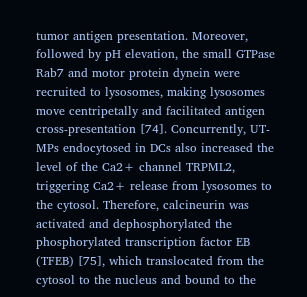tumor antigen presentation. Moreover, followed by pH elevation, the small GTPase Rab7 and motor protein dynein were recruited to lysosomes, making lysosomes move centripetally and facilitated antigen cross-presentation [74]. Concurrently, UT-MPs endocytosed in DCs also increased the level of the Ca2+ channel TRPML2, triggering Ca2+ release from lysosomes to the cytosol. Therefore, calcineurin was activated and dephosphorylated the phosphorylated transcription factor EB (TFEB) [75], which translocated from the cytosol to the nucleus and bound to the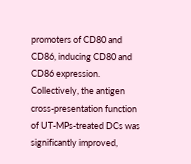promoters of CD80 and CD86, inducing CD80 and CD86 expression. Collectively, the antigen cross-presentation function of UT-MPs-treated DCs was significantly improved,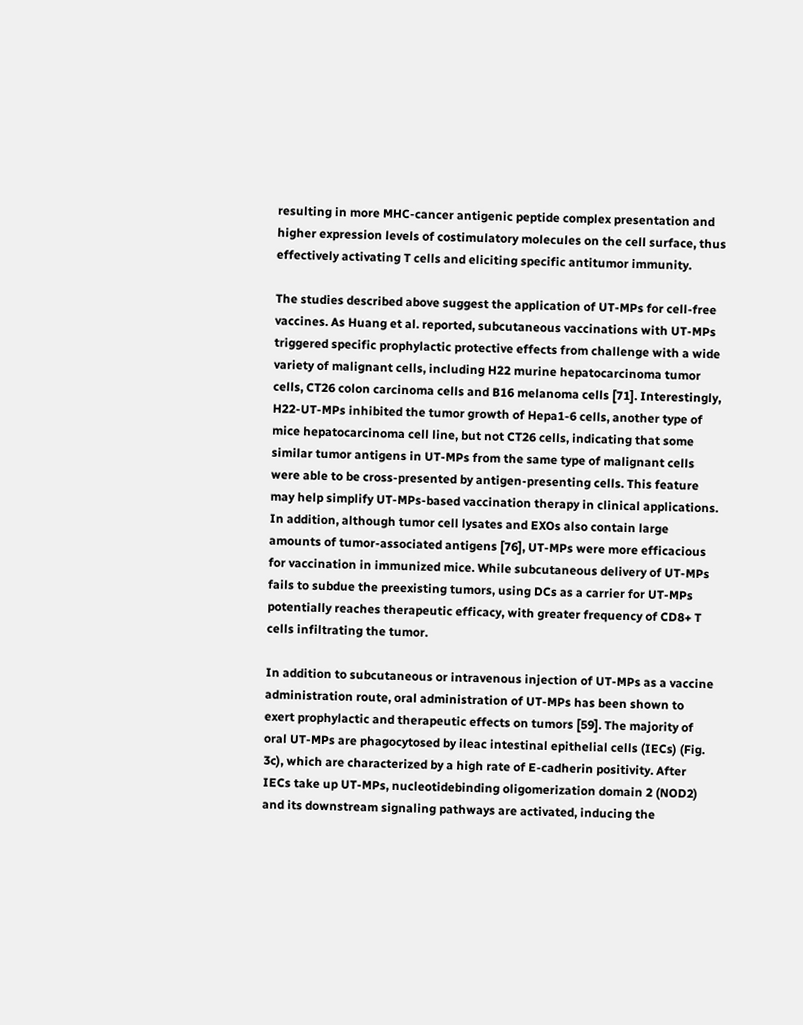resulting in more MHC-cancer antigenic peptide complex presentation and higher expression levels of costimulatory molecules on the cell surface, thus effectively activating T cells and eliciting specific antitumor immunity.

The studies described above suggest the application of UT-MPs for cell-free vaccines. As Huang et al. reported, subcutaneous vaccinations with UT-MPs triggered specific prophylactic protective effects from challenge with a wide variety of malignant cells, including H22 murine hepatocarcinoma tumor cells, CT26 colon carcinoma cells and B16 melanoma cells [71]. Interestingly, H22-UT-MPs inhibited the tumor growth of Hepa1-6 cells, another type of mice hepatocarcinoma cell line, but not CT26 cells, indicating that some similar tumor antigens in UT-MPs from the same type of malignant cells were able to be cross-presented by antigen-presenting cells. This feature may help simplify UT-MPs-based vaccination therapy in clinical applications. In addition, although tumor cell lysates and EXOs also contain large amounts of tumor-associated antigens [76], UT-MPs were more efficacious for vaccination in immunized mice. While subcutaneous delivery of UT-MPs fails to subdue the preexisting tumors, using DCs as a carrier for UT-MPs potentially reaches therapeutic efficacy, with greater frequency of CD8+ T cells infiltrating the tumor.

In addition to subcutaneous or intravenous injection of UT-MPs as a vaccine administration route, oral administration of UT-MPs has been shown to exert prophylactic and therapeutic effects on tumors [59]. The majority of oral UT-MPs are phagocytosed by ileac intestinal epithelial cells (IECs) (Fig. 3c), which are characterized by a high rate of E-cadherin positivity. After IECs take up UT-MPs, nucleotidebinding oligomerization domain 2 (NOD2) and its downstream signaling pathways are activated, inducing the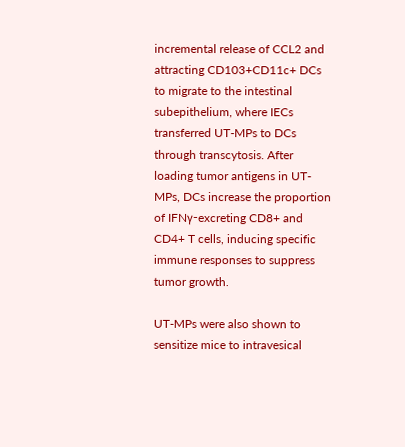incremental release of CCL2 and attracting CD103+CD11c+ DCs to migrate to the intestinal subepithelium, where IECs transferred UT-MPs to DCs through transcytosis. After loading tumor antigens in UT-MPs, DCs increase the proportion of IFNγ-excreting CD8+ and CD4+ T cells, inducing specific immune responses to suppress tumor growth.

UT-MPs were also shown to sensitize mice to intravesical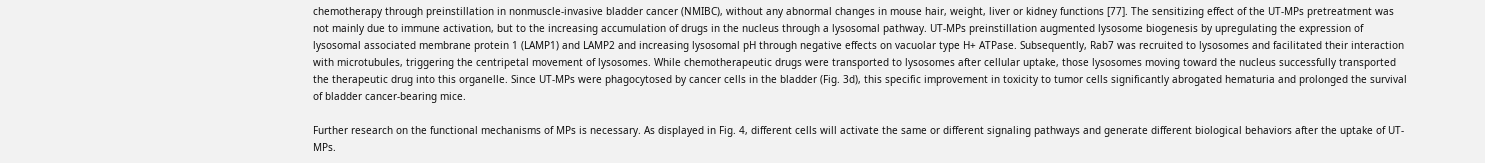chemotherapy through preinstillation in nonmuscle-invasive bladder cancer (NMIBC), without any abnormal changes in mouse hair, weight, liver or kidney functions [77]. The sensitizing effect of the UT-MPs pretreatment was not mainly due to immune activation, but to the increasing accumulation of drugs in the nucleus through a lysosomal pathway. UT-MPs preinstillation augmented lysosome biogenesis by upregulating the expression of lysosomal associated membrane protein 1 (LAMP1) and LAMP2 and increasing lysosomal pH through negative effects on vacuolar type H+ ATPase. Subsequently, Rab7 was recruited to lysosomes and facilitated their interaction with microtubules, triggering the centripetal movement of lysosomes. While chemotherapeutic drugs were transported to lysosomes after cellular uptake, those lysosomes moving toward the nucleus successfully transported the therapeutic drug into this organelle. Since UT-MPs were phagocytosed by cancer cells in the bladder (Fig. 3d), this specific improvement in toxicity to tumor cells significantly abrogated hematuria and prolonged the survival of bladder cancer-bearing mice.

Further research on the functional mechanisms of MPs is necessary. As displayed in Fig. 4, different cells will activate the same or different signaling pathways and generate different biological behaviors after the uptake of UT-MPs.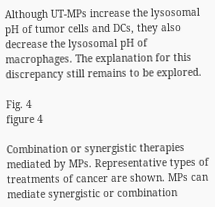Although UT-MPs increase the lysosomal pH of tumor cells and DCs, they also decrease the lysosomal pH of macrophages. The explanation for this discrepancy still remains to be explored.

Fig. 4
figure 4

Combination or synergistic therapies mediated by MPs. Representative types of treatments of cancer are shown. MPs can mediate synergistic or combination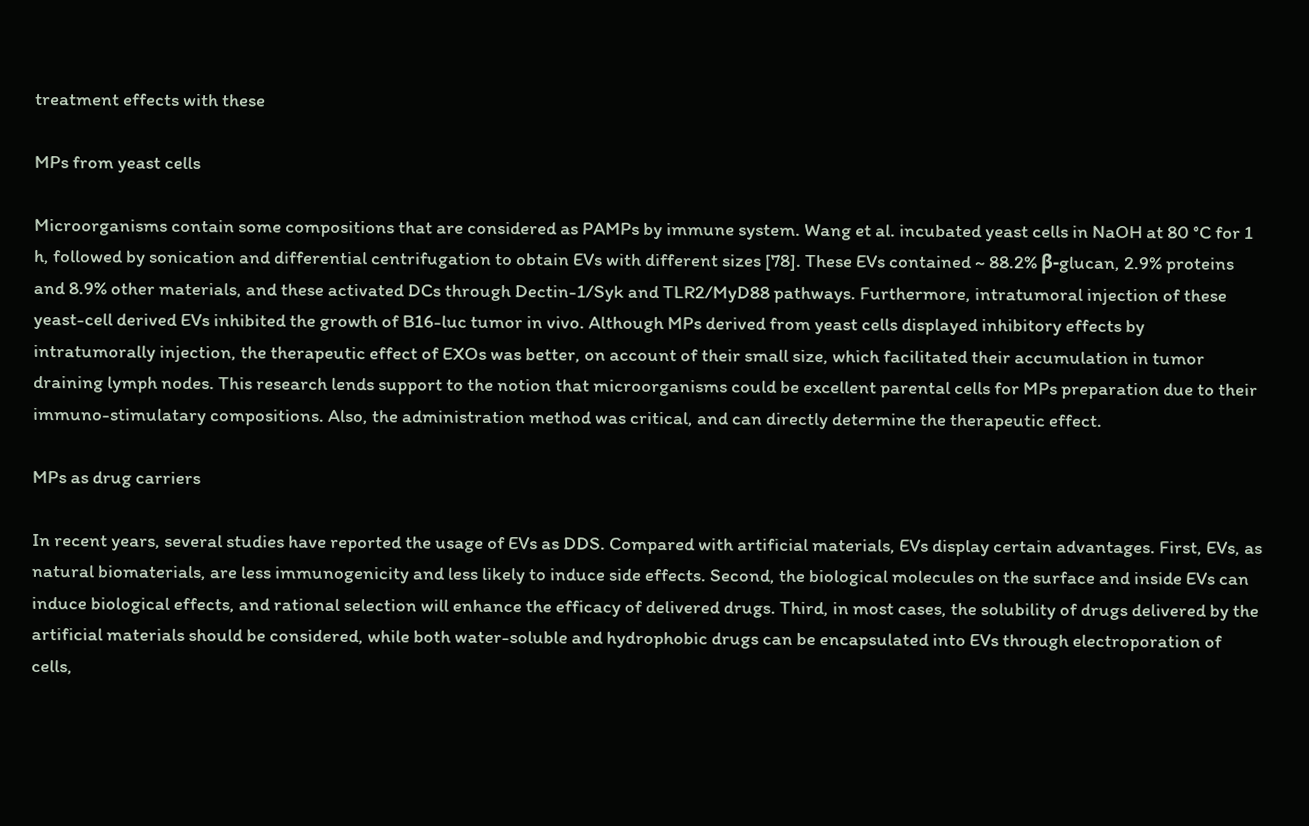treatment effects with these

MPs from yeast cells

Microorganisms contain some compositions that are considered as PAMPs by immune system. Wang et al. incubated yeast cells in NaOH at 80 °C for 1 h, followed by sonication and differential centrifugation to obtain EVs with different sizes [78]. These EVs contained ~ 88.2% β-glucan, 2.9% proteins and 8.9% other materials, and these activated DCs through Dectin-1/Syk and TLR2/MyD88 pathways. Furthermore, intratumoral injection of these yeast-cell derived EVs inhibited the growth of B16-luc tumor in vivo. Although MPs derived from yeast cells displayed inhibitory effects by intratumorally injection, the therapeutic effect of EXOs was better, on account of their small size, which facilitated their accumulation in tumor draining lymph nodes. This research lends support to the notion that microorganisms could be excellent parental cells for MPs preparation due to their immuno-stimulatary compositions. Also, the administration method was critical, and can directly determine the therapeutic effect.

MPs as drug carriers

In recent years, several studies have reported the usage of EVs as DDS. Compared with artificial materials, EVs display certain advantages. First, EVs, as natural biomaterials, are less immunogenicity and less likely to induce side effects. Second, the biological molecules on the surface and inside EVs can induce biological effects, and rational selection will enhance the efficacy of delivered drugs. Third, in most cases, the solubility of drugs delivered by the artificial materials should be considered, while both water-soluble and hydrophobic drugs can be encapsulated into EVs through electroporation of cells,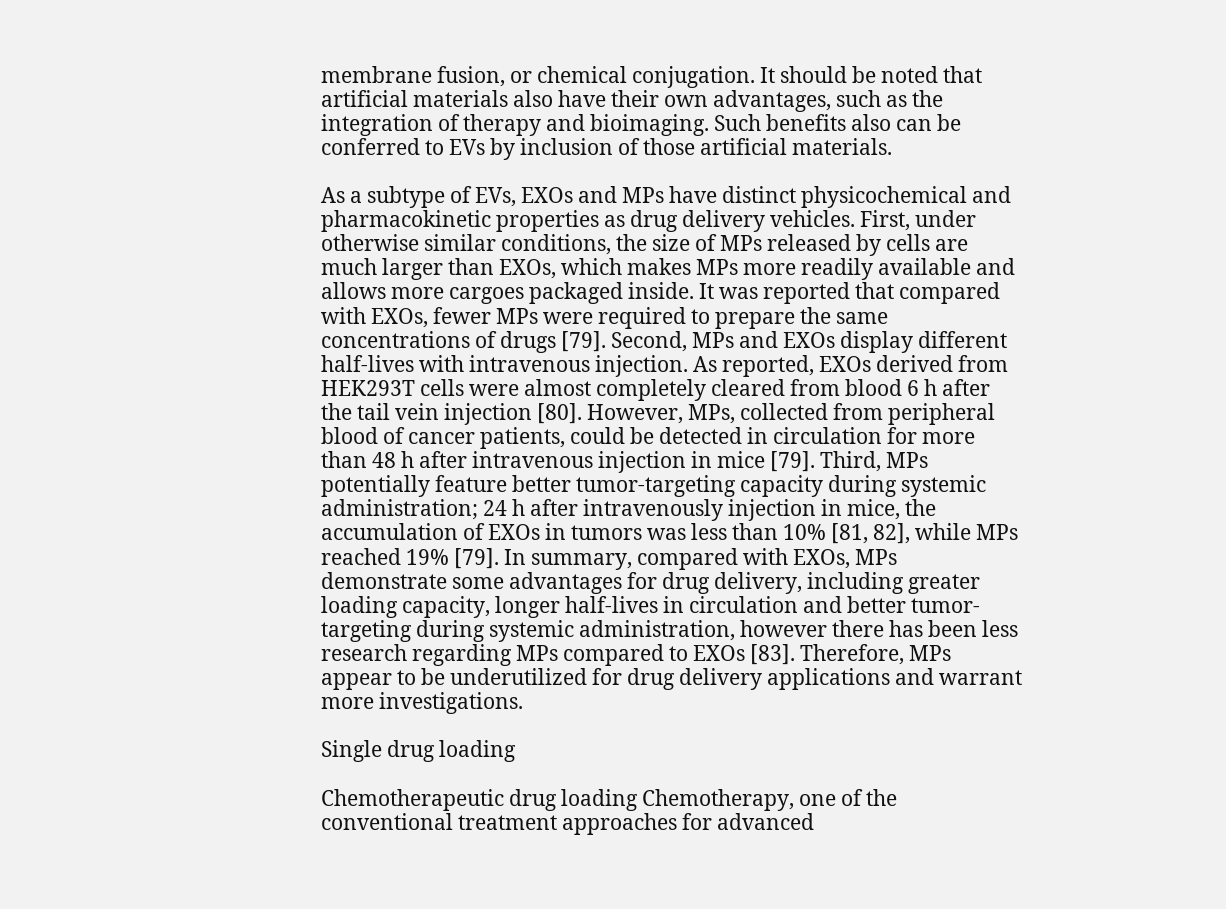membrane fusion, or chemical conjugation. It should be noted that artificial materials also have their own advantages, such as the integration of therapy and bioimaging. Such benefits also can be conferred to EVs by inclusion of those artificial materials.

As a subtype of EVs, EXOs and MPs have distinct physicochemical and pharmacokinetic properties as drug delivery vehicles. First, under otherwise similar conditions, the size of MPs released by cells are much larger than EXOs, which makes MPs more readily available and allows more cargoes packaged inside. It was reported that compared with EXOs, fewer MPs were required to prepare the same concentrations of drugs [79]. Second, MPs and EXOs display different half-lives with intravenous injection. As reported, EXOs derived from HEK293T cells were almost completely cleared from blood 6 h after the tail vein injection [80]. However, MPs, collected from peripheral blood of cancer patients, could be detected in circulation for more than 48 h after intravenous injection in mice [79]. Third, MPs potentially feature better tumor-targeting capacity during systemic administration; 24 h after intravenously injection in mice, the accumulation of EXOs in tumors was less than 10% [81, 82], while MPs reached 19% [79]. In summary, compared with EXOs, MPs demonstrate some advantages for drug delivery, including greater loading capacity, longer half-lives in circulation and better tumor-targeting during systemic administration, however there has been less research regarding MPs compared to EXOs [83]. Therefore, MPs appear to be underutilized for drug delivery applications and warrant more investigations.

Single drug loading

Chemotherapeutic drug loading Chemotherapy, one of the conventional treatment approaches for advanced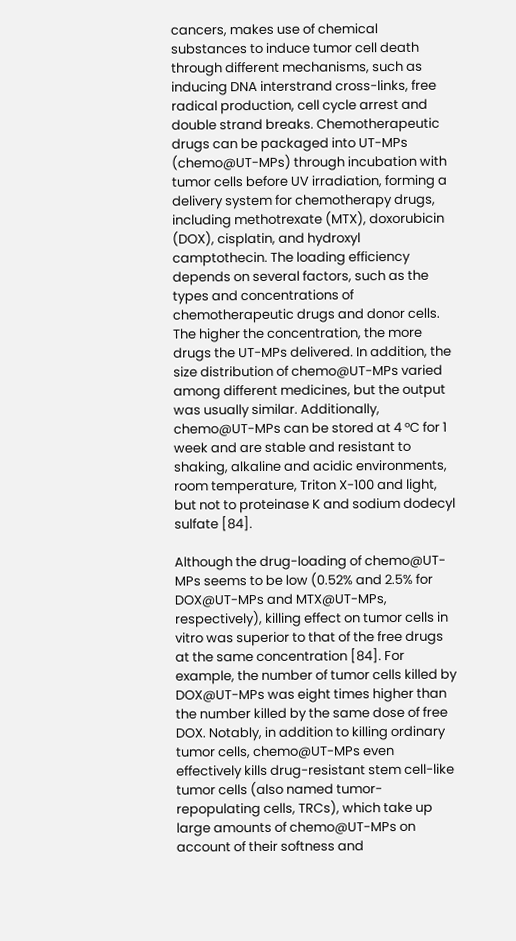cancers, makes use of chemical substances to induce tumor cell death through different mechanisms, such as inducing DNA interstrand cross-links, free radical production, cell cycle arrest and double strand breaks. Chemotherapeutic drugs can be packaged into UT-MPs (chemo@UT-MPs) through incubation with tumor cells before UV irradiation, forming a delivery system for chemotherapy drugs, including methotrexate (MTX), doxorubicin (DOX), cisplatin, and hydroxyl camptothecin. The loading efficiency depends on several factors, such as the types and concentrations of chemotherapeutic drugs and donor cells. The higher the concentration, the more drugs the UT-MPs delivered. In addition, the size distribution of chemo@UT-MPs varied among different medicines, but the output was usually similar. Additionally, chemo@UT-MPs can be stored at 4 °C for 1 week and are stable and resistant to shaking, alkaline and acidic environments, room temperature, Triton X-100 and light, but not to proteinase K and sodium dodecyl sulfate [84].

Although the drug-loading of chemo@UT-MPs seems to be low (0.52% and 2.5% for DOX@UT-MPs and MTX@UT-MPs, respectively), killing effect on tumor cells in vitro was superior to that of the free drugs at the same concentration [84]. For example, the number of tumor cells killed by DOX@UT-MPs was eight times higher than the number killed by the same dose of free DOX. Notably, in addition to killing ordinary tumor cells, chemo@UT-MPs even effectively kills drug-resistant stem cell-like tumor cells (also named tumor-repopulating cells, TRCs), which take up large amounts of chemo@UT-MPs on account of their softness and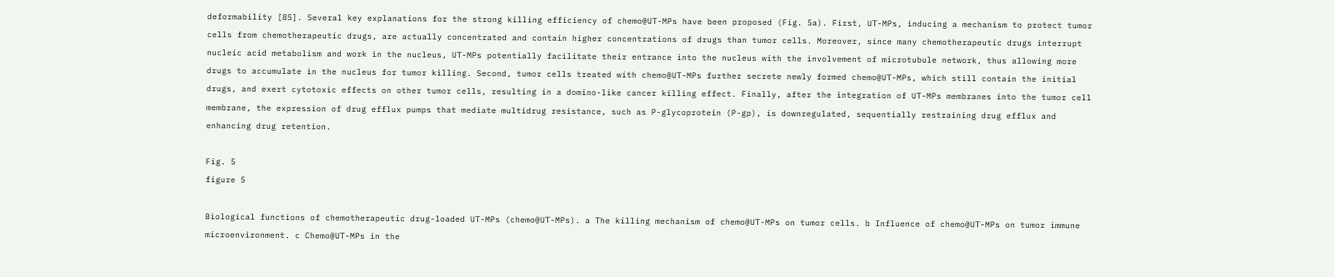deformability [85]. Several key explanations for the strong killing efficiency of chemo@UT-MPs have been proposed (Fig. 5a). First, UT-MPs, inducing a mechanism to protect tumor cells from chemotherapeutic drugs, are actually concentrated and contain higher concentrations of drugs than tumor cells. Moreover, since many chemotherapeutic drugs interrupt nucleic acid metabolism and work in the nucleus, UT-MPs potentially facilitate their entrance into the nucleus with the involvement of microtubule network, thus allowing more drugs to accumulate in the nucleus for tumor killing. Second, tumor cells treated with chemo@UT-MPs further secrete newly formed chemo@UT-MPs, which still contain the initial drugs, and exert cytotoxic effects on other tumor cells, resulting in a domino-like cancer killing effect. Finally, after the integration of UT-MPs membranes into the tumor cell membrane, the expression of drug efflux pumps that mediate multidrug resistance, such as P-glycoprotein (P-gp), is downregulated, sequentially restraining drug efflux and enhancing drug retention.

Fig. 5
figure 5

Biological functions of chemotherapeutic drug-loaded UT-MPs (chemo@UT-MPs). a The killing mechanism of chemo@UT-MPs on tumor cells. b Influence of chemo@UT-MPs on tumor immune microenvironment. c Chemo@UT-MPs in the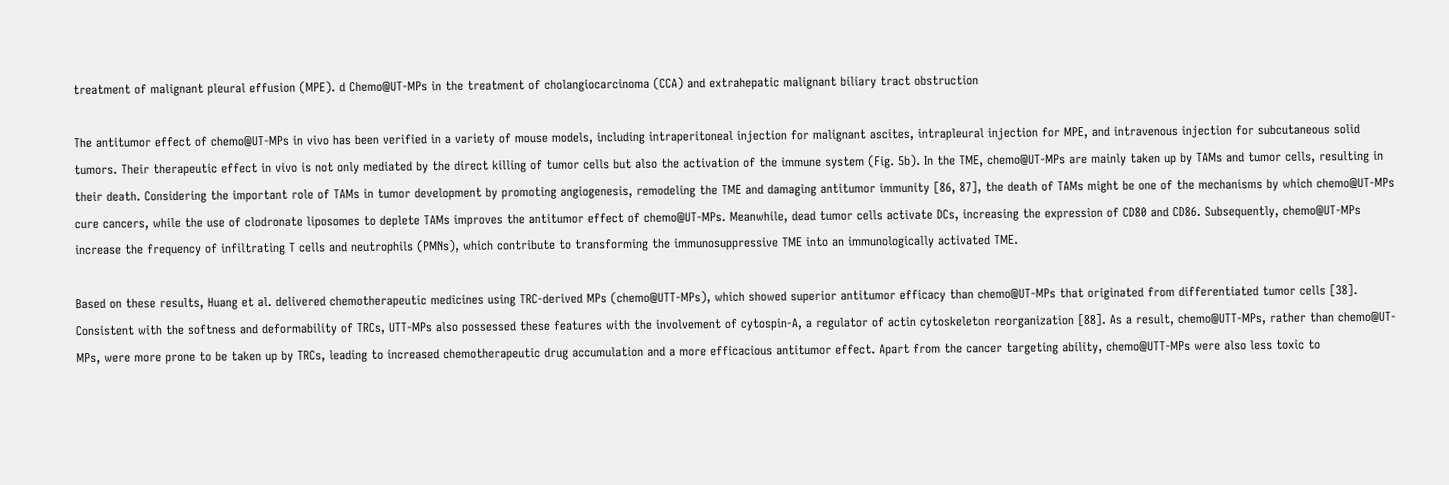treatment of malignant pleural effusion (MPE). d Chemo@UT-MPs in the treatment of cholangiocarcinoma (CCA) and extrahepatic malignant biliary tract obstruction

The antitumor effect of chemo@UT-MPs in vivo has been verified in a variety of mouse models, including intraperitoneal injection for malignant ascites, intrapleural injection for MPE, and intravenous injection for subcutaneous solid tumors. Their therapeutic effect in vivo is not only mediated by the direct killing of tumor cells but also the activation of the immune system (Fig. 5b). In the TME, chemo@UT-MPs are mainly taken up by TAMs and tumor cells, resulting in their death. Considering the important role of TAMs in tumor development by promoting angiogenesis, remodeling the TME and damaging antitumor immunity [86, 87], the death of TAMs might be one of the mechanisms by which chemo@UT-MPs cure cancers, while the use of clodronate liposomes to deplete TAMs improves the antitumor effect of chemo@UT-MPs. Meanwhile, dead tumor cells activate DCs, increasing the expression of CD80 and CD86. Subsequently, chemo@UT-MPs increase the frequency of infiltrating T cells and neutrophils (PMNs), which contribute to transforming the immunosuppressive TME into an immunologically activated TME.

Based on these results, Huang et al. delivered chemotherapeutic medicines using TRC-derived MPs (chemo@UTT-MPs), which showed superior antitumor efficacy than chemo@UT-MPs that originated from differentiated tumor cells [38]. Consistent with the softness and deformability of TRCs, UTT-MPs also possessed these features with the involvement of cytospin-A, a regulator of actin cytoskeleton reorganization [88]. As a result, chemo@UTT-MPs, rather than chemo@UT-MPs, were more prone to be taken up by TRCs, leading to increased chemotherapeutic drug accumulation and a more efficacious antitumor effect. Apart from the cancer targeting ability, chemo@UTT-MPs were also less toxic to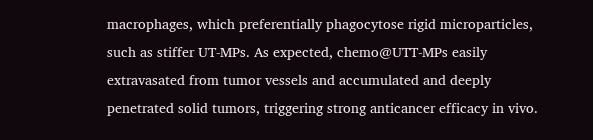macrophages, which preferentially phagocytose rigid microparticles, such as stiffer UT-MPs. As expected, chemo@UTT-MPs easily extravasated from tumor vessels and accumulated and deeply penetrated solid tumors, triggering strong anticancer efficacy in vivo.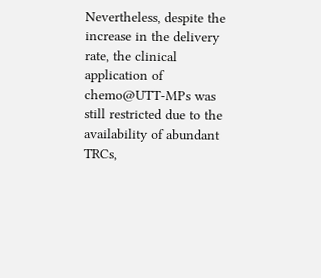Nevertheless, despite the increase in the delivery rate, the clinical application of chemo@UTT-MPs was still restricted due to the availability of abundant TRCs,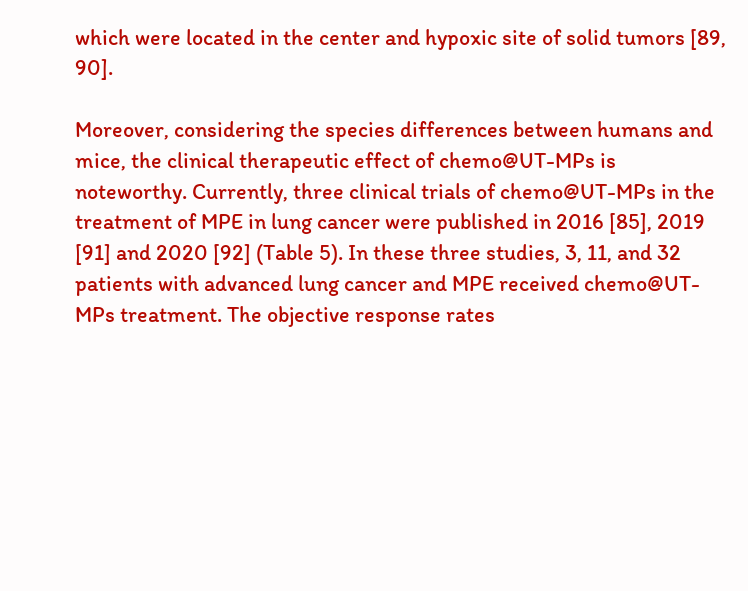which were located in the center and hypoxic site of solid tumors [89, 90].

Moreover, considering the species differences between humans and mice, the clinical therapeutic effect of chemo@UT-MPs is noteworthy. Currently, three clinical trials of chemo@UT-MPs in the treatment of MPE in lung cancer were published in 2016 [85], 2019 [91] and 2020 [92] (Table 5). In these three studies, 3, 11, and 32 patients with advanced lung cancer and MPE received chemo@UT-MPs treatment. The objective response rates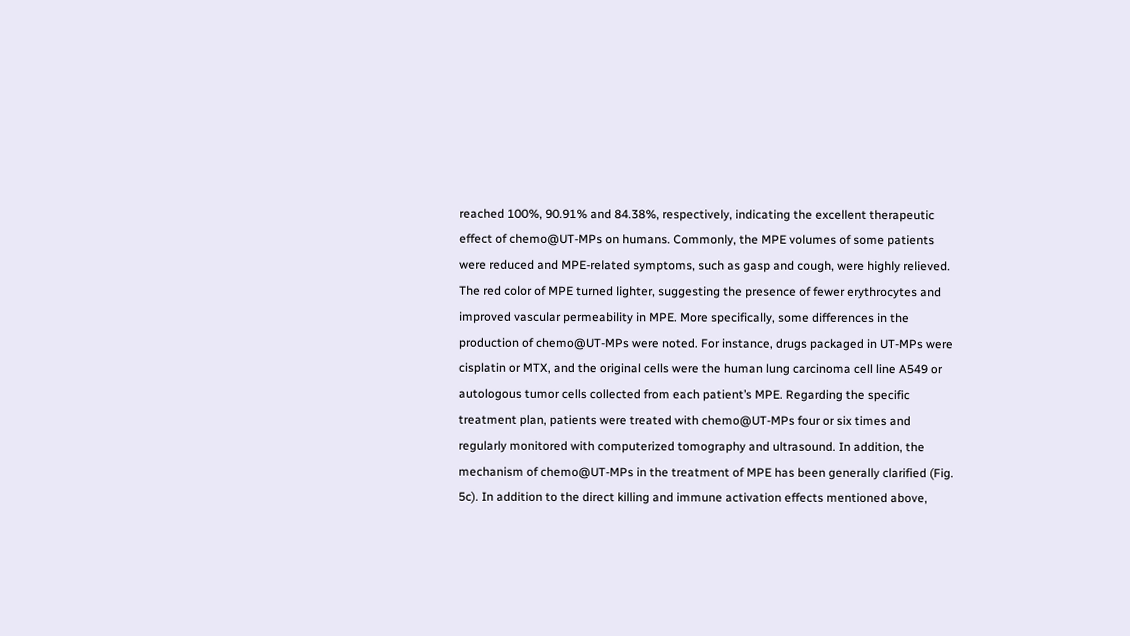reached 100%, 90.91% and 84.38%, respectively, indicating the excellent therapeutic effect of chemo@UT-MPs on humans. Commonly, the MPE volumes of some patients were reduced and MPE-related symptoms, such as gasp and cough, were highly relieved. The red color of MPE turned lighter, suggesting the presence of fewer erythrocytes and improved vascular permeability in MPE. More specifically, some differences in the production of chemo@UT-MPs were noted. For instance, drugs packaged in UT-MPs were cisplatin or MTX, and the original cells were the human lung carcinoma cell line A549 or autologous tumor cells collected from each patient’s MPE. Regarding the specific treatment plan, patients were treated with chemo@UT-MPs four or six times and regularly monitored with computerized tomography and ultrasound. In addition, the mechanism of chemo@UT-MPs in the treatment of MPE has been generally clarified (Fig. 5c). In addition to the direct killing and immune activation effects mentioned above,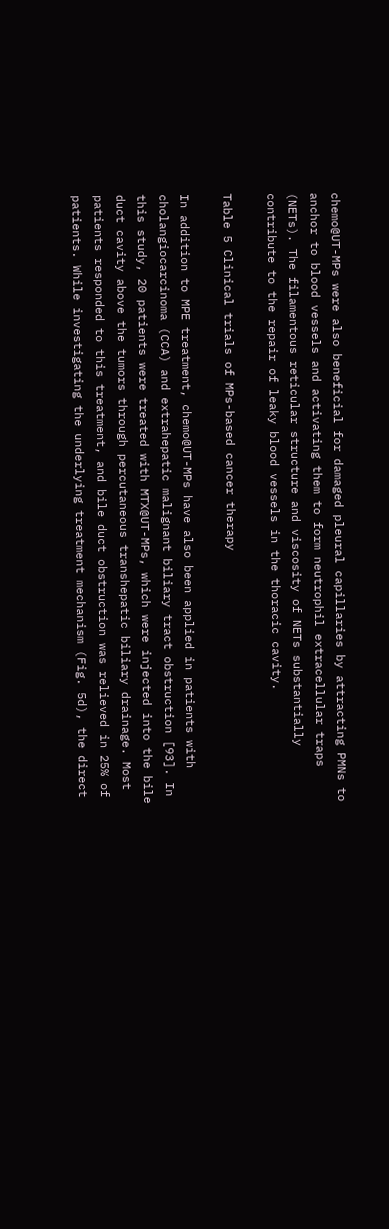chemo@UT-MPs were also beneficial for damaged pleural capillaries by attracting PMNs to anchor to blood vessels and activating them to form neutrophil extracellular traps (NETs). The filamentous reticular structure and viscosity of NETs substantially contribute to the repair of leaky blood vessels in the thoracic cavity.

Table 5 Clinical trials of MPs-based cancer therapy

In addition to MPE treatment, chemo@UT-MPs have also been applied in patients with cholangiocarcinoma (CCA) and extrahepatic malignant biliary tract obstruction [93]. In this study, 20 patients were treated with MTX@UT-MPs, which were injected into the bile duct cavity above the tumors through percutaneous transhepatic biliary drainage. Most patients responded to this treatment, and bile duct obstruction was relieved in 25% of patients. While investigating the underlying treatment mechanism (Fig. 5d), the direct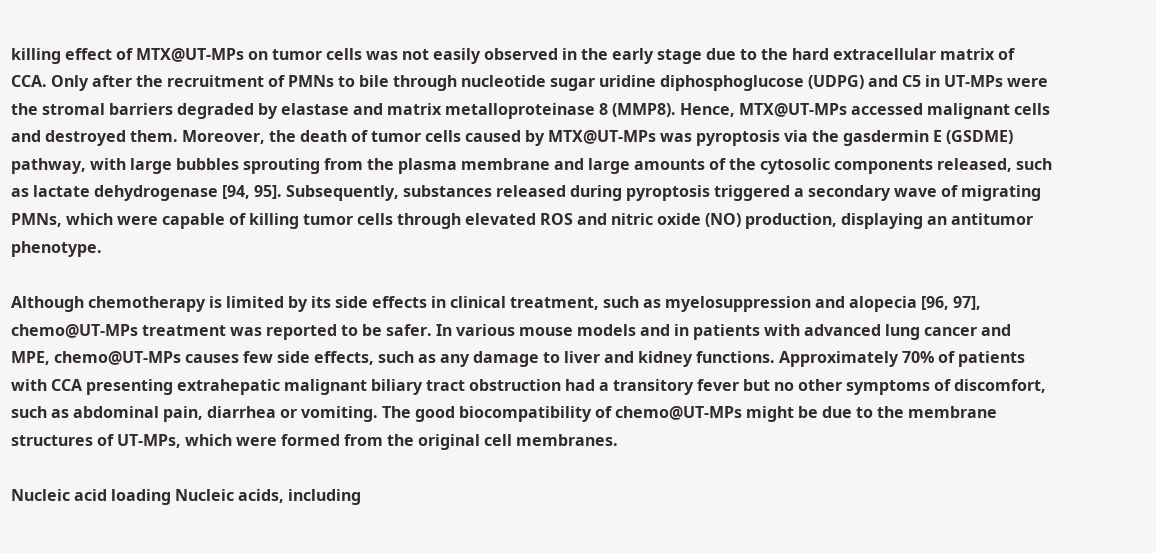killing effect of MTX@UT-MPs on tumor cells was not easily observed in the early stage due to the hard extracellular matrix of CCA. Only after the recruitment of PMNs to bile through nucleotide sugar uridine diphosphoglucose (UDPG) and C5 in UT-MPs were the stromal barriers degraded by elastase and matrix metalloproteinase 8 (MMP8). Hence, MTX@UT-MPs accessed malignant cells and destroyed them. Moreover, the death of tumor cells caused by MTX@UT-MPs was pyroptosis via the gasdermin E (GSDME) pathway, with large bubbles sprouting from the plasma membrane and large amounts of the cytosolic components released, such as lactate dehydrogenase [94, 95]. Subsequently, substances released during pyroptosis triggered a secondary wave of migrating PMNs, which were capable of killing tumor cells through elevated ROS and nitric oxide (NO) production, displaying an antitumor phenotype.

Although chemotherapy is limited by its side effects in clinical treatment, such as myelosuppression and alopecia [96, 97], chemo@UT-MPs treatment was reported to be safer. In various mouse models and in patients with advanced lung cancer and MPE, chemo@UT-MPs causes few side effects, such as any damage to liver and kidney functions. Approximately 70% of patients with CCA presenting extrahepatic malignant biliary tract obstruction had a transitory fever but no other symptoms of discomfort, such as abdominal pain, diarrhea or vomiting. The good biocompatibility of chemo@UT-MPs might be due to the membrane structures of UT-MPs, which were formed from the original cell membranes.

Nucleic acid loading Nucleic acids, including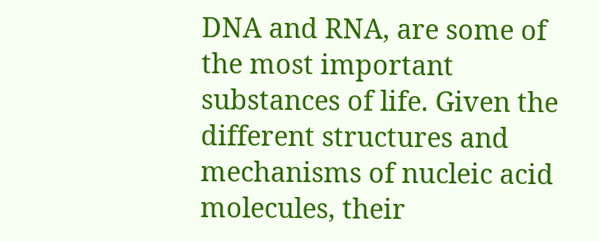DNA and RNA, are some of the most important substances of life. Given the different structures and mechanisms of nucleic acid molecules, their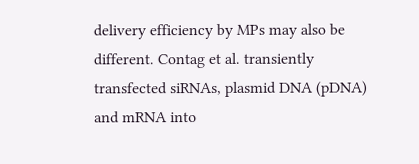delivery efficiency by MPs may also be different. Contag et al. transiently transfected siRNAs, plasmid DNA (pDNA) and mRNA into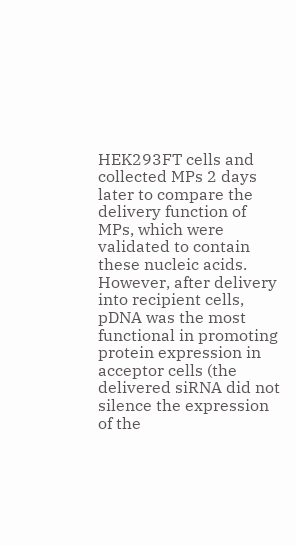HEK293FT cells and collected MPs 2 days later to compare the delivery function of MPs, which were validated to contain these nucleic acids. However, after delivery into recipient cells, pDNA was the most functional in promoting protein expression in acceptor cells (the delivered siRNA did not silence the expression of the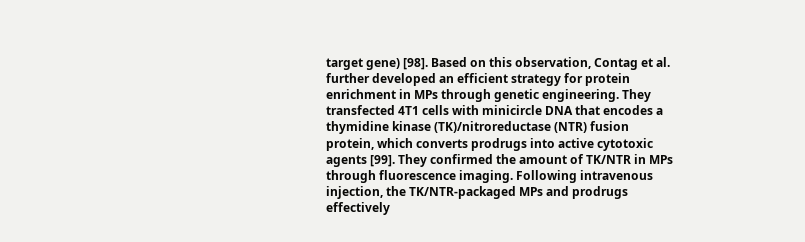target gene) [98]. Based on this observation, Contag et al. further developed an efficient strategy for protein enrichment in MPs through genetic engineering. They transfected 4T1 cells with minicircle DNA that encodes a thymidine kinase (TK)/nitroreductase (NTR) fusion protein, which converts prodrugs into active cytotoxic agents [99]. They confirmed the amount of TK/NTR in MPs through fluorescence imaging. Following intravenous injection, the TK/NTR-packaged MPs and prodrugs effectively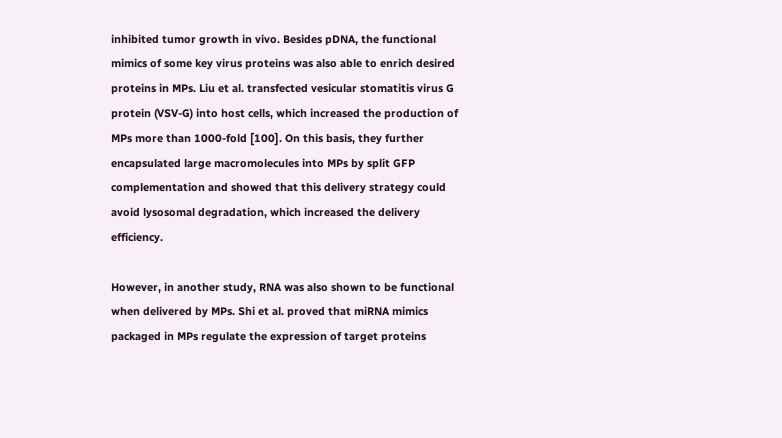inhibited tumor growth in vivo. Besides pDNA, the functional mimics of some key virus proteins was also able to enrich desired proteins in MPs. Liu et al. transfected vesicular stomatitis virus G protein (VSV-G) into host cells, which increased the production of MPs more than 1000-fold [100]. On this basis, they further encapsulated large macromolecules into MPs by split GFP complementation and showed that this delivery strategy could avoid lysosomal degradation, which increased the delivery efficiency.

However, in another study, RNA was also shown to be functional when delivered by MPs. Shi et al. proved that miRNA mimics packaged in MPs regulate the expression of target proteins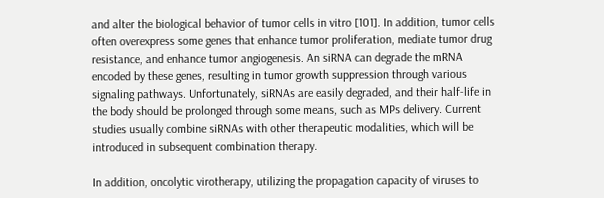and alter the biological behavior of tumor cells in vitro [101]. In addition, tumor cells often overexpress some genes that enhance tumor proliferation, mediate tumor drug resistance, and enhance tumor angiogenesis. An siRNA can degrade the mRNA encoded by these genes, resulting in tumor growth suppression through various signaling pathways. Unfortunately, siRNAs are easily degraded, and their half-life in the body should be prolonged through some means, such as MPs delivery. Current studies usually combine siRNAs with other therapeutic modalities, which will be introduced in subsequent combination therapy.

In addition, oncolytic virotherapy, utilizing the propagation capacity of viruses to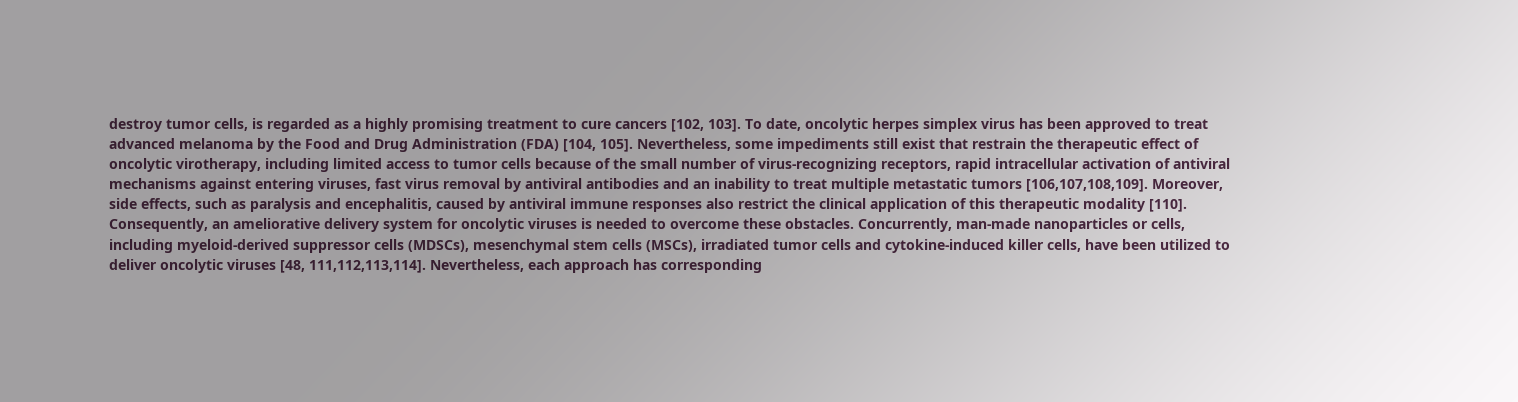destroy tumor cells, is regarded as a highly promising treatment to cure cancers [102, 103]. To date, oncolytic herpes simplex virus has been approved to treat advanced melanoma by the Food and Drug Administration (FDA) [104, 105]. Nevertheless, some impediments still exist that restrain the therapeutic effect of oncolytic virotherapy, including limited access to tumor cells because of the small number of virus-recognizing receptors, rapid intracellular activation of antiviral mechanisms against entering viruses, fast virus removal by antiviral antibodies and an inability to treat multiple metastatic tumors [106,107,108,109]. Moreover, side effects, such as paralysis and encephalitis, caused by antiviral immune responses also restrict the clinical application of this therapeutic modality [110]. Consequently, an ameliorative delivery system for oncolytic viruses is needed to overcome these obstacles. Concurrently, man-made nanoparticles or cells, including myeloid-derived suppressor cells (MDSCs), mesenchymal stem cells (MSCs), irradiated tumor cells and cytokine-induced killer cells, have been utilized to deliver oncolytic viruses [48, 111,112,113,114]. Nevertheless, each approach has corresponding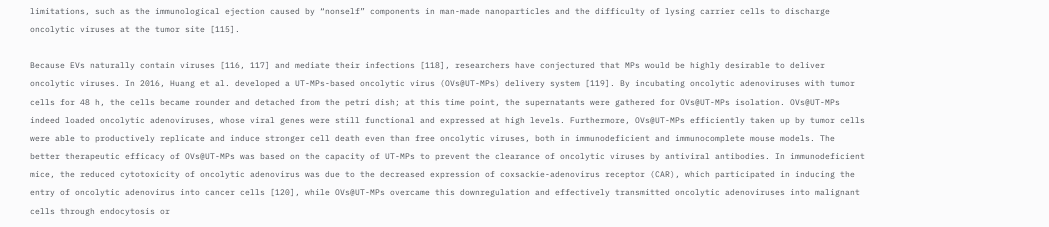limitations, such as the immunological ejection caused by “nonself” components in man-made nanoparticles and the difficulty of lysing carrier cells to discharge oncolytic viruses at the tumor site [115].

Because EVs naturally contain viruses [116, 117] and mediate their infections [118], researchers have conjectured that MPs would be highly desirable to deliver oncolytic viruses. In 2016, Huang et al. developed a UT-MPs-based oncolytic virus (OVs@UT-MPs) delivery system [119]. By incubating oncolytic adenoviruses with tumor cells for 48 h, the cells became rounder and detached from the petri dish; at this time point, the supernatants were gathered for OVs@UT-MPs isolation. OVs@UT-MPs indeed loaded oncolytic adenoviruses, whose viral genes were still functional and expressed at high levels. Furthermore, OVs@UT-MPs efficiently taken up by tumor cells were able to productively replicate and induce stronger cell death even than free oncolytic viruses, both in immunodeficient and immunocomplete mouse models. The better therapeutic efficacy of OVs@UT-MPs was based on the capacity of UT-MPs to prevent the clearance of oncolytic viruses by antiviral antibodies. In immunodeficient mice, the reduced cytotoxicity of oncolytic adenovirus was due to the decreased expression of coxsackie-adenovirus receptor (CAR), which participated in inducing the entry of oncolytic adenovirus into cancer cells [120], while OVs@UT-MPs overcame this downregulation and effectively transmitted oncolytic adenoviruses into malignant cells through endocytosis or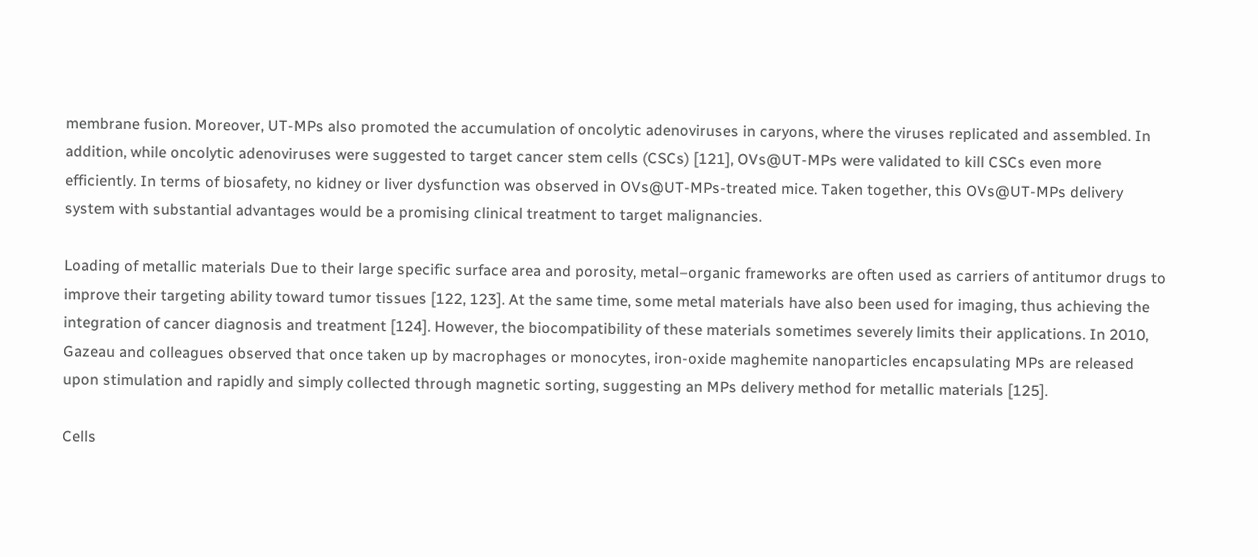membrane fusion. Moreover, UT-MPs also promoted the accumulation of oncolytic adenoviruses in caryons, where the viruses replicated and assembled. In addition, while oncolytic adenoviruses were suggested to target cancer stem cells (CSCs) [121], OVs@UT-MPs were validated to kill CSCs even more efficiently. In terms of biosafety, no kidney or liver dysfunction was observed in OVs@UT-MPs-treated mice. Taken together, this OVs@UT-MPs delivery system with substantial advantages would be a promising clinical treatment to target malignancies.

Loading of metallic materials Due to their large specific surface area and porosity, metal–organic frameworks are often used as carriers of antitumor drugs to improve their targeting ability toward tumor tissues [122, 123]. At the same time, some metal materials have also been used for imaging, thus achieving the integration of cancer diagnosis and treatment [124]. However, the biocompatibility of these materials sometimes severely limits their applications. In 2010, Gazeau and colleagues observed that once taken up by macrophages or monocytes, iron-oxide maghemite nanoparticles encapsulating MPs are released upon stimulation and rapidly and simply collected through magnetic sorting, suggesting an MPs delivery method for metallic materials [125].

Cells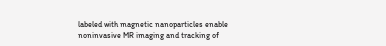labeled with magnetic nanoparticles enable noninvasive MR imaging and tracking of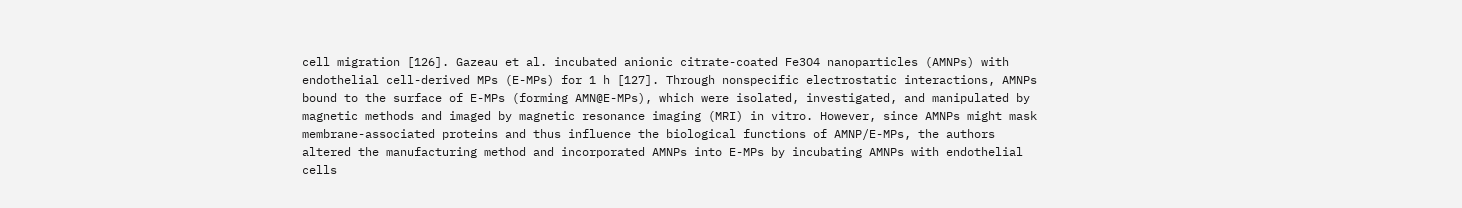cell migration [126]. Gazeau et al. incubated anionic citrate-coated Fe3O4 nanoparticles (AMNPs) with endothelial cell-derived MPs (E-MPs) for 1 h [127]. Through nonspecific electrostatic interactions, AMNPs bound to the surface of E-MPs (forming AMN@E-MPs), which were isolated, investigated, and manipulated by magnetic methods and imaged by magnetic resonance imaging (MRI) in vitro. However, since AMNPs might mask membrane-associated proteins and thus influence the biological functions of AMNP/E-MPs, the authors altered the manufacturing method and incorporated AMNPs into E-MPs by incubating AMNPs with endothelial cells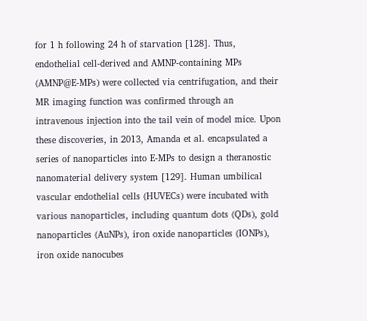for 1 h following 24 h of starvation [128]. Thus, endothelial cell-derived and AMNP-containing MPs (AMNP@E-MPs) were collected via centrifugation, and their MR imaging function was confirmed through an intravenous injection into the tail vein of model mice. Upon these discoveries, in 2013, Amanda et al. encapsulated a series of nanoparticles into E-MPs to design a theranostic nanomaterial delivery system [129]. Human umbilical vascular endothelial cells (HUVECs) were incubated with various nanoparticles, including quantum dots (QDs), gold nanoparticles (AuNPs), iron oxide nanoparticles (IONPs), iron oxide nanocubes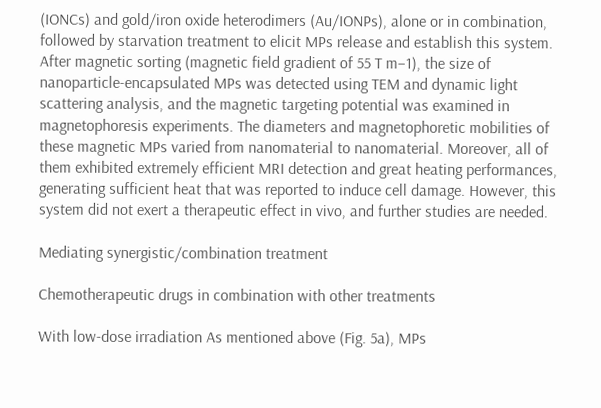(IONCs) and gold/iron oxide heterodimers (Au/IONPs), alone or in combination, followed by starvation treatment to elicit MPs release and establish this system. After magnetic sorting (magnetic field gradient of 55 T m−1), the size of nanoparticle-encapsulated MPs was detected using TEM and dynamic light scattering analysis, and the magnetic targeting potential was examined in magnetophoresis experiments. The diameters and magnetophoretic mobilities of these magnetic MPs varied from nanomaterial to nanomaterial. Moreover, all of them exhibited extremely efficient MRI detection and great heating performances, generating sufficient heat that was reported to induce cell damage. However, this system did not exert a therapeutic effect in vivo, and further studies are needed.

Mediating synergistic/combination treatment

Chemotherapeutic drugs in combination with other treatments

With low-dose irradiation As mentioned above (Fig. 5a), MPs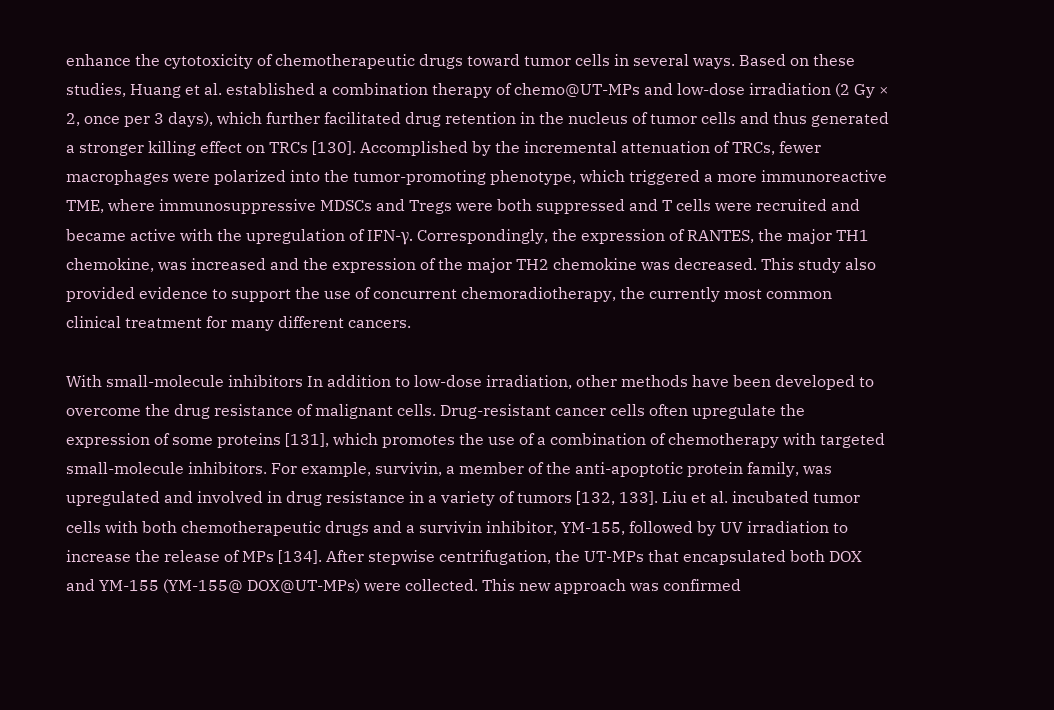enhance the cytotoxicity of chemotherapeutic drugs toward tumor cells in several ways. Based on these studies, Huang et al. established a combination therapy of chemo@UT-MPs and low-dose irradiation (2 Gy × 2, once per 3 days), which further facilitated drug retention in the nucleus of tumor cells and thus generated a stronger killing effect on TRCs [130]. Accomplished by the incremental attenuation of TRCs, fewer macrophages were polarized into the tumor-promoting phenotype, which triggered a more immunoreactive TME, where immunosuppressive MDSCs and Tregs were both suppressed and T cells were recruited and became active with the upregulation of IFN-γ. Correspondingly, the expression of RANTES, the major TH1 chemokine, was increased and the expression of the major TH2 chemokine was decreased. This study also provided evidence to support the use of concurrent chemoradiotherapy, the currently most common clinical treatment for many different cancers.

With small-molecule inhibitors In addition to low-dose irradiation, other methods have been developed to overcome the drug resistance of malignant cells. Drug-resistant cancer cells often upregulate the expression of some proteins [131], which promotes the use of a combination of chemotherapy with targeted small-molecule inhibitors. For example, survivin, a member of the anti-apoptotic protein family, was upregulated and involved in drug resistance in a variety of tumors [132, 133]. Liu et al. incubated tumor cells with both chemotherapeutic drugs and a survivin inhibitor, YM-155, followed by UV irradiation to increase the release of MPs [134]. After stepwise centrifugation, the UT-MPs that encapsulated both DOX and YM-155 (YM-155@ DOX@UT-MPs) were collected. This new approach was confirmed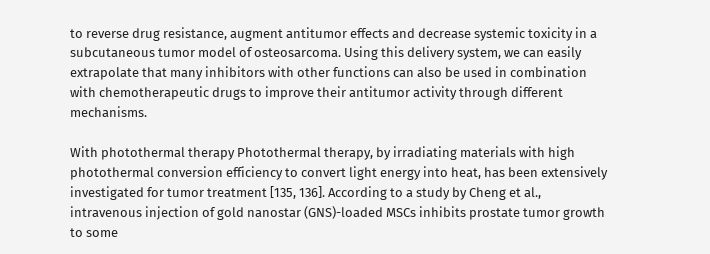to reverse drug resistance, augment antitumor effects and decrease systemic toxicity in a subcutaneous tumor model of osteosarcoma. Using this delivery system, we can easily extrapolate that many inhibitors with other functions can also be used in combination with chemotherapeutic drugs to improve their antitumor activity through different mechanisms.

With photothermal therapy Photothermal therapy, by irradiating materials with high photothermal conversion efficiency to convert light energy into heat, has been extensively investigated for tumor treatment [135, 136]. According to a study by Cheng et al., intravenous injection of gold nanostar (GNS)-loaded MSCs inhibits prostate tumor growth to some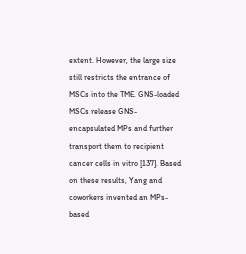extent. However, the large size still restricts the entrance of MSCs into the TME. GNS-loaded MSCs release GNS-encapsulated MPs and further transport them to recipient cancer cells in vitro [137]. Based on these results, Yang and coworkers invented an MPs-based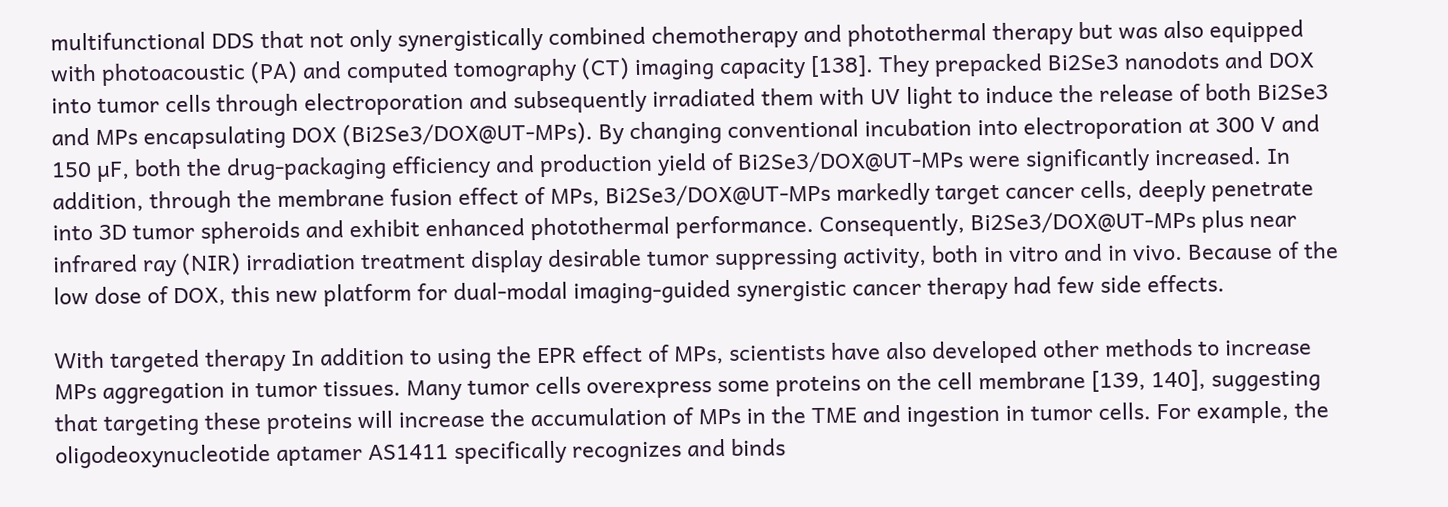multifunctional DDS that not only synergistically combined chemotherapy and photothermal therapy but was also equipped with photoacoustic (PA) and computed tomography (CT) imaging capacity [138]. They prepacked Bi2Se3 nanodots and DOX into tumor cells through electroporation and subsequently irradiated them with UV light to induce the release of both Bi2Se3 and MPs encapsulating DOX (Bi2Se3/DOX@UT-MPs). By changing conventional incubation into electroporation at 300 V and 150 µF, both the drug-packaging efficiency and production yield of Bi2Se3/DOX@UT-MPs were significantly increased. In addition, through the membrane fusion effect of MPs, Bi2Se3/DOX@UT-MPs markedly target cancer cells, deeply penetrate into 3D tumor spheroids and exhibit enhanced photothermal performance. Consequently, Bi2Se3/DOX@UT-MPs plus near infrared ray (NIR) irradiation treatment display desirable tumor suppressing activity, both in vitro and in vivo. Because of the low dose of DOX, this new platform for dual-modal imaging-guided synergistic cancer therapy had few side effects.

With targeted therapy In addition to using the EPR effect of MPs, scientists have also developed other methods to increase MPs aggregation in tumor tissues. Many tumor cells overexpress some proteins on the cell membrane [139, 140], suggesting that targeting these proteins will increase the accumulation of MPs in the TME and ingestion in tumor cells. For example, the oligodeoxynucleotide aptamer AS1411 specifically recognizes and binds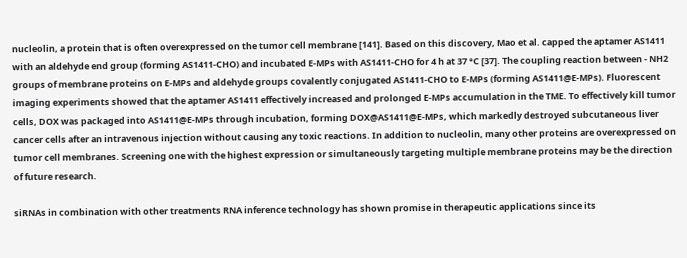nucleolin, a protein that is often overexpressed on the tumor cell membrane [141]. Based on this discovery, Mao et al. capped the aptamer AS1411 with an aldehyde end group (forming AS1411-CHO) and incubated E-MPs with AS1411-CHO for 4 h at 37 °C [37]. The coupling reaction between - NH2 groups of membrane proteins on E-MPs and aldehyde groups covalently conjugated AS1411-CHO to E-MPs (forming AS1411@E-MPs). Fluorescent imaging experiments showed that the aptamer AS1411 effectively increased and prolonged E-MPs accumulation in the TME. To effectively kill tumor cells, DOX was packaged into AS1411@E-MPs through incubation, forming DOX@AS1411@E-MPs, which markedly destroyed subcutaneous liver cancer cells after an intravenous injection without causing any toxic reactions. In addition to nucleolin, many other proteins are overexpressed on tumor cell membranes. Screening one with the highest expression or simultaneously targeting multiple membrane proteins may be the direction of future research.

siRNAs in combination with other treatments RNA inference technology has shown promise in therapeutic applications since its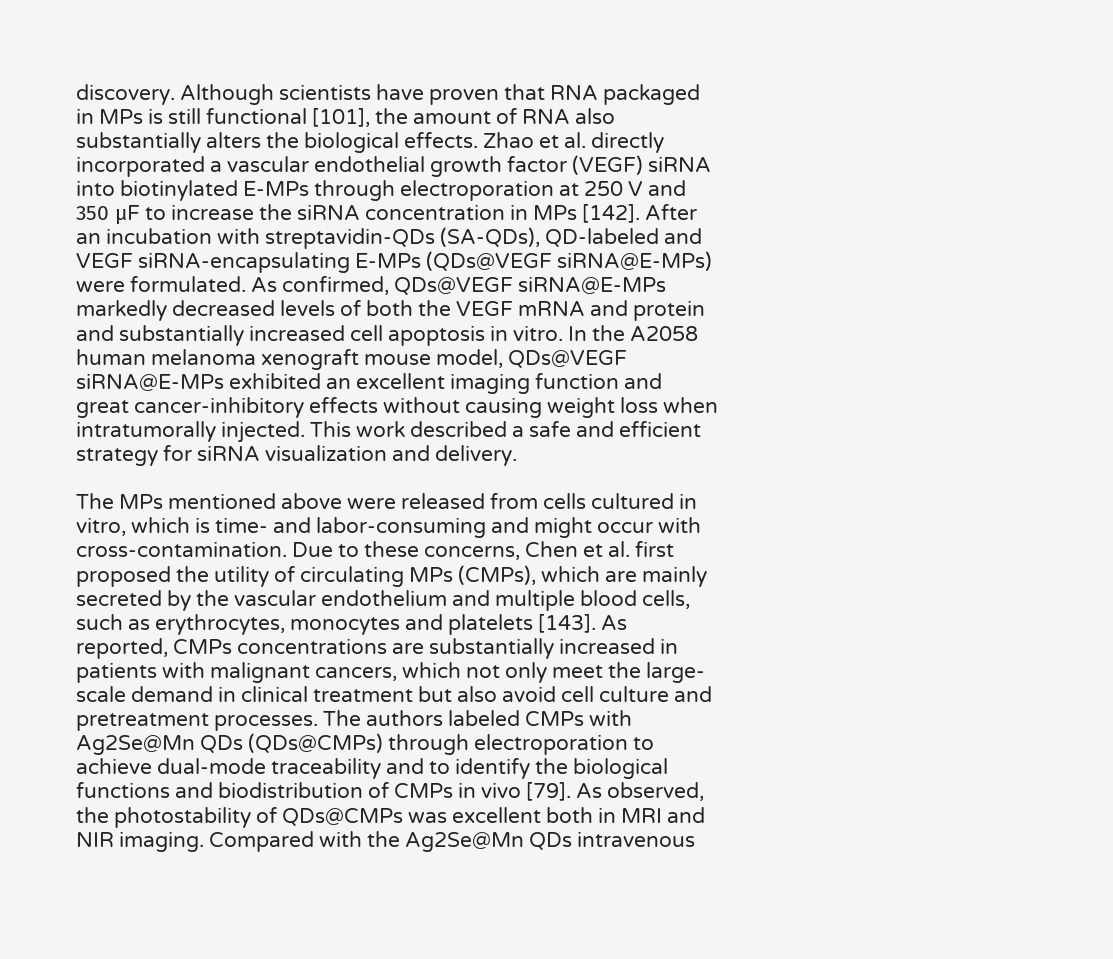discovery. Although scientists have proven that RNA packaged in MPs is still functional [101], the amount of RNA also substantially alters the biological effects. Zhao et al. directly incorporated a vascular endothelial growth factor (VEGF) siRNA into biotinylated E-MPs through electroporation at 250 V and 350 μF to increase the siRNA concentration in MPs [142]. After an incubation with streptavidin-QDs (SA-QDs), QD-labeled and VEGF siRNA-encapsulating E-MPs (QDs@VEGF siRNA@E-MPs) were formulated. As confirmed, QDs@VEGF siRNA@E-MPs markedly decreased levels of both the VEGF mRNA and protein and substantially increased cell apoptosis in vitro. In the A2058 human melanoma xenograft mouse model, QDs@VEGF siRNA@E-MPs exhibited an excellent imaging function and great cancer-inhibitory effects without causing weight loss when intratumorally injected. This work described a safe and efficient strategy for siRNA visualization and delivery.

The MPs mentioned above were released from cells cultured in vitro, which is time- and labor-consuming and might occur with cross-contamination. Due to these concerns, Chen et al. first proposed the utility of circulating MPs (CMPs), which are mainly secreted by the vascular endothelium and multiple blood cells, such as erythrocytes, monocytes and platelets [143]. As reported, CMPs concentrations are substantially increased in patients with malignant cancers, which not only meet the large-scale demand in clinical treatment but also avoid cell culture and pretreatment processes. The authors labeled CMPs with Ag2Se@Mn QDs (QDs@CMPs) through electroporation to achieve dual-mode traceability and to identify the biological functions and biodistribution of CMPs in vivo [79]. As observed, the photostability of QDs@CMPs was excellent both in MRI and NIR imaging. Compared with the Ag2Se@Mn QDs intravenous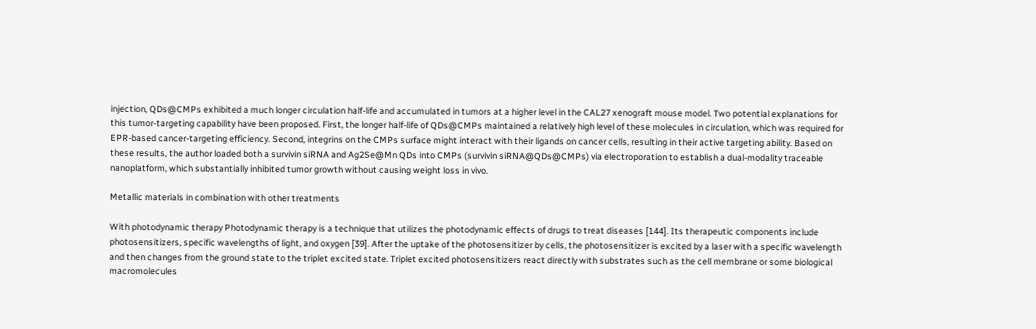injection, QDs@CMPs exhibited a much longer circulation half-life and accumulated in tumors at a higher level in the CAL27 xenograft mouse model. Two potential explanations for this tumor-targeting capability have been proposed. First, the longer half-life of QDs@CMPs maintained a relatively high level of these molecules in circulation, which was required for EPR-based cancer-targeting efficiency. Second, integrins on the CMPs surface might interact with their ligands on cancer cells, resulting in their active targeting ability. Based on these results, the author loaded both a survivin siRNA and Ag2Se@Mn QDs into CMPs (survivin siRNA@QDs@CMPs) via electroporation to establish a dual-modality traceable nanoplatform, which substantially inhibited tumor growth without causing weight loss in vivo.

Metallic materials in combination with other treatments

With photodynamic therapy Photodynamic therapy is a technique that utilizes the photodynamic effects of drugs to treat diseases [144]. Its therapeutic components include photosensitizers, specific wavelengths of light, and oxygen [39]. After the uptake of the photosensitizer by cells, the photosensitizer is excited by a laser with a specific wavelength and then changes from the ground state to the triplet excited state. Triplet excited photosensitizers react directly with substrates such as the cell membrane or some biological macromolecules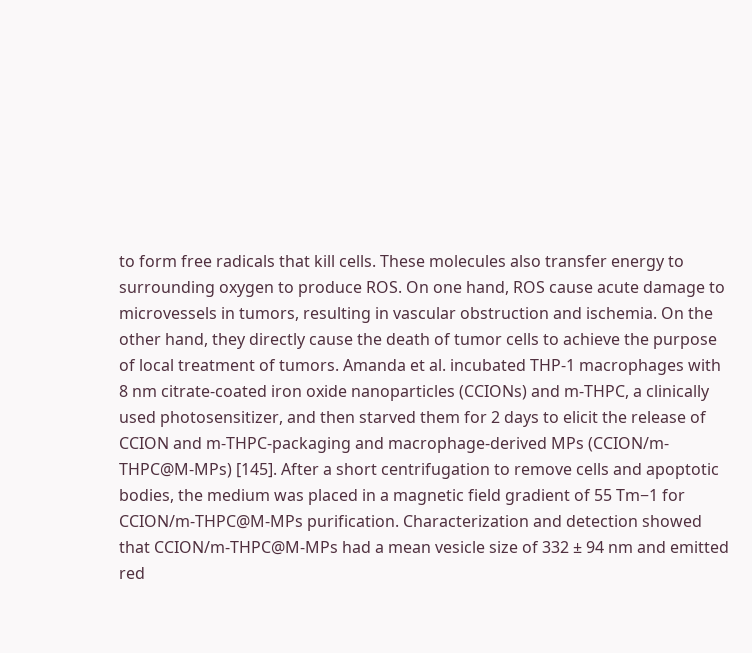to form free radicals that kill cells. These molecules also transfer energy to surrounding oxygen to produce ROS. On one hand, ROS cause acute damage to microvessels in tumors, resulting in vascular obstruction and ischemia. On the other hand, they directly cause the death of tumor cells to achieve the purpose of local treatment of tumors. Amanda et al. incubated THP-1 macrophages with 8 nm citrate-coated iron oxide nanoparticles (CCIONs) and m-THPC, a clinically used photosensitizer, and then starved them for 2 days to elicit the release of CCION and m-THPC-packaging and macrophage-derived MPs (CCION/m-THPC@M-MPs) [145]. After a short centrifugation to remove cells and apoptotic bodies, the medium was placed in a magnetic field gradient of 55 Tm−1 for CCION/m-THPC@M-MPs purification. Characterization and detection showed that CCION/m-THPC@M-MPs had a mean vesicle size of 332 ± 94 nm and emitted red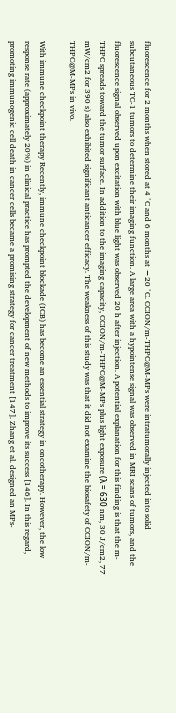fluorescence for 2 months when stored at 4 °C and 6 months at −20 °C. CCION/m-THPC@M-MPs were intratumorally injected into solid subcutaneous TC-1 tumors to determine their imaging function. A large area with a hypointense signal was observed in MRI scans of tumors, and the fluorescence signal observed upon excitation with blue light was observed 20 h after injection. A potential explanation for this finding is that the m-THPC spreads toward the tumor surface. In addition to the imaging capacity, CCION/m-THPC@M-MPs plus light exposure (λ = 630 nm, 30 J/cm2, 77 mW/cm2 for 390 s) also exhibited significant anticancer efficacy. The weakness of this study was that it did not examine the biosafety of CCION/m-THPC@M-MPs in vivo.

With immune checkpoint therapy Recently, immune checkpoint blockade (ICB) has become an essential strategy in oncotherapy. However, the low response rate (approximately 20%) in clinical practice has prompted the development of new methods to improve its success [146]. In this regard, promoting immunogenic cell death in cancer cells became a promising strategy for cancer treatment [147]. Zhang et al. designed an MPs-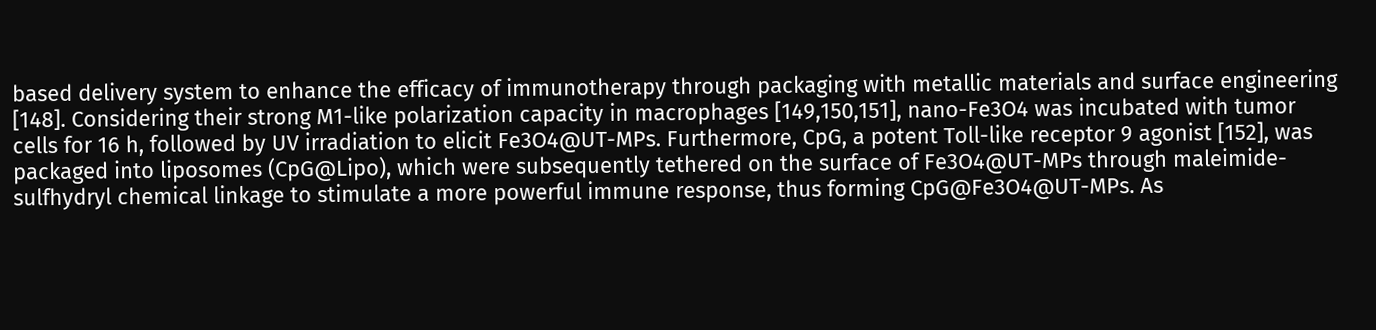based delivery system to enhance the efficacy of immunotherapy through packaging with metallic materials and surface engineering [148]. Considering their strong M1-like polarization capacity in macrophages [149,150,151], nano-Fe3O4 was incubated with tumor cells for 16 h, followed by UV irradiation to elicit Fe3O4@UT-MPs. Furthermore, CpG, a potent Toll-like receptor 9 agonist [152], was packaged into liposomes (CpG@Lipo), which were subsequently tethered on the surface of Fe3O4@UT-MPs through maleimide-sulfhydryl chemical linkage to stimulate a more powerful immune response, thus forming CpG@Fe3O4@UT-MPs. As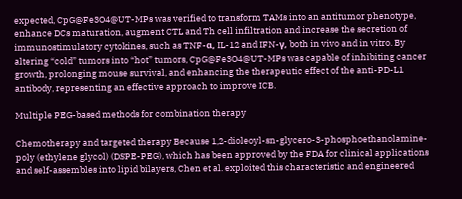expected, CpG@Fe3O4@UT-MPs was verified to transform TAMs into an antitumor phenotype, enhance DCs maturation, augment CTL and Th cell infiltration and increase the secretion of immunostimulatory cytokines, such as TNF-α, IL-12 and IFN-γ, both in vivo and in vitro. By altering “cold” tumors into “hot” tumors, CpG@Fe3O4@UT-MPs was capable of inhibiting cancer growth, prolonging mouse survival, and enhancing the therapeutic effect of the anti-PD-L1 antibody, representing an effective approach to improve ICB.

Multiple PEG-based methods for combination therapy

Chemotherapy and targeted therapy Because 1,2-dioleoyl-sn-glycero-3-phosphoethanolamine-poly (ethylene glycol) (DSPE-PEG), which has been approved by the FDA for clinical applications and self-assembles into lipid bilayers, Chen et al. exploited this characteristic and engineered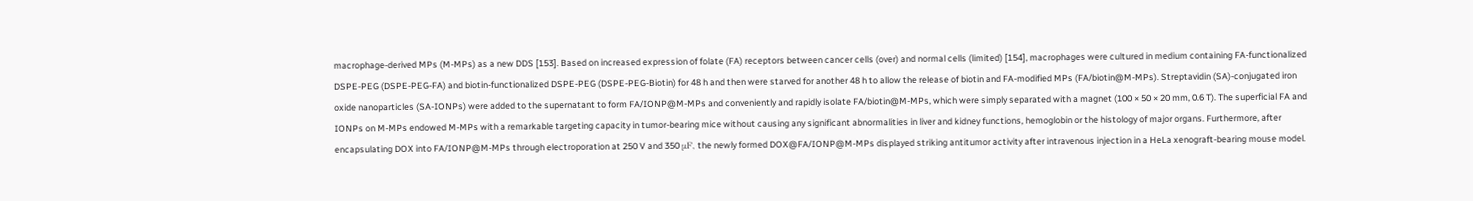macrophage-derived MPs (M-MPs) as a new DDS [153]. Based on increased expression of folate (FA) receptors between cancer cells (over) and normal cells (limited) [154], macrophages were cultured in medium containing FA-functionalized DSPE-PEG (DSPE-PEG-FA) and biotin-functionalized DSPE-PEG (DSPE-PEG-Biotin) for 48 h and then were starved for another 48 h to allow the release of biotin and FA-modified MPs (FA/biotin@M-MPs). Streptavidin (SA)-conjugated iron oxide nanoparticles (SA-IONPs) were added to the supernatant to form FA/IONP@M-MPs and conveniently and rapidly isolate FA/biotin@M-MPs, which were simply separated with a magnet (100 × 50 × 20 mm, 0.6 T). The superficial FA and IONPs on M-MPs endowed M-MPs with a remarkable targeting capacity in tumor-bearing mice without causing any significant abnormalities in liver and kidney functions, hemoglobin or the histology of major organs. Furthermore, after encapsulating DOX into FA/IONP@M-MPs through electroporation at 250 V and 350 μF, the newly formed DOX@FA/IONP@M-MPs displayed striking antitumor activity after intravenous injection in a HeLa xenograft-bearing mouse model.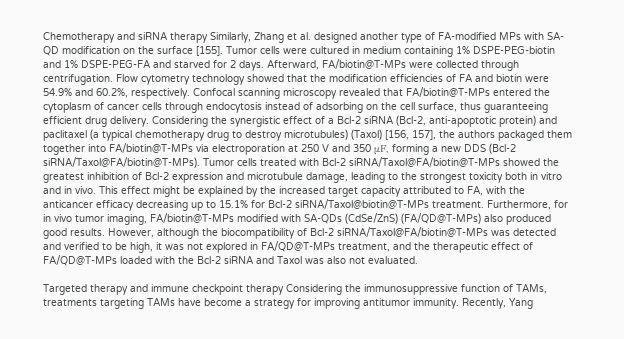Chemotherapy and siRNA therapy Similarly, Zhang et al. designed another type of FA-modified MPs with SA-QD modification on the surface [155]. Tumor cells were cultured in medium containing 1% DSPE-PEG-biotin and 1% DSPE-PEG-FA and starved for 2 days. Afterward, FA/biotin@T-MPs were collected through centrifugation. Flow cytometry technology showed that the modification efficiencies of FA and biotin were 54.9% and 60.2%, respectively. Confocal scanning microscopy revealed that FA/biotin@T-MPs entered the cytoplasm of cancer cells through endocytosis instead of adsorbing on the cell surface, thus guaranteeing efficient drug delivery. Considering the synergistic effect of a Bcl-2 siRNA (Bcl-2, anti-apoptotic protein) and paclitaxel (a typical chemotherapy drug to destroy microtubules) (Taxol) [156, 157], the authors packaged them together into FA/biotin@T-MPs via electroporation at 250 V and 350 μF, forming a new DDS (Bcl-2 siRNA/Taxol@FA/biotin@T-MPs). Tumor cells treated with Bcl-2 siRNA/Taxol@FA/biotin@T-MPs showed the greatest inhibition of Bcl-2 expression and microtubule damage, leading to the strongest toxicity both in vitro and in vivo. This effect might be explained by the increased target capacity attributed to FA, with the anticancer efficacy decreasing up to 15.1% for Bcl-2 siRNA/Taxol@biotin@T-MPs treatment. Furthermore, for in vivo tumor imaging, FA/biotin@T-MPs modified with SA-QDs (CdSe/ZnS) (FA/QD@T-MPs) also produced good results. However, although the biocompatibility of Bcl-2 siRNA/Taxol@FA/biotin@T-MPs was detected and verified to be high, it was not explored in FA/QD@T-MPs treatment, and the therapeutic effect of FA/QD@T-MPs loaded with the Bcl-2 siRNA and Taxol was also not evaluated.

Targeted therapy and immune checkpoint therapy Considering the immunosuppressive function of TAMs, treatments targeting TAMs have become a strategy for improving antitumor immunity. Recently, Yang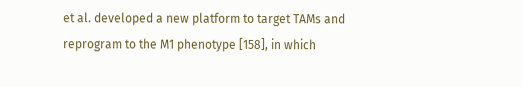et al. developed a new platform to target TAMs and reprogram to the M1 phenotype [158], in which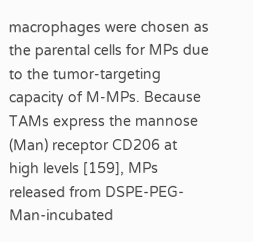macrophages were chosen as the parental cells for MPs due to the tumor-targeting capacity of M-MPs. Because TAMs express the mannose (Man) receptor CD206 at high levels [159], MPs released from DSPE-PEG-Man-incubated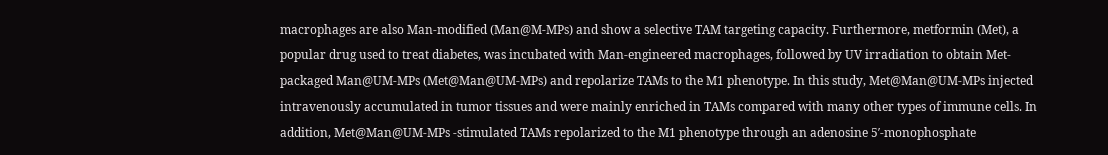macrophages are also Man-modified (Man@M-MPs) and show a selective TAM targeting capacity. Furthermore, metformin (Met), a popular drug used to treat diabetes, was incubated with Man-engineered macrophages, followed by UV irradiation to obtain Met-packaged Man@UM-MPs (Met@Man@UM-MPs) and repolarize TAMs to the M1 phenotype. In this study, Met@Man@UM-MPs injected intravenously accumulated in tumor tissues and were mainly enriched in TAMs compared with many other types of immune cells. In addition, Met@Man@UM-MPs -stimulated TAMs repolarized to the M1 phenotype through an adenosine 5′-monophosphate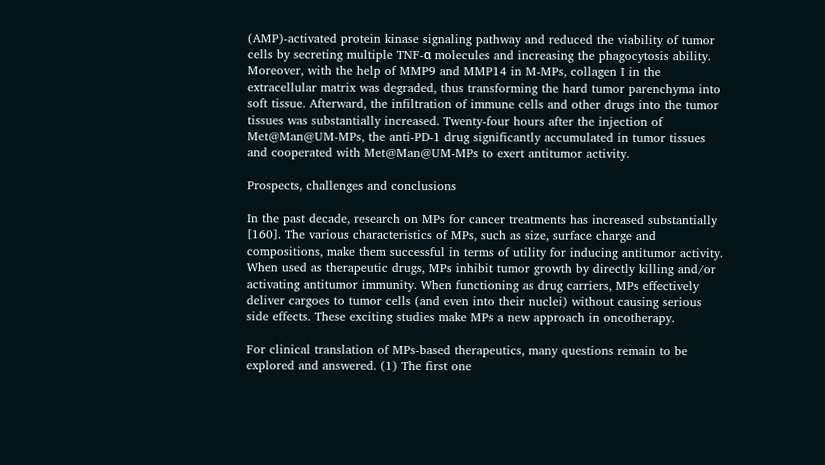(AMP)-activated protein kinase signaling pathway and reduced the viability of tumor cells by secreting multiple TNF-α molecules and increasing the phagocytosis ability. Moreover, with the help of MMP9 and MMP14 in M-MPs, collagen I in the extracellular matrix was degraded, thus transforming the hard tumor parenchyma into soft tissue. Afterward, the infiltration of immune cells and other drugs into the tumor tissues was substantially increased. Twenty-four hours after the injection of Met@Man@UM-MPs, the anti-PD-1 drug significantly accumulated in tumor tissues and cooperated with Met@Man@UM-MPs to exert antitumor activity.

Prospects, challenges and conclusions

In the past decade, research on MPs for cancer treatments has increased substantially [160]. The various characteristics of MPs, such as size, surface charge and compositions, make them successful in terms of utility for inducing antitumor activity. When used as therapeutic drugs, MPs inhibit tumor growth by directly killing and/or activating antitumor immunity. When functioning as drug carriers, MPs effectively deliver cargoes to tumor cells (and even into their nuclei) without causing serious side effects. These exciting studies make MPs a new approach in oncotherapy.

For clinical translation of MPs-based therapeutics, many questions remain to be explored and answered. (1) The first one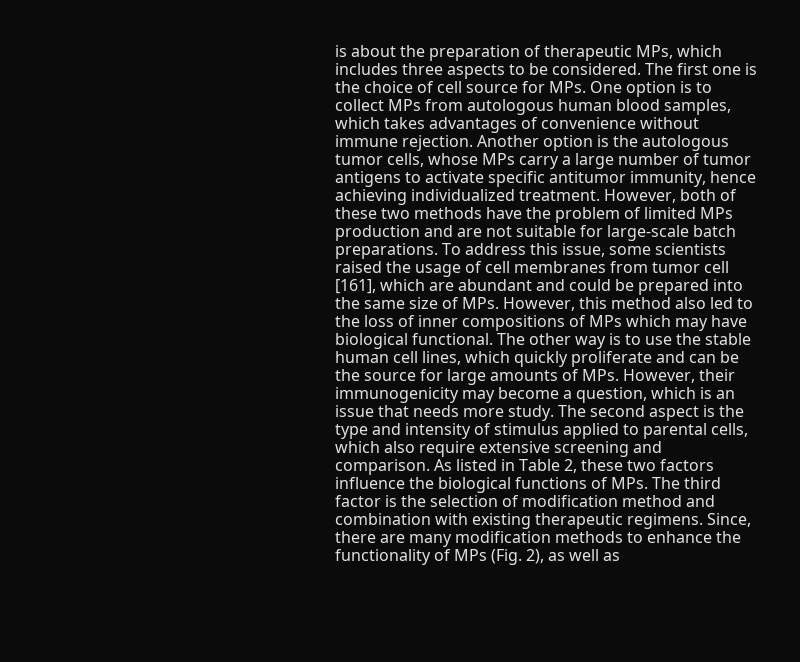is about the preparation of therapeutic MPs, which includes three aspects to be considered. The first one is the choice of cell source for MPs. One option is to collect MPs from autologous human blood samples, which takes advantages of convenience without immune rejection. Another option is the autologous tumor cells, whose MPs carry a large number of tumor antigens to activate specific antitumor immunity, hence achieving individualized treatment. However, both of these two methods have the problem of limited MPs production and are not suitable for large-scale batch preparations. To address this issue, some scientists raised the usage of cell membranes from tumor cell [161], which are abundant and could be prepared into the same size of MPs. However, this method also led to the loss of inner compositions of MPs which may have biological functional. The other way is to use the stable human cell lines, which quickly proliferate and can be the source for large amounts of MPs. However, their immunogenicity may become a question, which is an issue that needs more study. The second aspect is the type and intensity of stimulus applied to parental cells, which also require extensive screening and comparison. As listed in Table 2, these two factors influence the biological functions of MPs. The third factor is the selection of modification method and combination with existing therapeutic regimens. Since, there are many modification methods to enhance the functionality of MPs (Fig. 2), as well as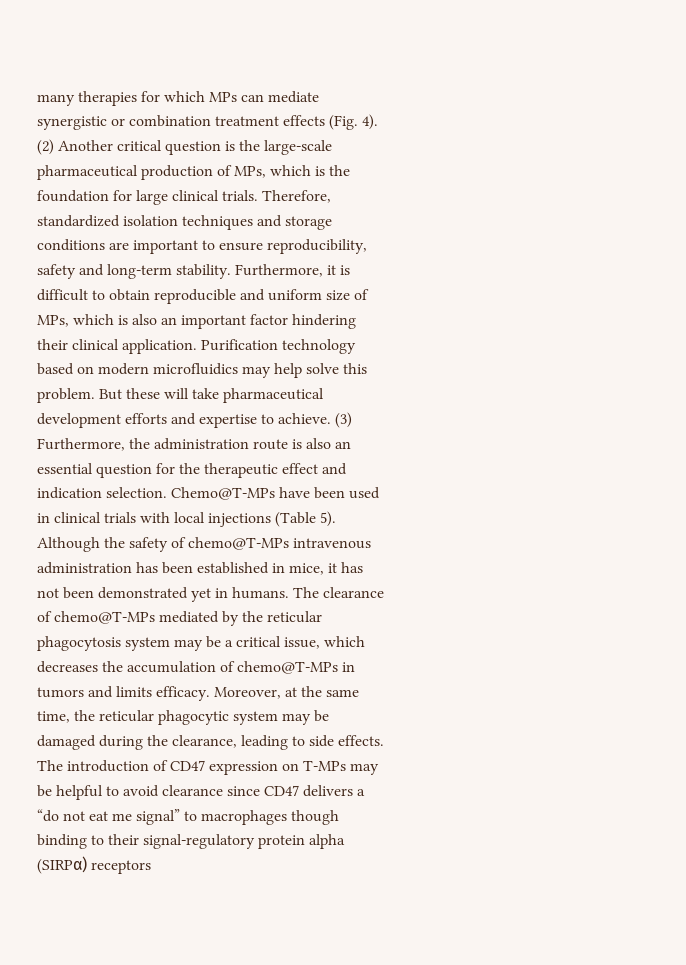many therapies for which MPs can mediate synergistic or combination treatment effects (Fig. 4). (2) Another critical question is the large-scale pharmaceutical production of MPs, which is the foundation for large clinical trials. Therefore, standardized isolation techniques and storage conditions are important to ensure reproducibility, safety and long-term stability. Furthermore, it is difficult to obtain reproducible and uniform size of MPs, which is also an important factor hindering their clinical application. Purification technology based on modern microfluidics may help solve this problem. But these will take pharmaceutical development efforts and expertise to achieve. (3) Furthermore, the administration route is also an essential question for the therapeutic effect and indication selection. Chemo@T-MPs have been used in clinical trials with local injections (Table 5). Although the safety of chemo@T-MPs intravenous administration has been established in mice, it has not been demonstrated yet in humans. The clearance of chemo@T-MPs mediated by the reticular phagocytosis system may be a critical issue, which decreases the accumulation of chemo@T-MPs in tumors and limits efficacy. Moreover, at the same time, the reticular phagocytic system may be damaged during the clearance, leading to side effects. The introduction of CD47 expression on T-MPs may be helpful to avoid clearance since CD47 delivers a “do not eat me signal” to macrophages though binding to their signal-regulatory protein alpha (SIRPα) receptors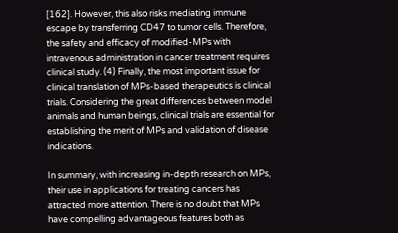[162]. However, this also risks mediating immune escape by transferring CD47 to tumor cells. Therefore, the safety and efficacy of modified-MPs with intravenous administration in cancer treatment requires clinical study. (4) Finally, the most important issue for clinical translation of MPs-based therapeutics is clinical trials. Considering the great differences between model animals and human beings, clinical trials are essential for establishing the merit of MPs and validation of disease indications.

In summary, with increasing in-depth research on MPs, their use in applications for treating cancers has attracted more attention. There is no doubt that MPs have compelling advantageous features both as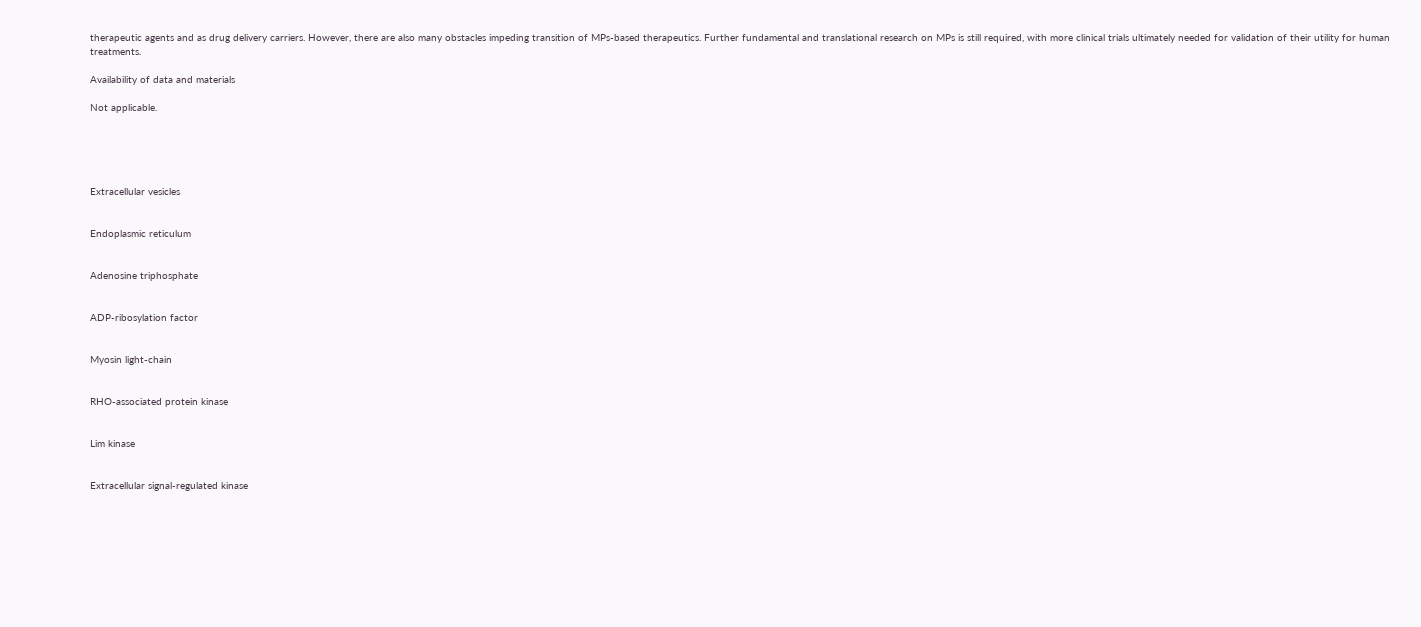therapeutic agents and as drug delivery carriers. However, there are also many obstacles impeding transition of MPs-based therapeutics. Further fundamental and translational research on MPs is still required, with more clinical trials ultimately needed for validation of their utility for human treatments.

Availability of data and materials

Not applicable.





Extracellular vesicles


Endoplasmic reticulum


Adenosine triphosphate


ADP-ribosylation factor


Myosin light-chain


RHO-associated protein kinase


Lim kinase


Extracellular signal-regulated kinase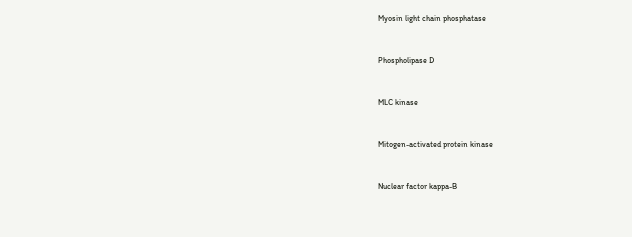Myosin light chain phosphatase


Phospholipase D


MLC kinase


Mitogen-activated protein kinase


Nuclear factor kappa-B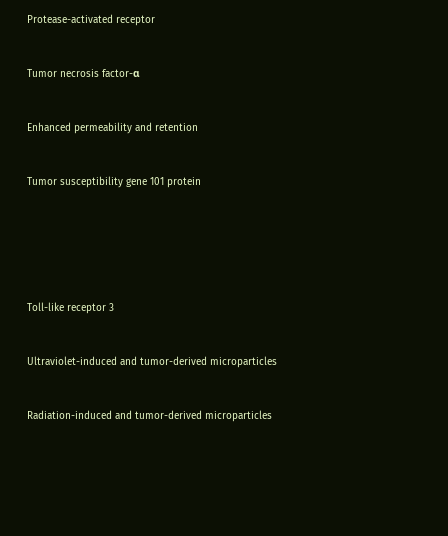Protease-activated receptor


Tumor necrosis factor-α


Enhanced permeability and retention


Tumor susceptibility gene 101 protein






Toll-like receptor 3


Ultraviolet-induced and tumor-derived microparticles


Radiation-induced and tumor-derived microparticles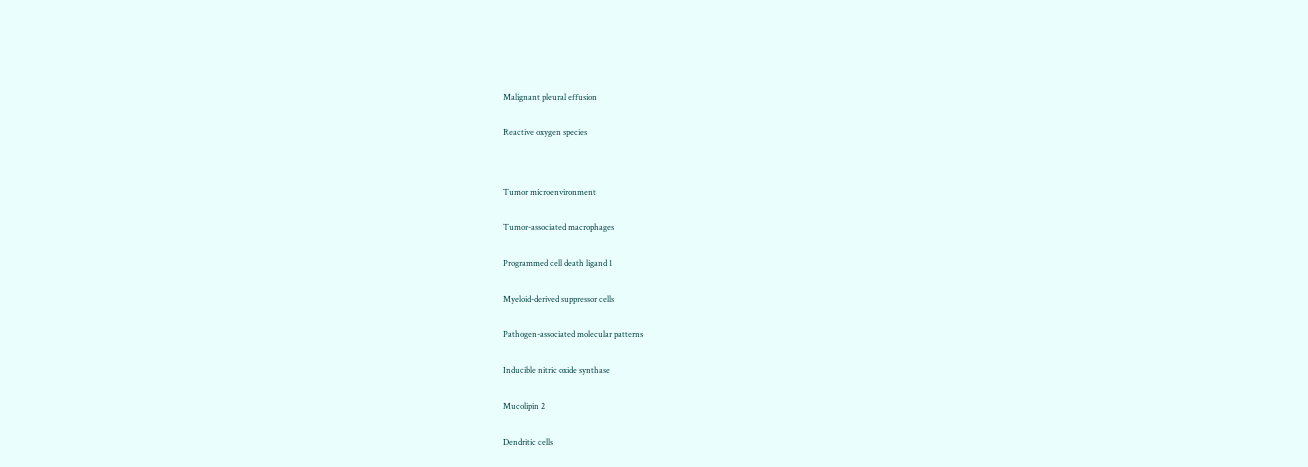Malignant pleural effusion


Reactive oxygen species




Tumor microenvironment


Tumor-associated macrophages


Programmed cell death ligand 1


Myeloid-derived suppressor cells


Pathogen-associated molecular patterns


Inducible nitric oxide synthase


Mucolipin 2


Dendritic cells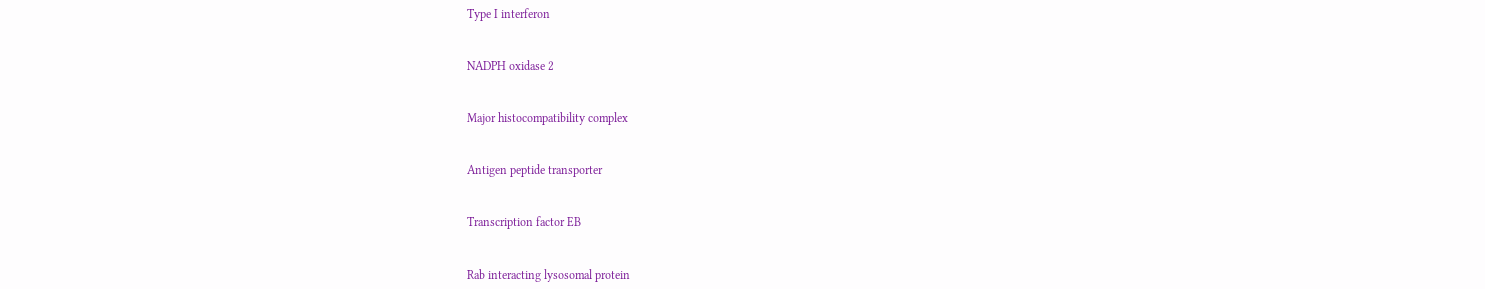Type I interferon


NADPH oxidase 2


Major histocompatibility complex


Antigen peptide transporter


Transcription factor EB


Rab interacting lysosomal protein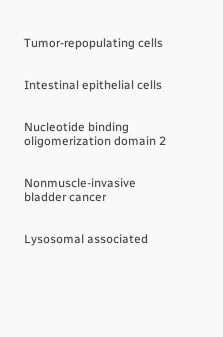Tumor-repopulating cells


Intestinal epithelial cells


Nucleotide binding oligomerization domain 2


Nonmuscle-invasive bladder cancer


Lysosomal associated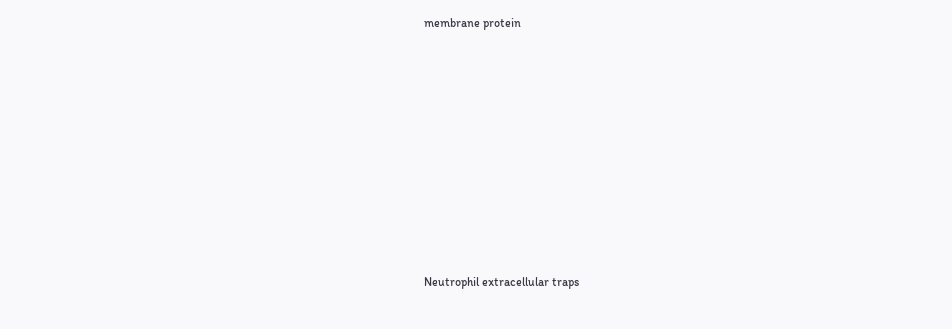membrane protein










Neutrophil extracellular traps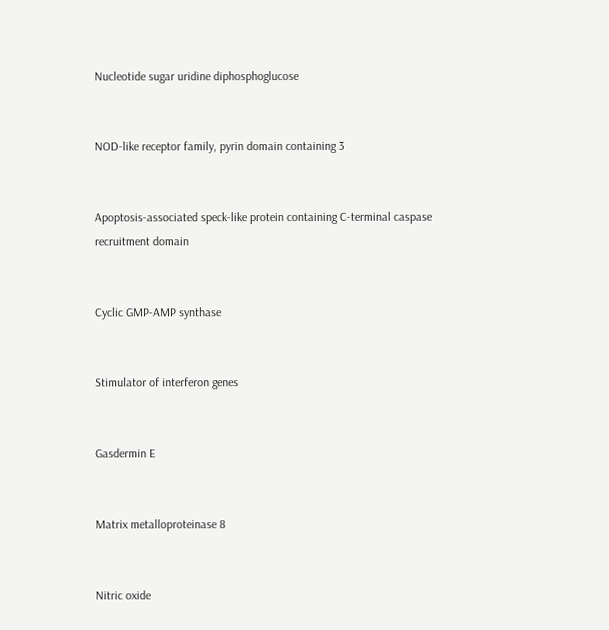Nucleotide sugar uridine diphosphoglucose


NOD-like receptor family, pyrin domain containing 3


Apoptosis-associated speck-like protein containing C-terminal caspase recruitment domain


Cyclic GMP-AMP synthase


Stimulator of interferon genes


Gasdermin E


Matrix metalloproteinase 8


Nitric oxide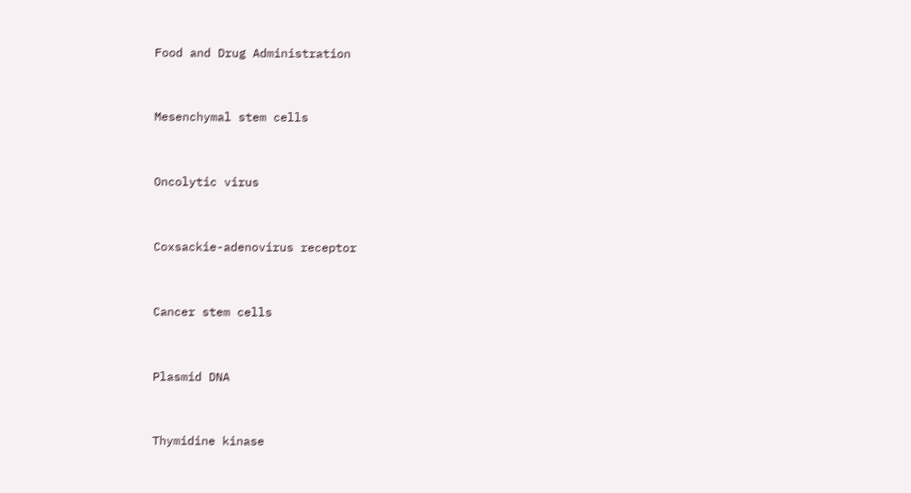Food and Drug Administration


Mesenchymal stem cells


Oncolytic virus


Coxsackie-adenovirus receptor


Cancer stem cells


Plasmid DNA


Thymidine kinase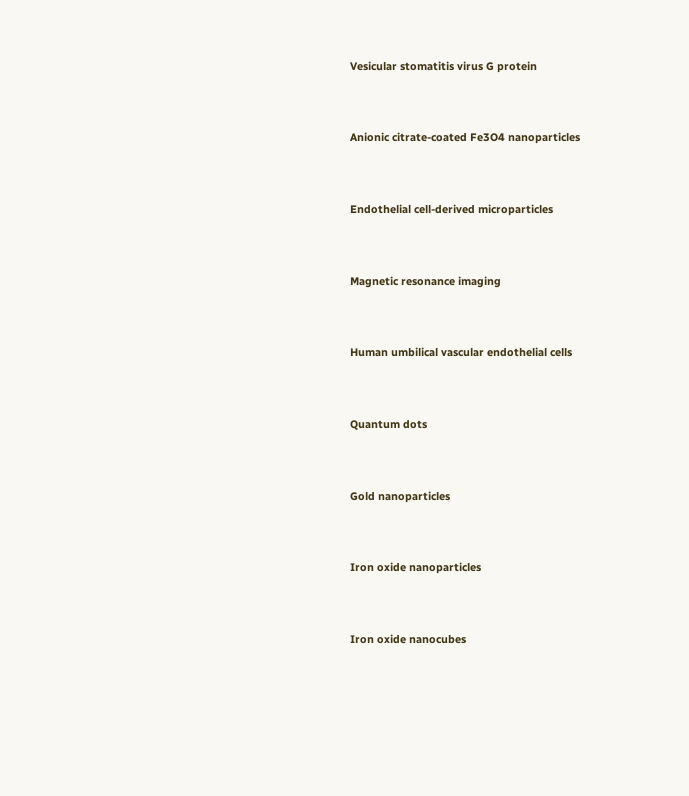Vesicular stomatitis virus G protein


Anionic citrate-coated Fe3O4 nanoparticles


Endothelial cell-derived microparticles


Magnetic resonance imaging


Human umbilical vascular endothelial cells


Quantum dots


Gold nanoparticles


Iron oxide nanoparticles


Iron oxide nanocubes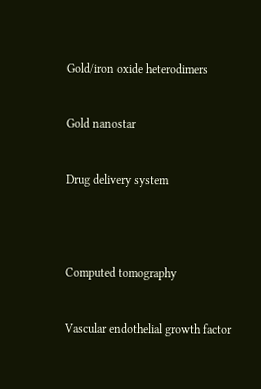Gold/iron oxide heterodimers


Gold nanostar


Drug delivery system




Computed tomography


Vascular endothelial growth factor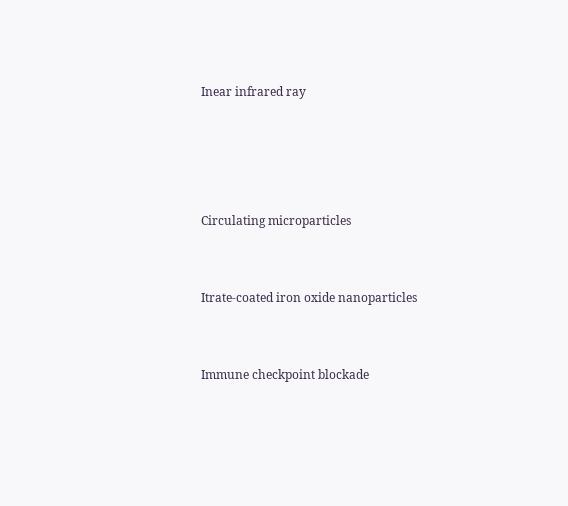Inear infrared ray




Circulating microparticles


Itrate-coated iron oxide nanoparticles


Immune checkpoint blockade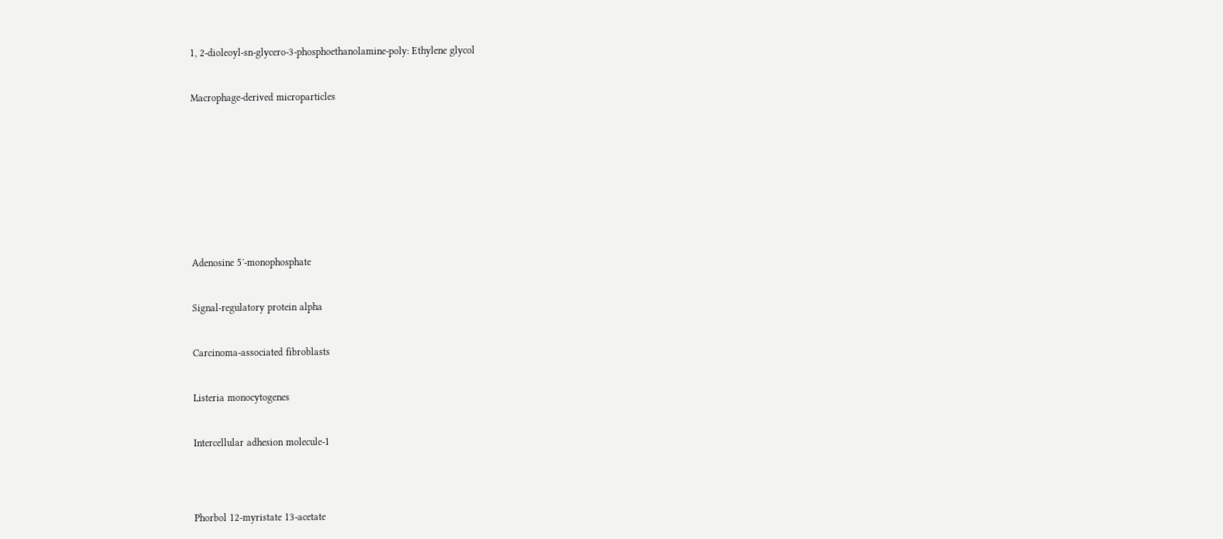1, 2-dioleoyl-sn-glycero-3-phosphoethanolamine-poly: Ethylene glycol


Macrophage-derived microparticles










Adenosine 5′-monophosphate


Signal-regulatory protein alpha


Carcinoma-associated fibroblasts


Listeria monocytogenes


Intercellular adhesion molecule-1




Phorbol 12-myristate 13-acetate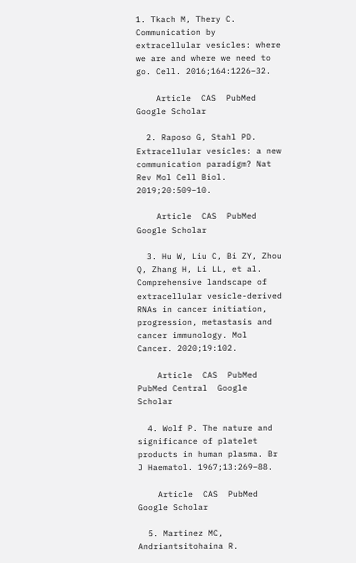1. Tkach M, Thery C. Communication by extracellular vesicles: where we are and where we need to go. Cell. 2016;164:1226–32.

    Article  CAS  PubMed  Google Scholar

  2. Raposo G, Stahl PD. Extracellular vesicles: a new communication paradigm? Nat Rev Mol Cell Biol. 2019;20:509–10.

    Article  CAS  PubMed  Google Scholar

  3. Hu W, Liu C, Bi ZY, Zhou Q, Zhang H, Li LL, et al. Comprehensive landscape of extracellular vesicle-derived RNAs in cancer initiation, progression, metastasis and cancer immunology. Mol Cancer. 2020;19:102.

    Article  CAS  PubMed  PubMed Central  Google Scholar

  4. Wolf P. The nature and significance of platelet products in human plasma. Br J Haematol. 1967;13:269–88.

    Article  CAS  PubMed  Google Scholar

  5. Martinez MC, Andriantsitohaina R.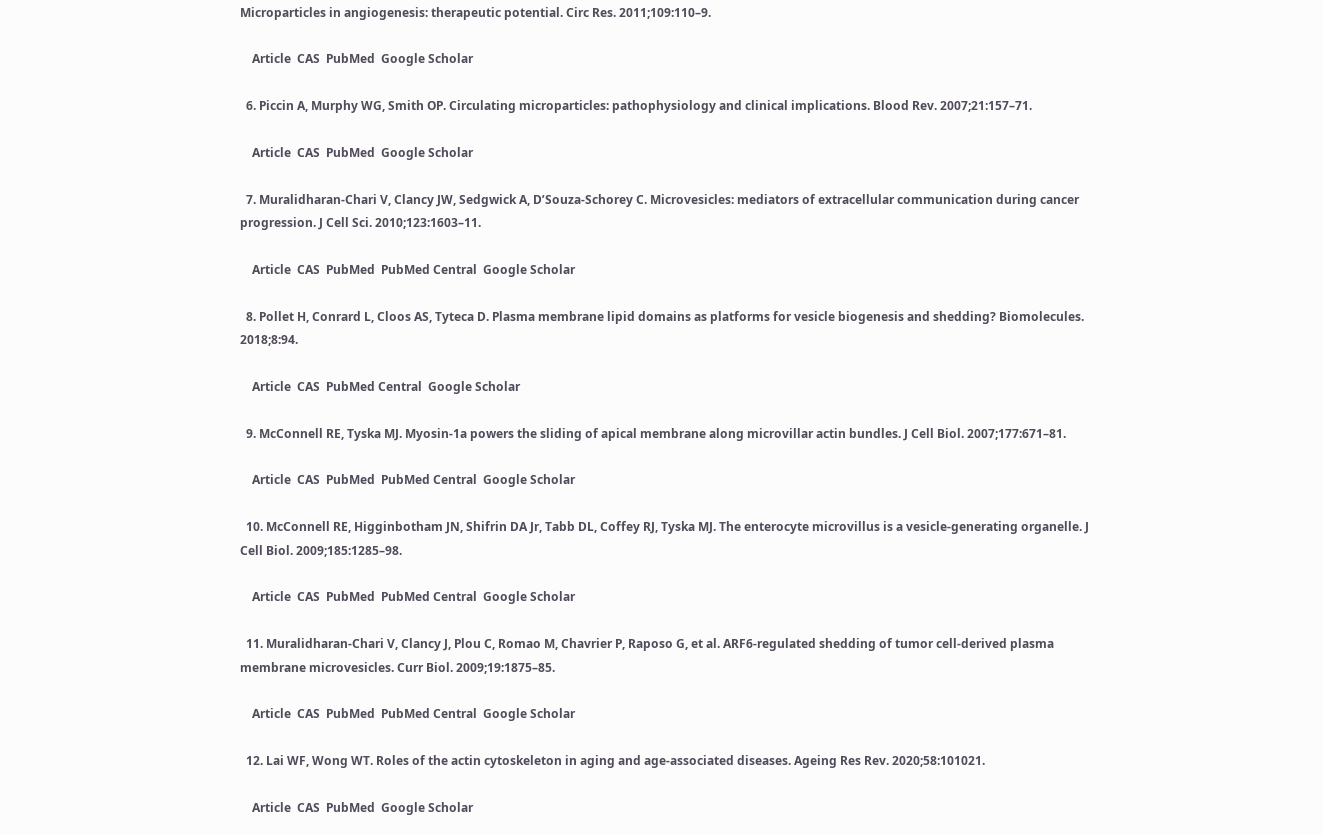Microparticles in angiogenesis: therapeutic potential. Circ Res. 2011;109:110–9.

    Article  CAS  PubMed  Google Scholar

  6. Piccin A, Murphy WG, Smith OP. Circulating microparticles: pathophysiology and clinical implications. Blood Rev. 2007;21:157–71.

    Article  CAS  PubMed  Google Scholar

  7. Muralidharan-Chari V, Clancy JW, Sedgwick A, D’Souza-Schorey C. Microvesicles: mediators of extracellular communication during cancer progression. J Cell Sci. 2010;123:1603–11.

    Article  CAS  PubMed  PubMed Central  Google Scholar

  8. Pollet H, Conrard L, Cloos AS, Tyteca D. Plasma membrane lipid domains as platforms for vesicle biogenesis and shedding? Biomolecules. 2018;8:94.

    Article  CAS  PubMed Central  Google Scholar

  9. McConnell RE, Tyska MJ. Myosin-1a powers the sliding of apical membrane along microvillar actin bundles. J Cell Biol. 2007;177:671–81.

    Article  CAS  PubMed  PubMed Central  Google Scholar

  10. McConnell RE, Higginbotham JN, Shifrin DA Jr, Tabb DL, Coffey RJ, Tyska MJ. The enterocyte microvillus is a vesicle-generating organelle. J Cell Biol. 2009;185:1285–98.

    Article  CAS  PubMed  PubMed Central  Google Scholar

  11. Muralidharan-Chari V, Clancy J, Plou C, Romao M, Chavrier P, Raposo G, et al. ARF6-regulated shedding of tumor cell-derived plasma membrane microvesicles. Curr Biol. 2009;19:1875–85.

    Article  CAS  PubMed  PubMed Central  Google Scholar

  12. Lai WF, Wong WT. Roles of the actin cytoskeleton in aging and age-associated diseases. Ageing Res Rev. 2020;58:101021.

    Article  CAS  PubMed  Google Scholar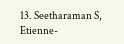13. Seetharaman S, Etienne-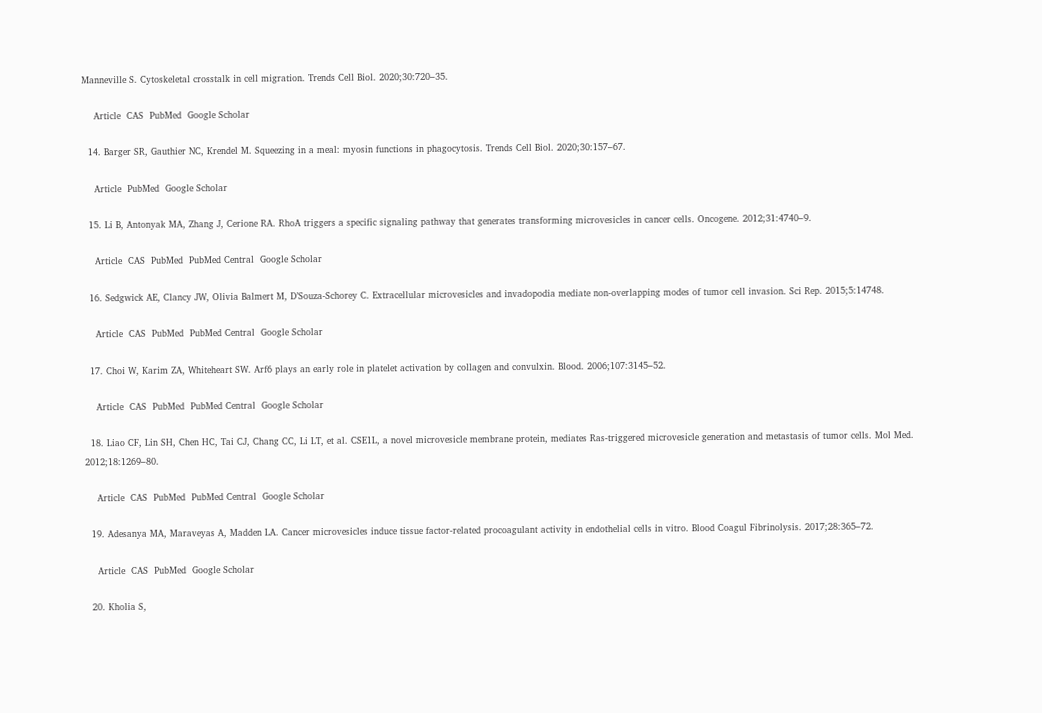Manneville S. Cytoskeletal crosstalk in cell migration. Trends Cell Biol. 2020;30:720–35.

    Article  CAS  PubMed  Google Scholar

  14. Barger SR, Gauthier NC, Krendel M. Squeezing in a meal: myosin functions in phagocytosis. Trends Cell Biol. 2020;30:157–67.

    Article  PubMed  Google Scholar

  15. Li B, Antonyak MA, Zhang J, Cerione RA. RhoA triggers a specific signaling pathway that generates transforming microvesicles in cancer cells. Oncogene. 2012;31:4740–9.

    Article  CAS  PubMed  PubMed Central  Google Scholar

  16. Sedgwick AE, Clancy JW, Olivia Balmert M, D’Souza-Schorey C. Extracellular microvesicles and invadopodia mediate non-overlapping modes of tumor cell invasion. Sci Rep. 2015;5:14748.

    Article  CAS  PubMed  PubMed Central  Google Scholar

  17. Choi W, Karim ZA, Whiteheart SW. Arf6 plays an early role in platelet activation by collagen and convulxin. Blood. 2006;107:3145–52.

    Article  CAS  PubMed  PubMed Central  Google Scholar

  18. Liao CF, Lin SH, Chen HC, Tai CJ, Chang CC, Li LT, et al. CSE1L, a novel microvesicle membrane protein, mediates Ras-triggered microvesicle generation and metastasis of tumor cells. Mol Med. 2012;18:1269–80.

    Article  CAS  PubMed  PubMed Central  Google Scholar

  19. Adesanya MA, Maraveyas A, Madden LA. Cancer microvesicles induce tissue factor-related procoagulant activity in endothelial cells in vitro. Blood Coagul Fibrinolysis. 2017;28:365–72.

    Article  CAS  PubMed  Google Scholar

  20. Kholia S,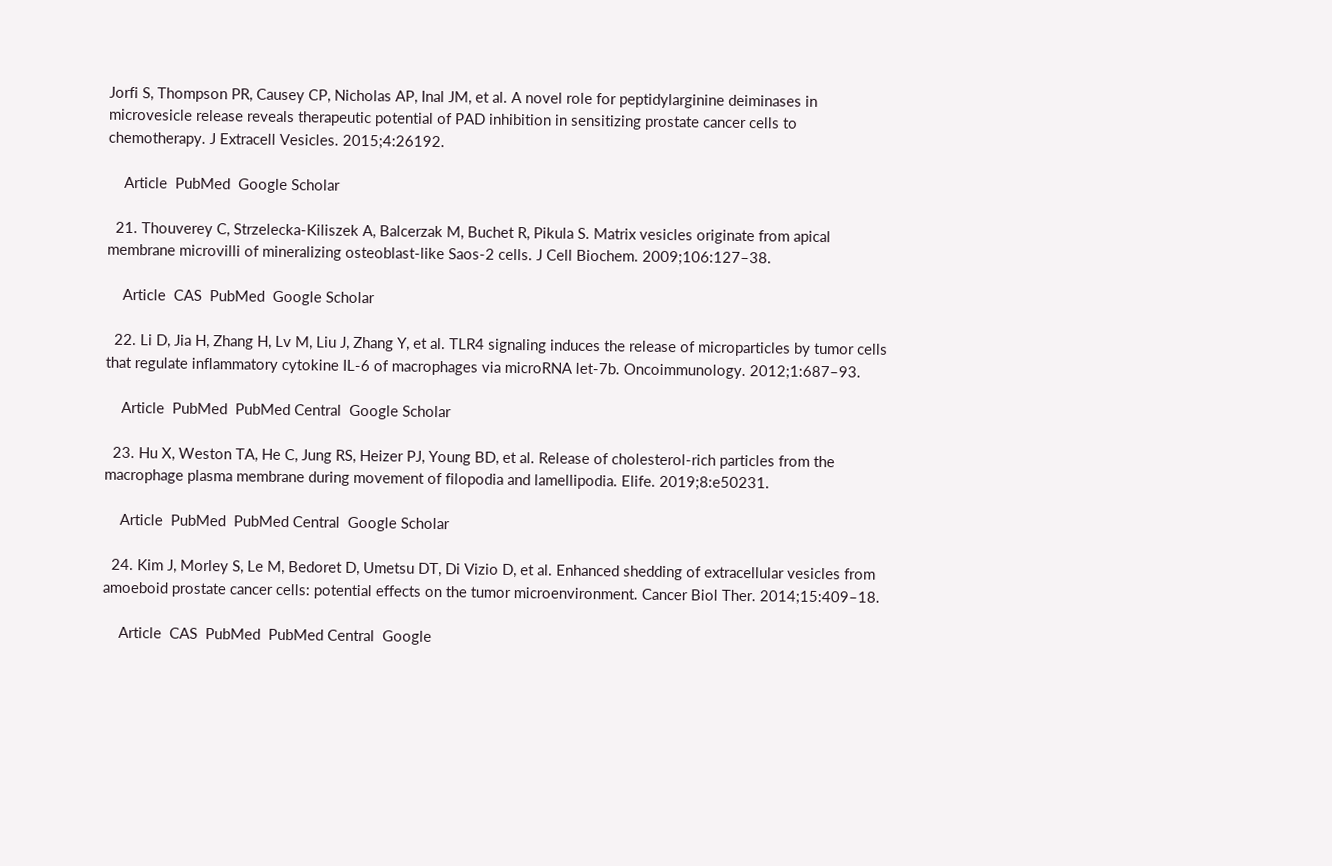Jorfi S, Thompson PR, Causey CP, Nicholas AP, Inal JM, et al. A novel role for peptidylarginine deiminases in microvesicle release reveals therapeutic potential of PAD inhibition in sensitizing prostate cancer cells to chemotherapy. J Extracell Vesicles. 2015;4:26192.

    Article  PubMed  Google Scholar

  21. Thouverey C, Strzelecka-Kiliszek A, Balcerzak M, Buchet R, Pikula S. Matrix vesicles originate from apical membrane microvilli of mineralizing osteoblast-like Saos-2 cells. J Cell Biochem. 2009;106:127–38.

    Article  CAS  PubMed  Google Scholar

  22. Li D, Jia H, Zhang H, Lv M, Liu J, Zhang Y, et al. TLR4 signaling induces the release of microparticles by tumor cells that regulate inflammatory cytokine IL-6 of macrophages via microRNA let-7b. Oncoimmunology. 2012;1:687–93.

    Article  PubMed  PubMed Central  Google Scholar

  23. Hu X, Weston TA, He C, Jung RS, Heizer PJ, Young BD, et al. Release of cholesterol-rich particles from the macrophage plasma membrane during movement of filopodia and lamellipodia. Elife. 2019;8:e50231.

    Article  PubMed  PubMed Central  Google Scholar

  24. Kim J, Morley S, Le M, Bedoret D, Umetsu DT, Di Vizio D, et al. Enhanced shedding of extracellular vesicles from amoeboid prostate cancer cells: potential effects on the tumor microenvironment. Cancer Biol Ther. 2014;15:409–18.

    Article  CAS  PubMed  PubMed Central  Google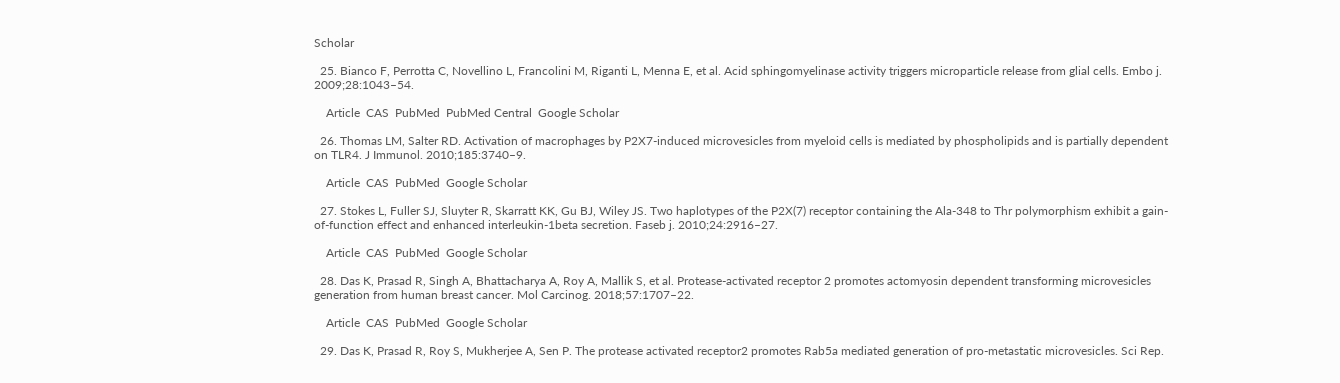Scholar

  25. Bianco F, Perrotta C, Novellino L, Francolini M, Riganti L, Menna E, et al. Acid sphingomyelinase activity triggers microparticle release from glial cells. Embo j. 2009;28:1043–54.

    Article  CAS  PubMed  PubMed Central  Google Scholar

  26. Thomas LM, Salter RD. Activation of macrophages by P2X7-induced microvesicles from myeloid cells is mediated by phospholipids and is partially dependent on TLR4. J Immunol. 2010;185:3740–9.

    Article  CAS  PubMed  Google Scholar

  27. Stokes L, Fuller SJ, Sluyter R, Skarratt KK, Gu BJ, Wiley JS. Two haplotypes of the P2X(7) receptor containing the Ala-348 to Thr polymorphism exhibit a gain-of-function effect and enhanced interleukin-1beta secretion. Faseb j. 2010;24:2916–27.

    Article  CAS  PubMed  Google Scholar

  28. Das K, Prasad R, Singh A, Bhattacharya A, Roy A, Mallik S, et al. Protease-activated receptor 2 promotes actomyosin dependent transforming microvesicles generation from human breast cancer. Mol Carcinog. 2018;57:1707–22.

    Article  CAS  PubMed  Google Scholar

  29. Das K, Prasad R, Roy S, Mukherjee A, Sen P. The protease activated receptor2 promotes Rab5a mediated generation of pro-metastatic microvesicles. Sci Rep.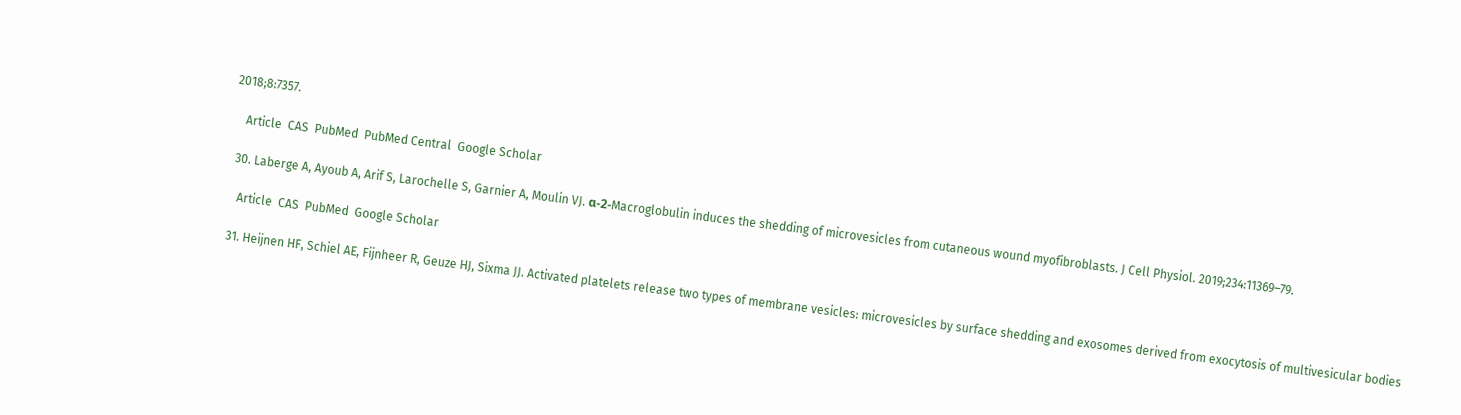2018;8:7357.

    Article  CAS  PubMed  PubMed Central  Google Scholar

  30. Laberge A, Ayoub A, Arif S, Larochelle S, Garnier A, Moulin VJ. α-2-Macroglobulin induces the shedding of microvesicles from cutaneous wound myofibroblasts. J Cell Physiol. 2019;234:11369–79.

    Article  CAS  PubMed  Google Scholar

  31. Heijnen HF, Schiel AE, Fijnheer R, Geuze HJ, Sixma JJ. Activated platelets release two types of membrane vesicles: microvesicles by surface shedding and exosomes derived from exocytosis of multivesicular bodies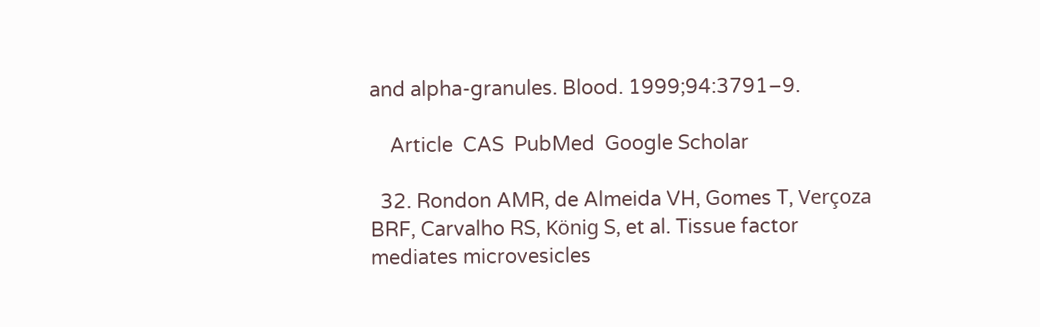and alpha-granules. Blood. 1999;94:3791–9.

    Article  CAS  PubMed  Google Scholar

  32. Rondon AMR, de Almeida VH, Gomes T, Verçoza BRF, Carvalho RS, König S, et al. Tissue factor mediates microvesicles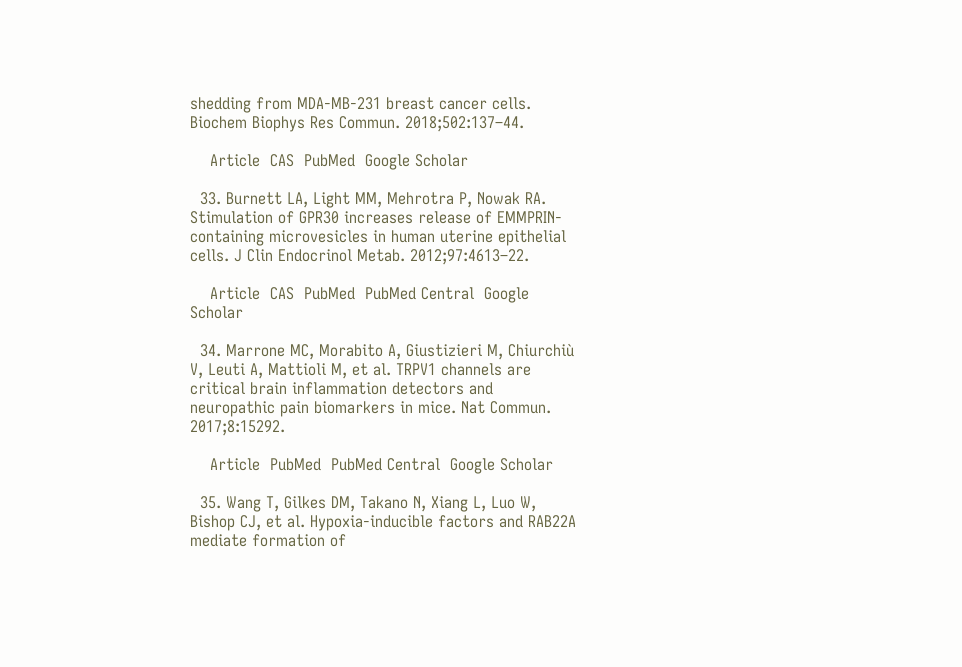shedding from MDA-MB-231 breast cancer cells. Biochem Biophys Res Commun. 2018;502:137–44.

    Article  CAS  PubMed  Google Scholar

  33. Burnett LA, Light MM, Mehrotra P, Nowak RA. Stimulation of GPR30 increases release of EMMPRIN-containing microvesicles in human uterine epithelial cells. J Clin Endocrinol Metab. 2012;97:4613–22.

    Article  CAS  PubMed  PubMed Central  Google Scholar

  34. Marrone MC, Morabito A, Giustizieri M, Chiurchiù V, Leuti A, Mattioli M, et al. TRPV1 channels are critical brain inflammation detectors and neuropathic pain biomarkers in mice. Nat Commun. 2017;8:15292.

    Article  PubMed  PubMed Central  Google Scholar

  35. Wang T, Gilkes DM, Takano N, Xiang L, Luo W, Bishop CJ, et al. Hypoxia-inducible factors and RAB22A mediate formation of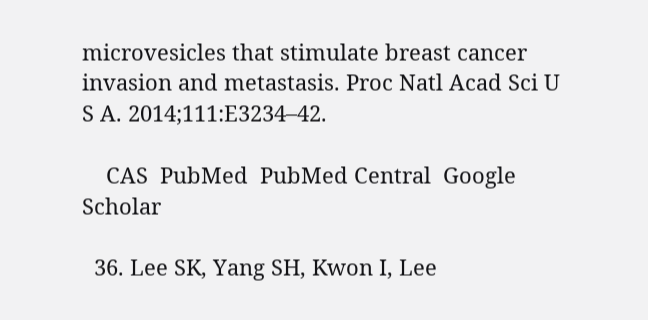microvesicles that stimulate breast cancer invasion and metastasis. Proc Natl Acad Sci U S A. 2014;111:E3234–42.

    CAS  PubMed  PubMed Central  Google Scholar

  36. Lee SK, Yang SH, Kwon I, Lee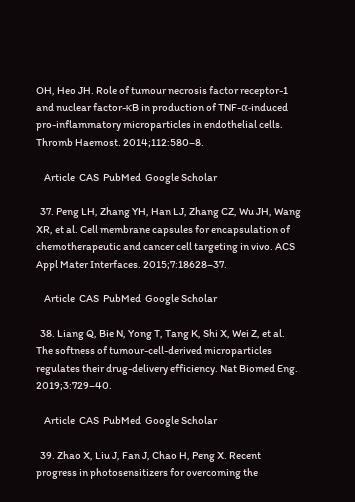OH, Heo JH. Role of tumour necrosis factor receptor-1 and nuclear factor-κB in production of TNF-α-induced pro-inflammatory microparticles in endothelial cells. Thromb Haemost. 2014;112:580–8.

    Article  CAS  PubMed  Google Scholar

  37. Peng LH, Zhang YH, Han LJ, Zhang CZ, Wu JH, Wang XR, et al. Cell membrane capsules for encapsulation of chemotherapeutic and cancer cell targeting in vivo. ACS Appl Mater Interfaces. 2015;7:18628–37.

    Article  CAS  PubMed  Google Scholar

  38. Liang Q, Bie N, Yong T, Tang K, Shi X, Wei Z, et al. The softness of tumour-cell-derived microparticles regulates their drug-delivery efficiency. Nat Biomed Eng. 2019;3:729–40.

    Article  CAS  PubMed  Google Scholar

  39. Zhao X, Liu J, Fan J, Chao H, Peng X. Recent progress in photosensitizers for overcoming the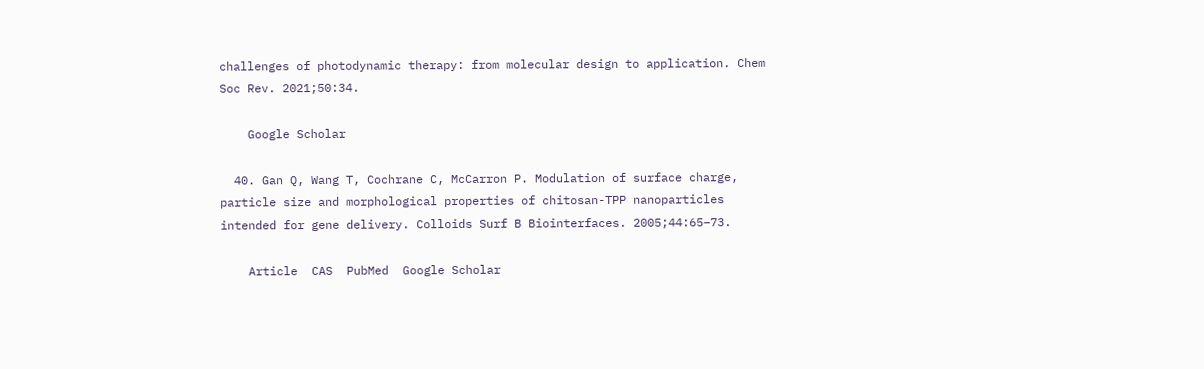challenges of photodynamic therapy: from molecular design to application. Chem Soc Rev. 2021;50:34.

    Google Scholar

  40. Gan Q, Wang T, Cochrane C, McCarron P. Modulation of surface charge, particle size and morphological properties of chitosan-TPP nanoparticles intended for gene delivery. Colloids Surf B Biointerfaces. 2005;44:65–73.

    Article  CAS  PubMed  Google Scholar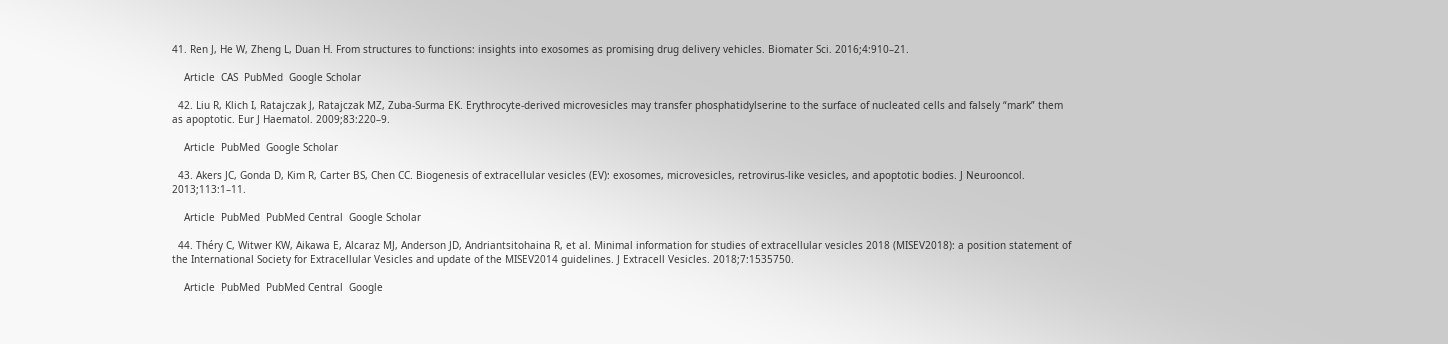41. Ren J, He W, Zheng L, Duan H. From structures to functions: insights into exosomes as promising drug delivery vehicles. Biomater Sci. 2016;4:910–21.

    Article  CAS  PubMed  Google Scholar

  42. Liu R, Klich I, Ratajczak J, Ratajczak MZ, Zuba-Surma EK. Erythrocyte-derived microvesicles may transfer phosphatidylserine to the surface of nucleated cells and falsely “mark” them as apoptotic. Eur J Haematol. 2009;83:220–9.

    Article  PubMed  Google Scholar

  43. Akers JC, Gonda D, Kim R, Carter BS, Chen CC. Biogenesis of extracellular vesicles (EV): exosomes, microvesicles, retrovirus-like vesicles, and apoptotic bodies. J Neurooncol. 2013;113:1–11.

    Article  PubMed  PubMed Central  Google Scholar

  44. Théry C, Witwer KW, Aikawa E, Alcaraz MJ, Anderson JD, Andriantsitohaina R, et al. Minimal information for studies of extracellular vesicles 2018 (MISEV2018): a position statement of the International Society for Extracellular Vesicles and update of the MISEV2014 guidelines. J Extracell Vesicles. 2018;7:1535750.

    Article  PubMed  PubMed Central  Google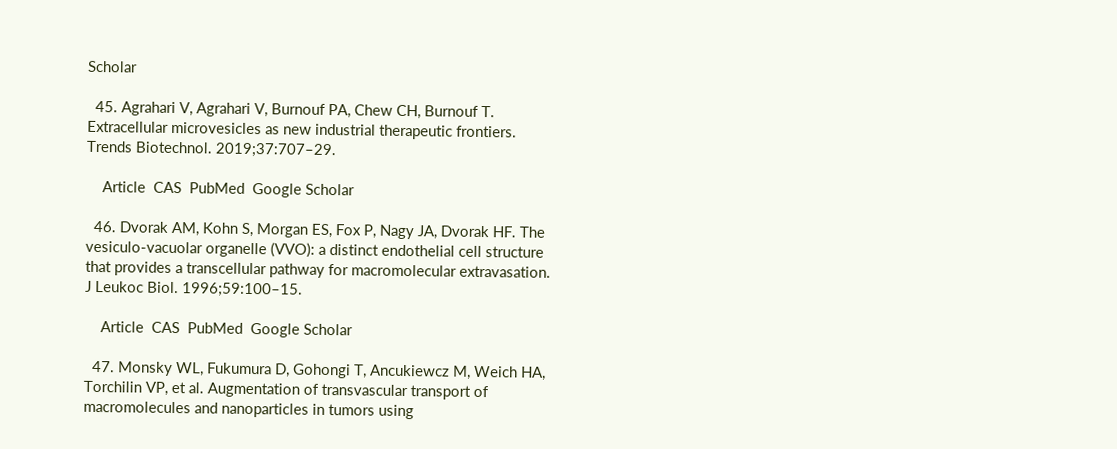Scholar

  45. Agrahari V, Agrahari V, Burnouf PA, Chew CH, Burnouf T. Extracellular microvesicles as new industrial therapeutic frontiers. Trends Biotechnol. 2019;37:707–29.

    Article  CAS  PubMed  Google Scholar

  46. Dvorak AM, Kohn S, Morgan ES, Fox P, Nagy JA, Dvorak HF. The vesiculo-vacuolar organelle (VVO): a distinct endothelial cell structure that provides a transcellular pathway for macromolecular extravasation. J Leukoc Biol. 1996;59:100–15.

    Article  CAS  PubMed  Google Scholar

  47. Monsky WL, Fukumura D, Gohongi T, Ancukiewcz M, Weich HA, Torchilin VP, et al. Augmentation of transvascular transport of macromolecules and nanoparticles in tumors using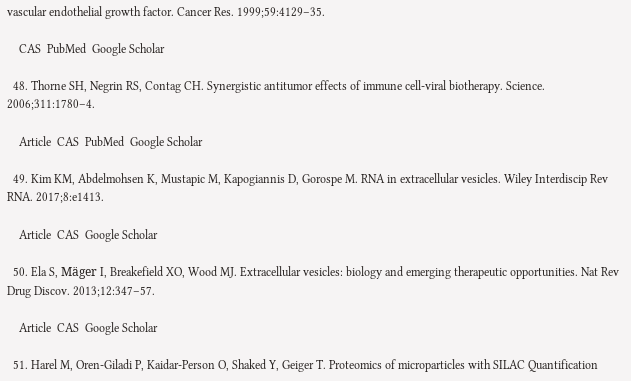vascular endothelial growth factor. Cancer Res. 1999;59:4129–35.

    CAS  PubMed  Google Scholar

  48. Thorne SH, Negrin RS, Contag CH. Synergistic antitumor effects of immune cell-viral biotherapy. Science. 2006;311:1780–4.

    Article  CAS  PubMed  Google Scholar

  49. Kim KM, Abdelmohsen K, Mustapic M, Kapogiannis D, Gorospe M. RNA in extracellular vesicles. Wiley Interdiscip Rev RNA. 2017;8:e1413.

    Article  CAS  Google Scholar

  50. Ela S, Mäger I, Breakefield XO, Wood MJ. Extracellular vesicles: biology and emerging therapeutic opportunities. Nat Rev Drug Discov. 2013;12:347–57.

    Article  CAS  Google Scholar

  51. Harel M, Oren-Giladi P, Kaidar-Person O, Shaked Y, Geiger T. Proteomics of microparticles with SILAC Quantification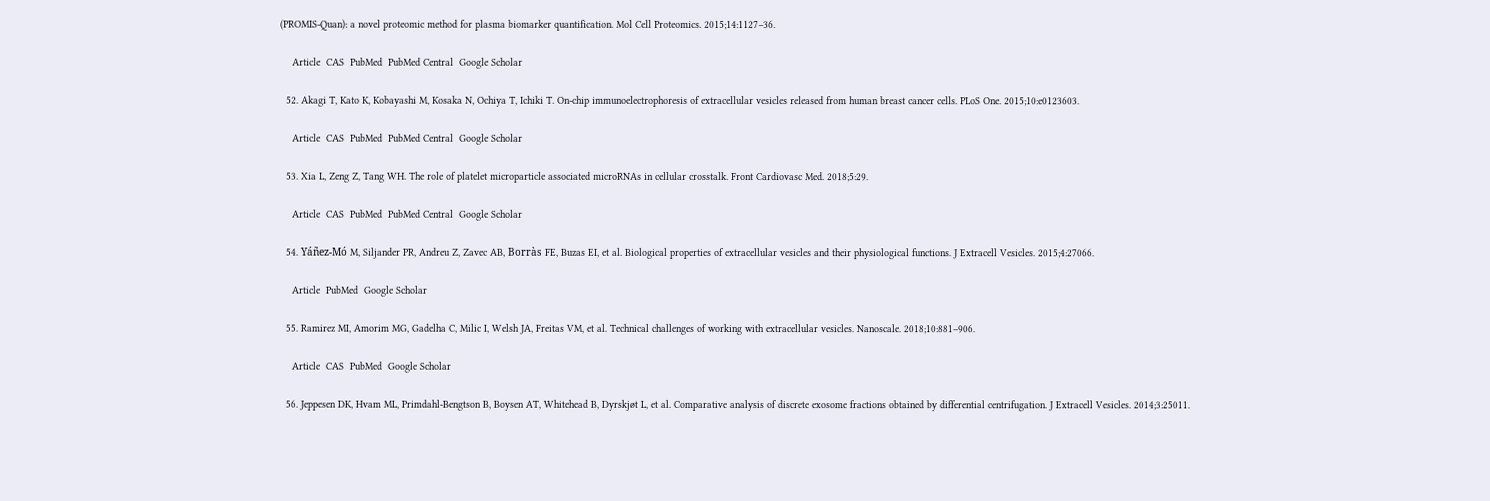(PROMIS-Quan): a novel proteomic method for plasma biomarker quantification. Mol Cell Proteomics. 2015;14:1127–36.

    Article  CAS  PubMed  PubMed Central  Google Scholar

  52. Akagi T, Kato K, Kobayashi M, Kosaka N, Ochiya T, Ichiki T. On-chip immunoelectrophoresis of extracellular vesicles released from human breast cancer cells. PLoS One. 2015;10:e0123603.

    Article  CAS  PubMed  PubMed Central  Google Scholar

  53. Xia L, Zeng Z, Tang WH. The role of platelet microparticle associated microRNAs in cellular crosstalk. Front Cardiovasc Med. 2018;5:29.

    Article  CAS  PubMed  PubMed Central  Google Scholar

  54. Yáñez-Mó M, Siljander PR, Andreu Z, Zavec AB, Borràs FE, Buzas EI, et al. Biological properties of extracellular vesicles and their physiological functions. J Extracell Vesicles. 2015;4:27066.

    Article  PubMed  Google Scholar

  55. Ramirez MI, Amorim MG, Gadelha C, Milic I, Welsh JA, Freitas VM, et al. Technical challenges of working with extracellular vesicles. Nanoscale. 2018;10:881–906.

    Article  CAS  PubMed  Google Scholar

  56. Jeppesen DK, Hvam ML, Primdahl-Bengtson B, Boysen AT, Whitehead B, Dyrskjøt L, et al. Comparative analysis of discrete exosome fractions obtained by differential centrifugation. J Extracell Vesicles. 2014;3:25011.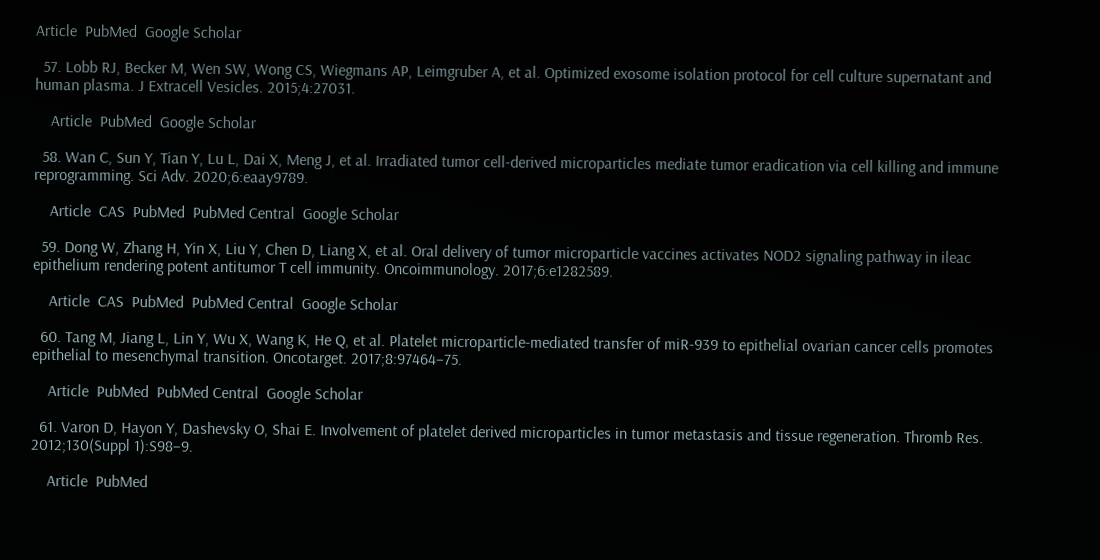Article  PubMed  Google Scholar

  57. Lobb RJ, Becker M, Wen SW, Wong CS, Wiegmans AP, Leimgruber A, et al. Optimized exosome isolation protocol for cell culture supernatant and human plasma. J Extracell Vesicles. 2015;4:27031.

    Article  PubMed  Google Scholar

  58. Wan C, Sun Y, Tian Y, Lu L, Dai X, Meng J, et al. Irradiated tumor cell-derived microparticles mediate tumor eradication via cell killing and immune reprogramming. Sci Adv. 2020;6:eaay9789.

    Article  CAS  PubMed  PubMed Central  Google Scholar

  59. Dong W, Zhang H, Yin X, Liu Y, Chen D, Liang X, et al. Oral delivery of tumor microparticle vaccines activates NOD2 signaling pathway in ileac epithelium rendering potent antitumor T cell immunity. Oncoimmunology. 2017;6:e1282589.

    Article  CAS  PubMed  PubMed Central  Google Scholar

  60. Tang M, Jiang L, Lin Y, Wu X, Wang K, He Q, et al. Platelet microparticle-mediated transfer of miR-939 to epithelial ovarian cancer cells promotes epithelial to mesenchymal transition. Oncotarget. 2017;8:97464–75.

    Article  PubMed  PubMed Central  Google Scholar

  61. Varon D, Hayon Y, Dashevsky O, Shai E. Involvement of platelet derived microparticles in tumor metastasis and tissue regeneration. Thromb Res. 2012;130(Suppl 1):S98–9.

    Article  PubMed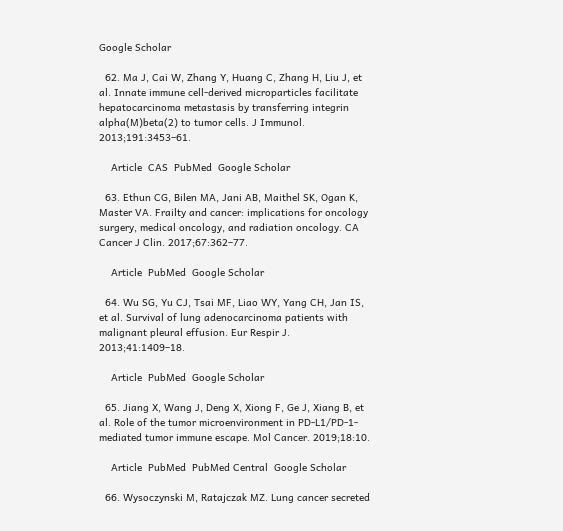Google Scholar

  62. Ma J, Cai W, Zhang Y, Huang C, Zhang H, Liu J, et al. Innate immune cell-derived microparticles facilitate hepatocarcinoma metastasis by transferring integrin alpha(M)beta(2) to tumor cells. J Immunol. 2013;191:3453–61.

    Article  CAS  PubMed  Google Scholar

  63. Ethun CG, Bilen MA, Jani AB, Maithel SK, Ogan K, Master VA. Frailty and cancer: implications for oncology surgery, medical oncology, and radiation oncology. CA Cancer J Clin. 2017;67:362–77.

    Article  PubMed  Google Scholar

  64. Wu SG, Yu CJ, Tsai MF, Liao WY, Yang CH, Jan IS, et al. Survival of lung adenocarcinoma patients with malignant pleural effusion. Eur Respir J. 2013;41:1409–18.

    Article  PubMed  Google Scholar

  65. Jiang X, Wang J, Deng X, Xiong F, Ge J, Xiang B, et al. Role of the tumor microenvironment in PD-L1/PD-1-mediated tumor immune escape. Mol Cancer. 2019;18:10.

    Article  PubMed  PubMed Central  Google Scholar

  66. Wysoczynski M, Ratajczak MZ. Lung cancer secreted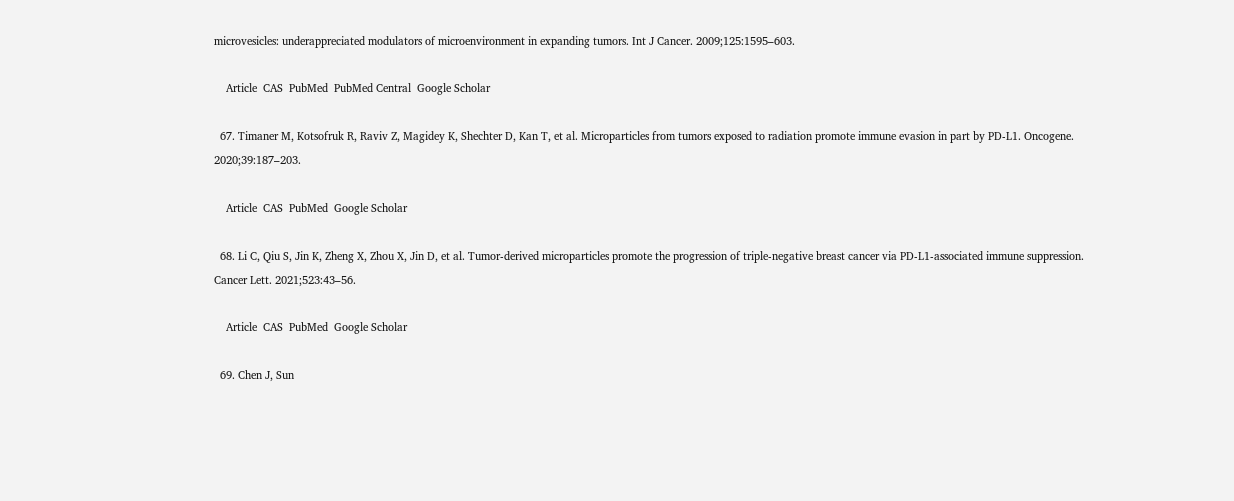microvesicles: underappreciated modulators of microenvironment in expanding tumors. Int J Cancer. 2009;125:1595–603.

    Article  CAS  PubMed  PubMed Central  Google Scholar

  67. Timaner M, Kotsofruk R, Raviv Z, Magidey K, Shechter D, Kan T, et al. Microparticles from tumors exposed to radiation promote immune evasion in part by PD-L1. Oncogene. 2020;39:187–203.

    Article  CAS  PubMed  Google Scholar

  68. Li C, Qiu S, Jin K, Zheng X, Zhou X, Jin D, et al. Tumor-derived microparticles promote the progression of triple-negative breast cancer via PD-L1-associated immune suppression. Cancer Lett. 2021;523:43–56.

    Article  CAS  PubMed  Google Scholar

  69. Chen J, Sun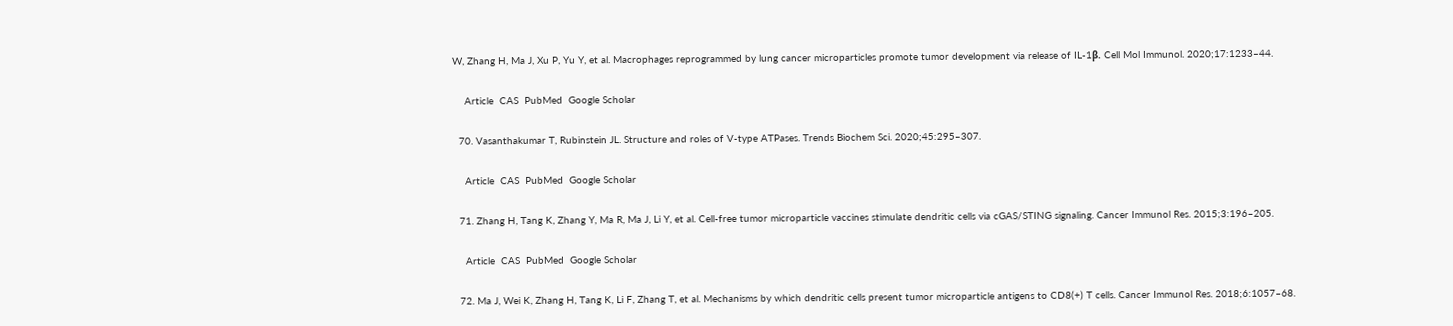W, Zhang H, Ma J, Xu P, Yu Y, et al. Macrophages reprogrammed by lung cancer microparticles promote tumor development via release of IL-1β. Cell Mol Immunol. 2020;17:1233–44.

    Article  CAS  PubMed  Google Scholar

  70. Vasanthakumar T, Rubinstein JL. Structure and roles of V-type ATPases. Trends Biochem Sci. 2020;45:295–307.

    Article  CAS  PubMed  Google Scholar

  71. Zhang H, Tang K, Zhang Y, Ma R, Ma J, Li Y, et al. Cell-free tumor microparticle vaccines stimulate dendritic cells via cGAS/STING signaling. Cancer Immunol Res. 2015;3:196–205.

    Article  CAS  PubMed  Google Scholar

  72. Ma J, Wei K, Zhang H, Tang K, Li F, Zhang T, et al. Mechanisms by which dendritic cells present tumor microparticle antigens to CD8(+) T cells. Cancer Immunol Res. 2018;6:1057–68.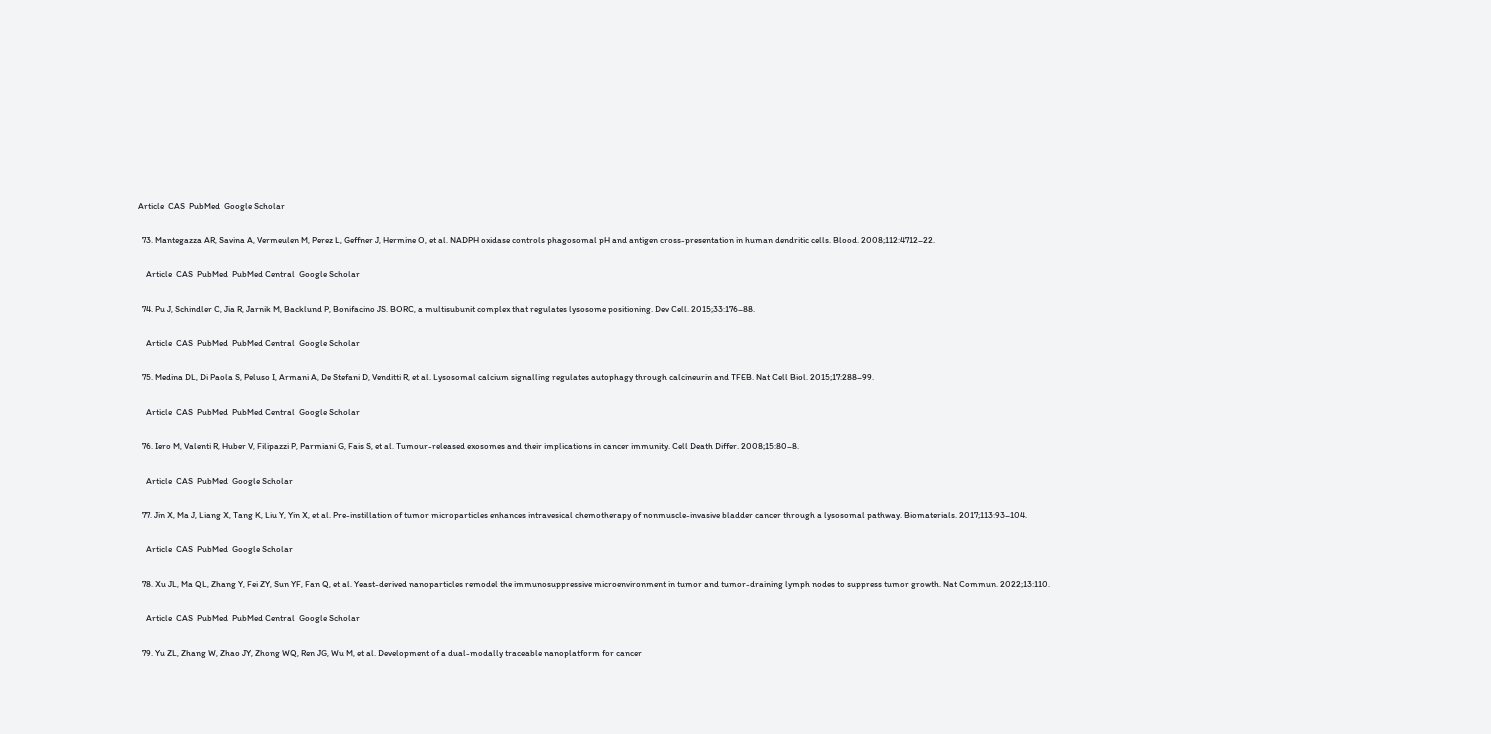Article  CAS  PubMed  Google Scholar

  73. Mantegazza AR, Savina A, Vermeulen M, Perez L, Geffner J, Hermine O, et al. NADPH oxidase controls phagosomal pH and antigen cross-presentation in human dendritic cells. Blood. 2008;112:4712–22.

    Article  CAS  PubMed  PubMed Central  Google Scholar

  74. Pu J, Schindler C, Jia R, Jarnik M, Backlund P, Bonifacino JS. BORC, a multisubunit complex that regulates lysosome positioning. Dev Cell. 2015;33:176–88.

    Article  CAS  PubMed  PubMed Central  Google Scholar

  75. Medina DL, Di Paola S, Peluso I, Armani A, De Stefani D, Venditti R, et al. Lysosomal calcium signalling regulates autophagy through calcineurin and TFEB. Nat Cell Biol. 2015;17:288–99.

    Article  CAS  PubMed  PubMed Central  Google Scholar

  76. Iero M, Valenti R, Huber V, Filipazzi P, Parmiani G, Fais S, et al. Tumour-released exosomes and their implications in cancer immunity. Cell Death Differ. 2008;15:80–8.

    Article  CAS  PubMed  Google Scholar

  77. Jin X, Ma J, Liang X, Tang K, Liu Y, Yin X, et al. Pre-instillation of tumor microparticles enhances intravesical chemotherapy of nonmuscle-invasive bladder cancer through a lysosomal pathway. Biomaterials. 2017;113:93–104.

    Article  CAS  PubMed  Google Scholar

  78. Xu JL, Ma QL, Zhang Y, Fei ZY, Sun YF, Fan Q, et al. Yeast-derived nanoparticles remodel the immunosuppressive microenvironment in tumor and tumor-draining lymph nodes to suppress tumor growth. Nat Commun. 2022;13:110.

    Article  CAS  PubMed  PubMed Central  Google Scholar

  79. Yu ZL, Zhang W, Zhao JY, Zhong WQ, Ren JG, Wu M, et al. Development of a dual-modally traceable nanoplatform for cancer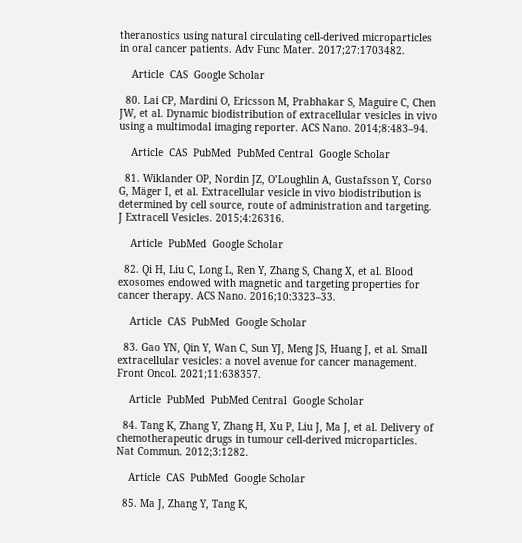theranostics using natural circulating cell-derived microparticles in oral cancer patients. Adv Func Mater. 2017;27:1703482.

    Article  CAS  Google Scholar

  80. Lai CP, Mardini O, Ericsson M, Prabhakar S, Maguire C, Chen JW, et al. Dynamic biodistribution of extracellular vesicles in vivo using a multimodal imaging reporter. ACS Nano. 2014;8:483–94.

    Article  CAS  PubMed  PubMed Central  Google Scholar

  81. Wiklander OP, Nordin JZ, O’Loughlin A, Gustafsson Y, Corso G, Mäger I, et al. Extracellular vesicle in vivo biodistribution is determined by cell source, route of administration and targeting. J Extracell Vesicles. 2015;4:26316.

    Article  PubMed  Google Scholar

  82. Qi H, Liu C, Long L, Ren Y, Zhang S, Chang X, et al. Blood exosomes endowed with magnetic and targeting properties for cancer therapy. ACS Nano. 2016;10:3323–33.

    Article  CAS  PubMed  Google Scholar

  83. Gao YN, Qin Y, Wan C, Sun YJ, Meng JS, Huang J, et al. Small extracellular vesicles: a novel avenue for cancer management. Front Oncol. 2021;11:638357.

    Article  PubMed  PubMed Central  Google Scholar

  84. Tang K, Zhang Y, Zhang H, Xu P, Liu J, Ma J, et al. Delivery of chemotherapeutic drugs in tumour cell-derived microparticles. Nat Commun. 2012;3:1282.

    Article  CAS  PubMed  Google Scholar

  85. Ma J, Zhang Y, Tang K,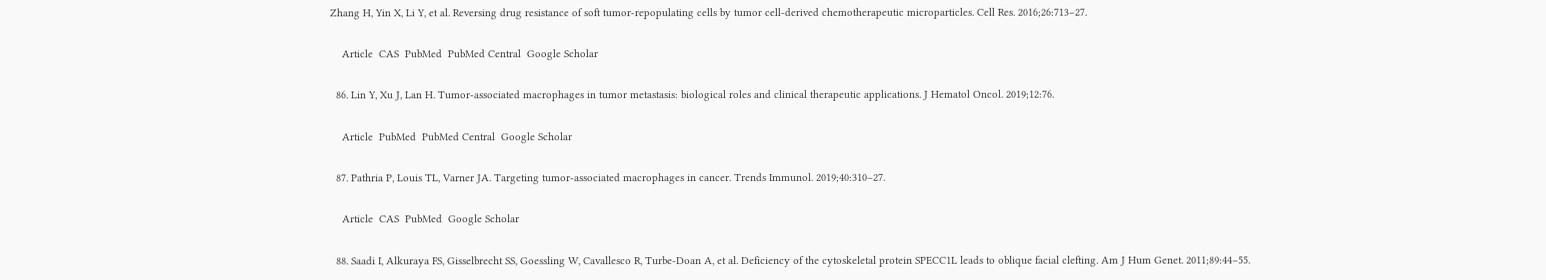Zhang H, Yin X, Li Y, et al. Reversing drug resistance of soft tumor-repopulating cells by tumor cell-derived chemotherapeutic microparticles. Cell Res. 2016;26:713–27.

    Article  CAS  PubMed  PubMed Central  Google Scholar

  86. Lin Y, Xu J, Lan H. Tumor-associated macrophages in tumor metastasis: biological roles and clinical therapeutic applications. J Hematol Oncol. 2019;12:76.

    Article  PubMed  PubMed Central  Google Scholar

  87. Pathria P, Louis TL, Varner JA. Targeting tumor-associated macrophages in cancer. Trends Immunol. 2019;40:310–27.

    Article  CAS  PubMed  Google Scholar

  88. Saadi I, Alkuraya FS, Gisselbrecht SS, Goessling W, Cavallesco R, Turbe-Doan A, et al. Deficiency of the cytoskeletal protein SPECC1L leads to oblique facial clefting. Am J Hum Genet. 2011;89:44–55.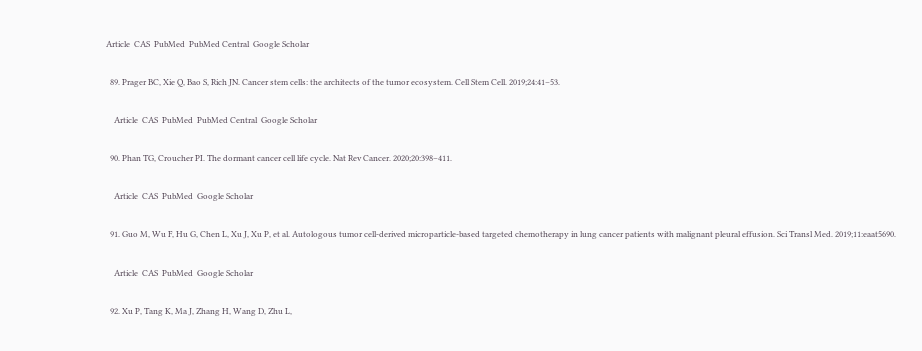Article  CAS  PubMed  PubMed Central  Google Scholar

  89. Prager BC, Xie Q, Bao S, Rich JN. Cancer stem cells: the architects of the tumor ecosystem. Cell Stem Cell. 2019;24:41–53.

    Article  CAS  PubMed  PubMed Central  Google Scholar

  90. Phan TG, Croucher PI. The dormant cancer cell life cycle. Nat Rev Cancer. 2020;20:398–411.

    Article  CAS  PubMed  Google Scholar

  91. Guo M, Wu F, Hu G, Chen L, Xu J, Xu P, et al. Autologous tumor cell-derived microparticle-based targeted chemotherapy in lung cancer patients with malignant pleural effusion. Sci Transl Med. 2019;11:eaat5690.

    Article  CAS  PubMed  Google Scholar

  92. Xu P, Tang K, Ma J, Zhang H, Wang D, Zhu L,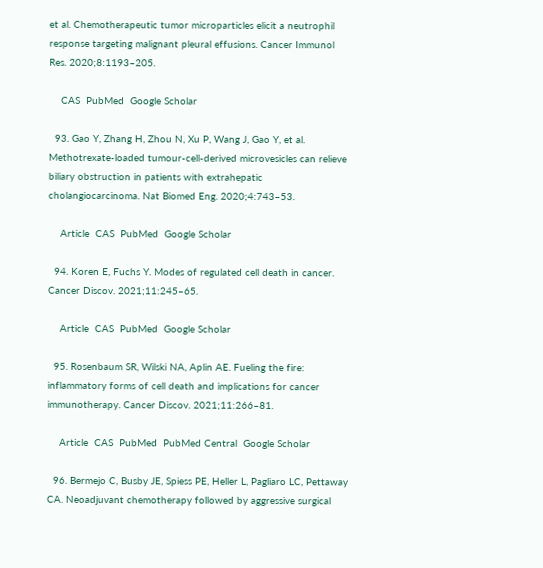et al. Chemotherapeutic tumor microparticles elicit a neutrophil response targeting malignant pleural effusions. Cancer Immunol Res. 2020;8:1193–205.

    CAS  PubMed  Google Scholar

  93. Gao Y, Zhang H, Zhou N, Xu P, Wang J, Gao Y, et al. Methotrexate-loaded tumour-cell-derived microvesicles can relieve biliary obstruction in patients with extrahepatic cholangiocarcinoma. Nat Biomed Eng. 2020;4:743–53.

    Article  CAS  PubMed  Google Scholar

  94. Koren E, Fuchs Y. Modes of regulated cell death in cancer. Cancer Discov. 2021;11:245–65.

    Article  CAS  PubMed  Google Scholar

  95. Rosenbaum SR, Wilski NA, Aplin AE. Fueling the fire: inflammatory forms of cell death and implications for cancer immunotherapy. Cancer Discov. 2021;11:266–81.

    Article  CAS  PubMed  PubMed Central  Google Scholar

  96. Bermejo C, Busby JE, Spiess PE, Heller L, Pagliaro LC, Pettaway CA. Neoadjuvant chemotherapy followed by aggressive surgical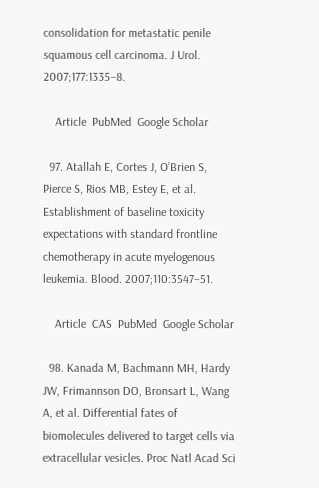consolidation for metastatic penile squamous cell carcinoma. J Urol. 2007;177:1335–8.

    Article  PubMed  Google Scholar

  97. Atallah E, Cortes J, O’Brien S, Pierce S, Rios MB, Estey E, et al. Establishment of baseline toxicity expectations with standard frontline chemotherapy in acute myelogenous leukemia. Blood. 2007;110:3547–51.

    Article  CAS  PubMed  Google Scholar

  98. Kanada M, Bachmann MH, Hardy JW, Frimannson DO, Bronsart L, Wang A, et al. Differential fates of biomolecules delivered to target cells via extracellular vesicles. Proc Natl Acad Sci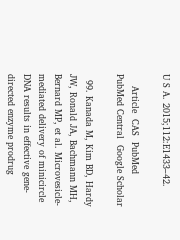U S A. 2015;112:E1433–42.

    Article  CAS  PubMed  PubMed Central  Google Scholar

  99. Kanada M, Kim BD, Hardy JW, Ronald JA, Bachmann MH, Bernard MP, et al. Microvesicle-mediated delivery of minicircle DNA results in effective gene-directed enzyme prodrug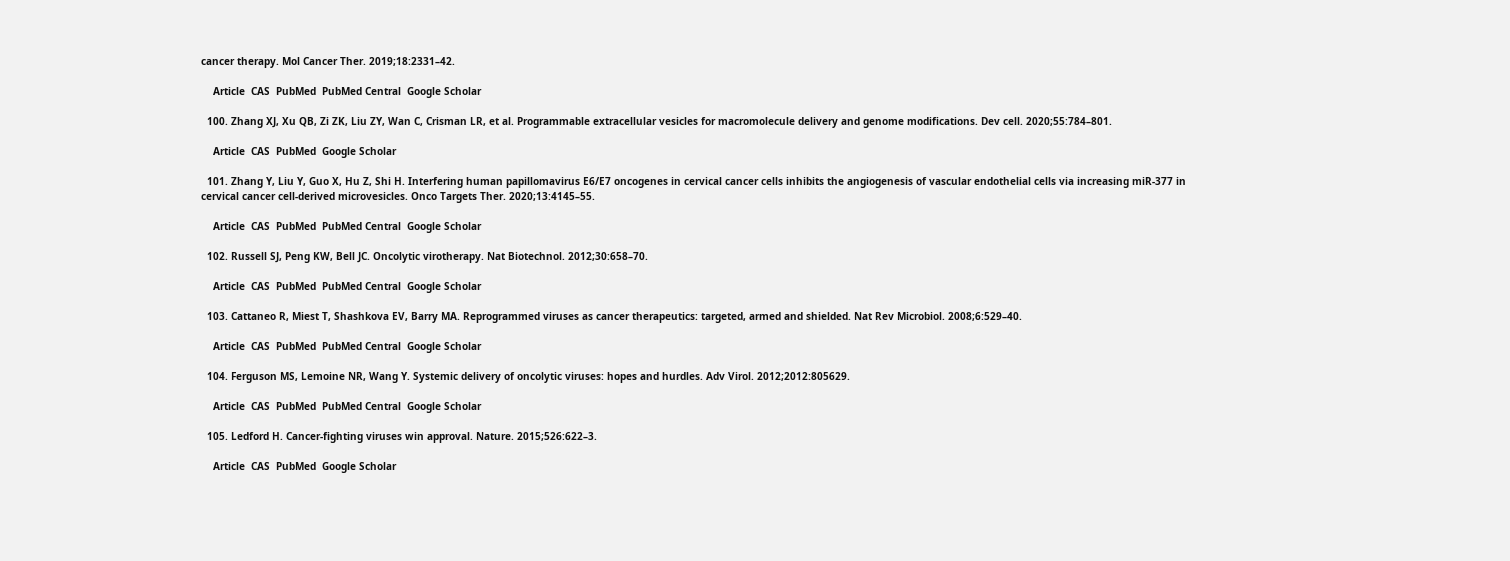cancer therapy. Mol Cancer Ther. 2019;18:2331–42.

    Article  CAS  PubMed  PubMed Central  Google Scholar

  100. Zhang XJ, Xu QB, Zi ZK, Liu ZY, Wan C, Crisman LR, et al. Programmable extracellular vesicles for macromolecule delivery and genome modifications. Dev cell. 2020;55:784–801.

    Article  CAS  PubMed  Google Scholar

  101. Zhang Y, Liu Y, Guo X, Hu Z, Shi H. Interfering human papillomavirus E6/E7 oncogenes in cervical cancer cells inhibits the angiogenesis of vascular endothelial cells via increasing miR-377 in cervical cancer cell-derived microvesicles. Onco Targets Ther. 2020;13:4145–55.

    Article  CAS  PubMed  PubMed Central  Google Scholar

  102. Russell SJ, Peng KW, Bell JC. Oncolytic virotherapy. Nat Biotechnol. 2012;30:658–70.

    Article  CAS  PubMed  PubMed Central  Google Scholar

  103. Cattaneo R, Miest T, Shashkova EV, Barry MA. Reprogrammed viruses as cancer therapeutics: targeted, armed and shielded. Nat Rev Microbiol. 2008;6:529–40.

    Article  CAS  PubMed  PubMed Central  Google Scholar

  104. Ferguson MS, Lemoine NR, Wang Y. Systemic delivery of oncolytic viruses: hopes and hurdles. Adv Virol. 2012;2012:805629.

    Article  CAS  PubMed  PubMed Central  Google Scholar

  105. Ledford H. Cancer-fighting viruses win approval. Nature. 2015;526:622–3.

    Article  CAS  PubMed  Google Scholar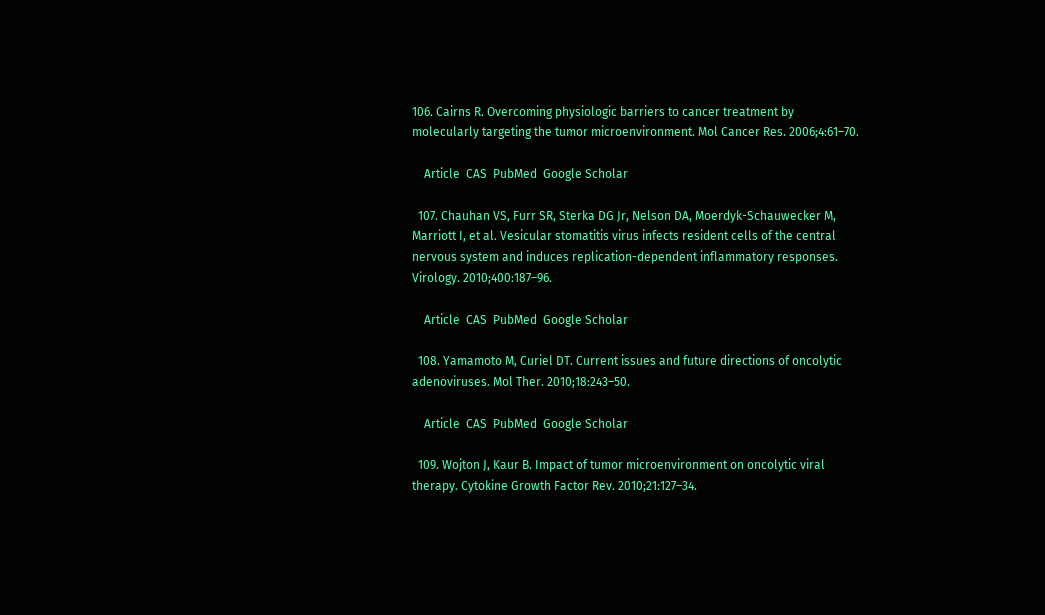106. Cairns R. Overcoming physiologic barriers to cancer treatment by molecularly targeting the tumor microenvironment. Mol Cancer Res. 2006;4:61–70.

    Article  CAS  PubMed  Google Scholar

  107. Chauhan VS, Furr SR, Sterka DG Jr, Nelson DA, Moerdyk-Schauwecker M, Marriott I, et al. Vesicular stomatitis virus infects resident cells of the central nervous system and induces replication-dependent inflammatory responses. Virology. 2010;400:187–96.

    Article  CAS  PubMed  Google Scholar

  108. Yamamoto M, Curiel DT. Current issues and future directions of oncolytic adenoviruses. Mol Ther. 2010;18:243–50.

    Article  CAS  PubMed  Google Scholar

  109. Wojton J, Kaur B. Impact of tumor microenvironment on oncolytic viral therapy. Cytokine Growth Factor Rev. 2010;21:127–34.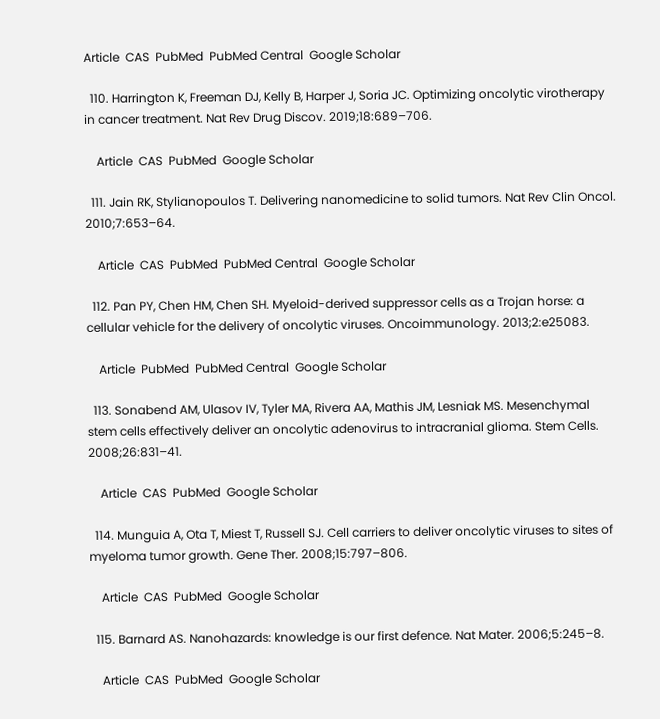Article  CAS  PubMed  PubMed Central  Google Scholar

  110. Harrington K, Freeman DJ, Kelly B, Harper J, Soria JC. Optimizing oncolytic virotherapy in cancer treatment. Nat Rev Drug Discov. 2019;18:689–706.

    Article  CAS  PubMed  Google Scholar

  111. Jain RK, Stylianopoulos T. Delivering nanomedicine to solid tumors. Nat Rev Clin Oncol. 2010;7:653–64.

    Article  CAS  PubMed  PubMed Central  Google Scholar

  112. Pan PY, Chen HM, Chen SH. Myeloid-derived suppressor cells as a Trojan horse: a cellular vehicle for the delivery of oncolytic viruses. Oncoimmunology. 2013;2:e25083.

    Article  PubMed  PubMed Central  Google Scholar

  113. Sonabend AM, Ulasov IV, Tyler MA, Rivera AA, Mathis JM, Lesniak MS. Mesenchymal stem cells effectively deliver an oncolytic adenovirus to intracranial glioma. Stem Cells. 2008;26:831–41.

    Article  CAS  PubMed  Google Scholar

  114. Munguia A, Ota T, Miest T, Russell SJ. Cell carriers to deliver oncolytic viruses to sites of myeloma tumor growth. Gene Ther. 2008;15:797–806.

    Article  CAS  PubMed  Google Scholar

  115. Barnard AS. Nanohazards: knowledge is our first defence. Nat Mater. 2006;5:245–8.

    Article  CAS  PubMed  Google Scholar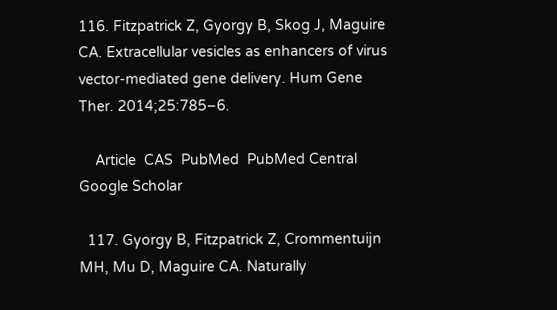116. Fitzpatrick Z, Gyorgy B, Skog J, Maguire CA. Extracellular vesicles as enhancers of virus vector-mediated gene delivery. Hum Gene Ther. 2014;25:785–6.

    Article  CAS  PubMed  PubMed Central  Google Scholar

  117. Gyorgy B, Fitzpatrick Z, Crommentuijn MH, Mu D, Maguire CA. Naturally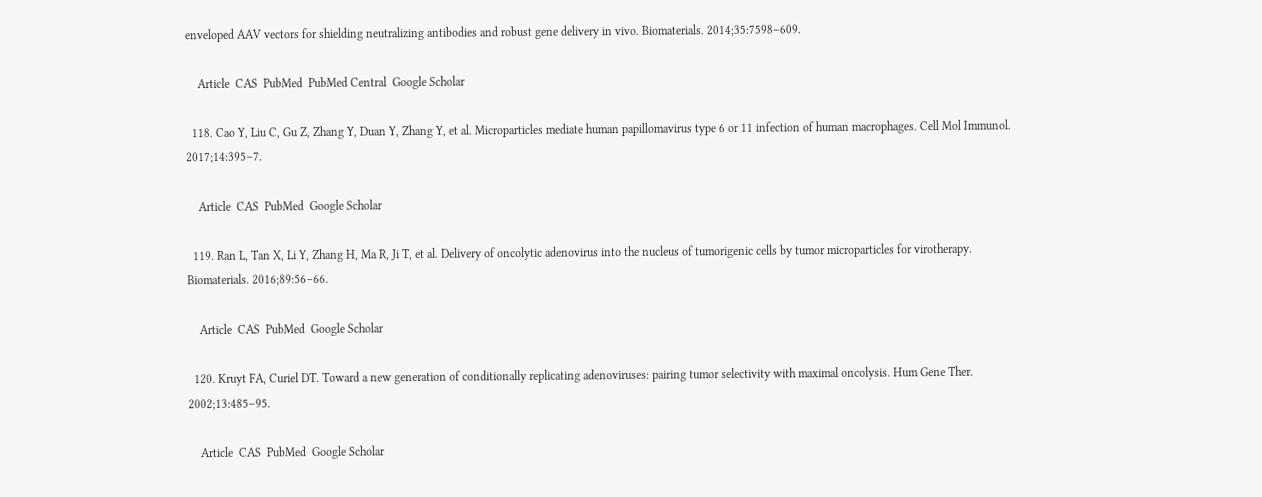enveloped AAV vectors for shielding neutralizing antibodies and robust gene delivery in vivo. Biomaterials. 2014;35:7598–609.

    Article  CAS  PubMed  PubMed Central  Google Scholar

  118. Cao Y, Liu C, Gu Z, Zhang Y, Duan Y, Zhang Y, et al. Microparticles mediate human papillomavirus type 6 or 11 infection of human macrophages. Cell Mol Immunol. 2017;14:395–7.

    Article  CAS  PubMed  Google Scholar

  119. Ran L, Tan X, Li Y, Zhang H, Ma R, Ji T, et al. Delivery of oncolytic adenovirus into the nucleus of tumorigenic cells by tumor microparticles for virotherapy. Biomaterials. 2016;89:56–66.

    Article  CAS  PubMed  Google Scholar

  120. Kruyt FA, Curiel DT. Toward a new generation of conditionally replicating adenoviruses: pairing tumor selectivity with maximal oncolysis. Hum Gene Ther. 2002;13:485–95.

    Article  CAS  PubMed  Google Scholar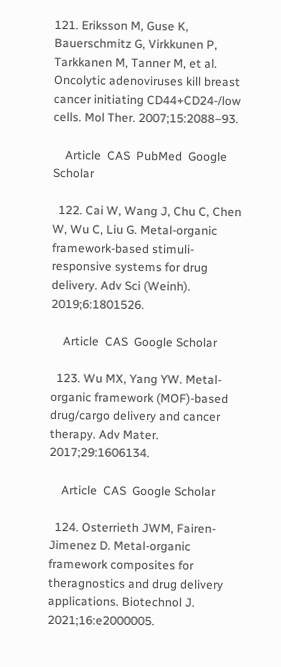121. Eriksson M, Guse K, Bauerschmitz G, Virkkunen P, Tarkkanen M, Tanner M, et al. Oncolytic adenoviruses kill breast cancer initiating CD44+CD24-/low cells. Mol Ther. 2007;15:2088–93.

    Article  CAS  PubMed  Google Scholar

  122. Cai W, Wang J, Chu C, Chen W, Wu C, Liu G. Metal-organic framework-based stimuli-responsive systems for drug delivery. Adv Sci (Weinh). 2019;6:1801526.

    Article  CAS  Google Scholar

  123. Wu MX, Yang YW. Metal-organic framework (MOF)-based drug/cargo delivery and cancer therapy. Adv Mater. 2017;29:1606134.

    Article  CAS  Google Scholar

  124. Osterrieth JWM, Fairen-Jimenez D. Metal-organic framework composites for theragnostics and drug delivery applications. Biotechnol J. 2021;16:e2000005.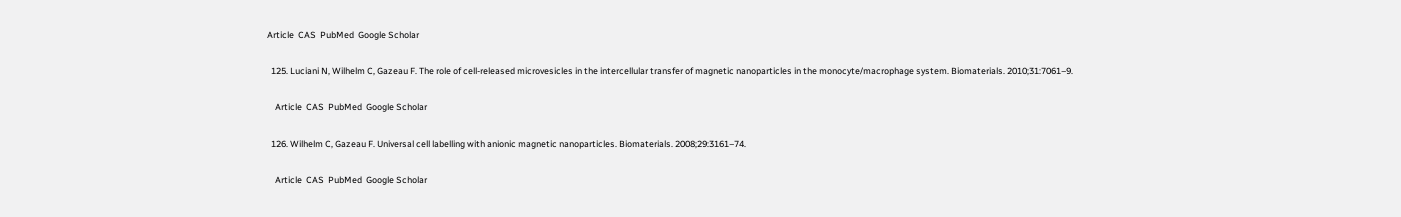Article  CAS  PubMed  Google Scholar

  125. Luciani N, Wilhelm C, Gazeau F. The role of cell-released microvesicles in the intercellular transfer of magnetic nanoparticles in the monocyte/macrophage system. Biomaterials. 2010;31:7061–9.

    Article  CAS  PubMed  Google Scholar

  126. Wilhelm C, Gazeau F. Universal cell labelling with anionic magnetic nanoparticles. Biomaterials. 2008;29:3161–74.

    Article  CAS  PubMed  Google Scholar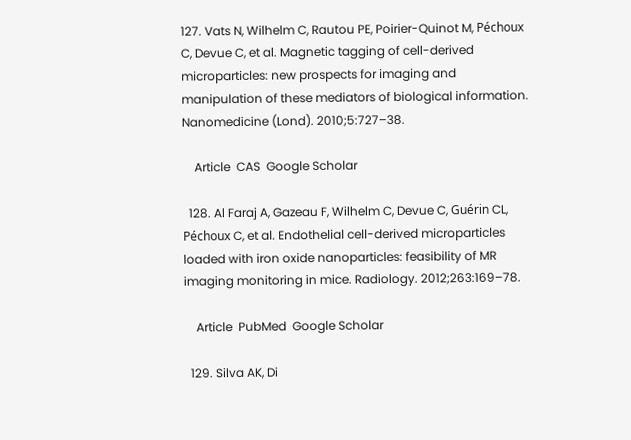127. Vats N, Wilhelm C, Rautou PE, Poirier-Quinot M, Péchoux C, Devue C, et al. Magnetic tagging of cell-derived microparticles: new prospects for imaging and manipulation of these mediators of biological information. Nanomedicine (Lond). 2010;5:727–38.

    Article  CAS  Google Scholar

  128. Al Faraj A, Gazeau F, Wilhelm C, Devue C, Guérin CL, Péchoux C, et al. Endothelial cell-derived microparticles loaded with iron oxide nanoparticles: feasibility of MR imaging monitoring in mice. Radiology. 2012;263:169–78.

    Article  PubMed  Google Scholar

  129. Silva AK, Di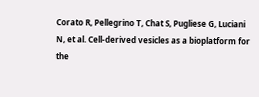Corato R, Pellegrino T, Chat S, Pugliese G, Luciani N, et al. Cell-derived vesicles as a bioplatform for the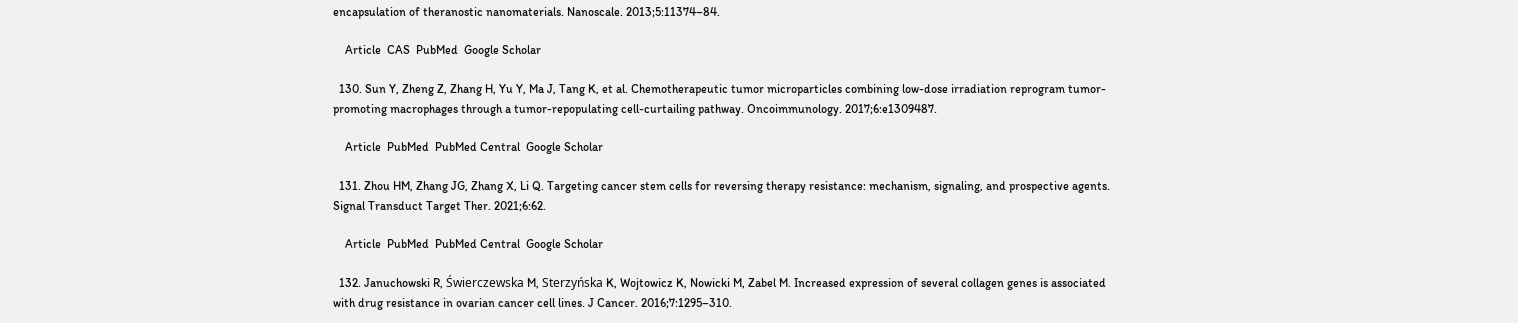encapsulation of theranostic nanomaterials. Nanoscale. 2013;5:11374–84.

    Article  CAS  PubMed  Google Scholar

  130. Sun Y, Zheng Z, Zhang H, Yu Y, Ma J, Tang K, et al. Chemotherapeutic tumor microparticles combining low-dose irradiation reprogram tumor-promoting macrophages through a tumor-repopulating cell-curtailing pathway. Oncoimmunology. 2017;6:e1309487.

    Article  PubMed  PubMed Central  Google Scholar

  131. Zhou HM, Zhang JG, Zhang X, Li Q. Targeting cancer stem cells for reversing therapy resistance: mechanism, signaling, and prospective agents. Signal Transduct Target Ther. 2021;6:62.

    Article  PubMed  PubMed Central  Google Scholar

  132. Januchowski R, Świerczewska M, Sterzyńska K, Wojtowicz K, Nowicki M, Zabel M. Increased expression of several collagen genes is associated with drug resistance in ovarian cancer cell lines. J Cancer. 2016;7:1295–310.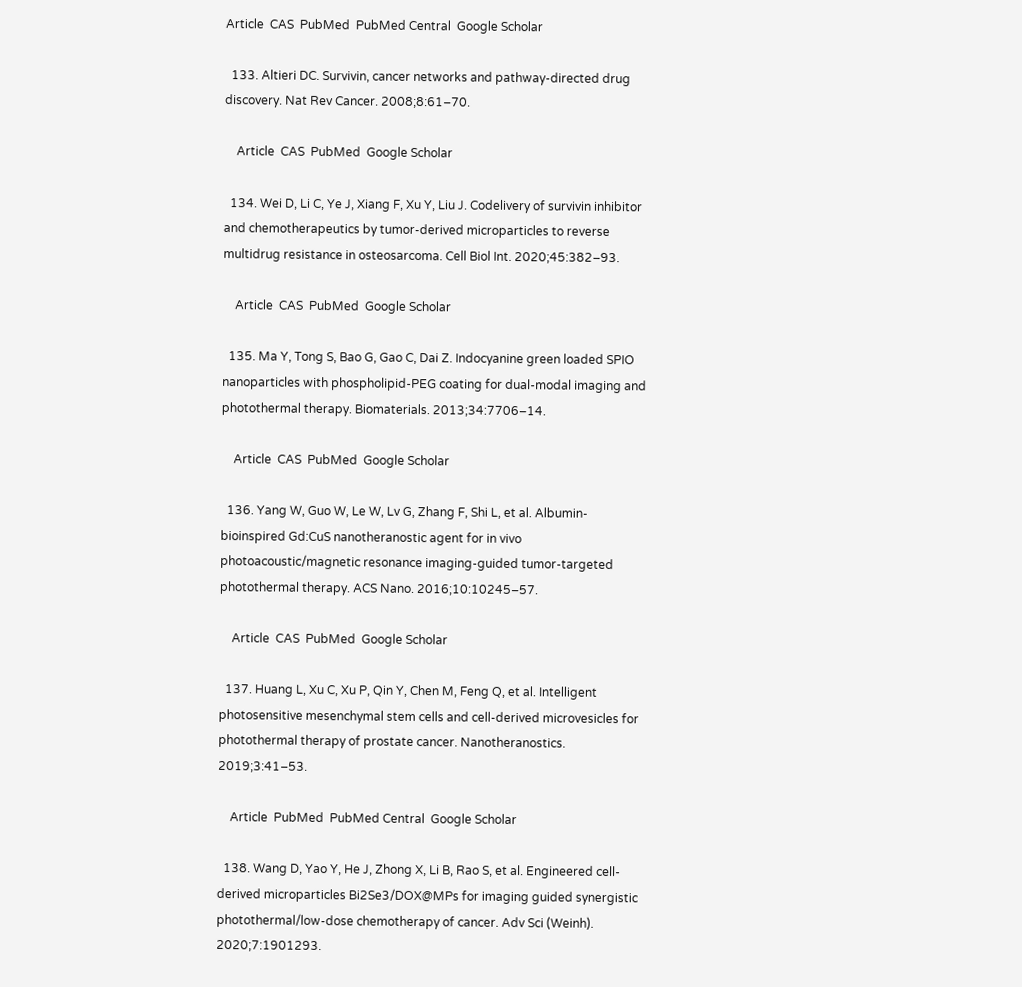Article  CAS  PubMed  PubMed Central  Google Scholar

  133. Altieri DC. Survivin, cancer networks and pathway-directed drug discovery. Nat Rev Cancer. 2008;8:61–70.

    Article  CAS  PubMed  Google Scholar

  134. Wei D, Li C, Ye J, Xiang F, Xu Y, Liu J. Codelivery of survivin inhibitor and chemotherapeutics by tumor-derived microparticles to reverse multidrug resistance in osteosarcoma. Cell Biol Int. 2020;45:382–93.

    Article  CAS  PubMed  Google Scholar

  135. Ma Y, Tong S, Bao G, Gao C, Dai Z. Indocyanine green loaded SPIO nanoparticles with phospholipid-PEG coating for dual-modal imaging and photothermal therapy. Biomaterials. 2013;34:7706–14.

    Article  CAS  PubMed  Google Scholar

  136. Yang W, Guo W, Le W, Lv G, Zhang F, Shi L, et al. Albumin-bioinspired Gd:CuS nanotheranostic agent for in vivo photoacoustic/magnetic resonance imaging-guided tumor-targeted photothermal therapy. ACS Nano. 2016;10:10245–57.

    Article  CAS  PubMed  Google Scholar

  137. Huang L, Xu C, Xu P, Qin Y, Chen M, Feng Q, et al. Intelligent photosensitive mesenchymal stem cells and cell-derived microvesicles for photothermal therapy of prostate cancer. Nanotheranostics. 2019;3:41–53.

    Article  PubMed  PubMed Central  Google Scholar

  138. Wang D, Yao Y, He J, Zhong X, Li B, Rao S, et al. Engineered cell-derived microparticles Bi2Se3/DOX@MPs for imaging guided synergistic photothermal/low-dose chemotherapy of cancer. Adv Sci (Weinh). 2020;7:1901293.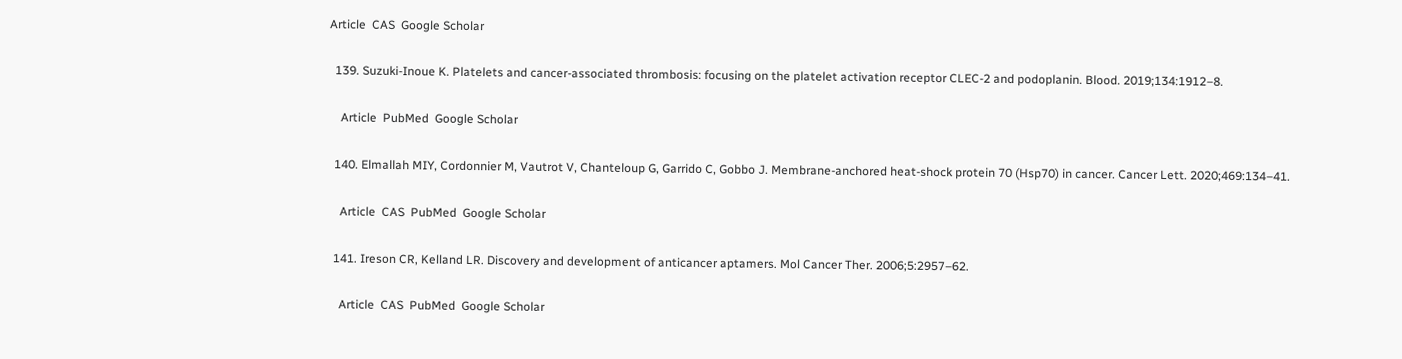Article  CAS  Google Scholar

  139. Suzuki-Inoue K. Platelets and cancer-associated thrombosis: focusing on the platelet activation receptor CLEC-2 and podoplanin. Blood. 2019;134:1912–8.

    Article  PubMed  Google Scholar

  140. Elmallah MIY, Cordonnier M, Vautrot V, Chanteloup G, Garrido C, Gobbo J. Membrane-anchored heat-shock protein 70 (Hsp70) in cancer. Cancer Lett. 2020;469:134–41.

    Article  CAS  PubMed  Google Scholar

  141. Ireson CR, Kelland LR. Discovery and development of anticancer aptamers. Mol Cancer Ther. 2006;5:2957–62.

    Article  CAS  PubMed  Google Scholar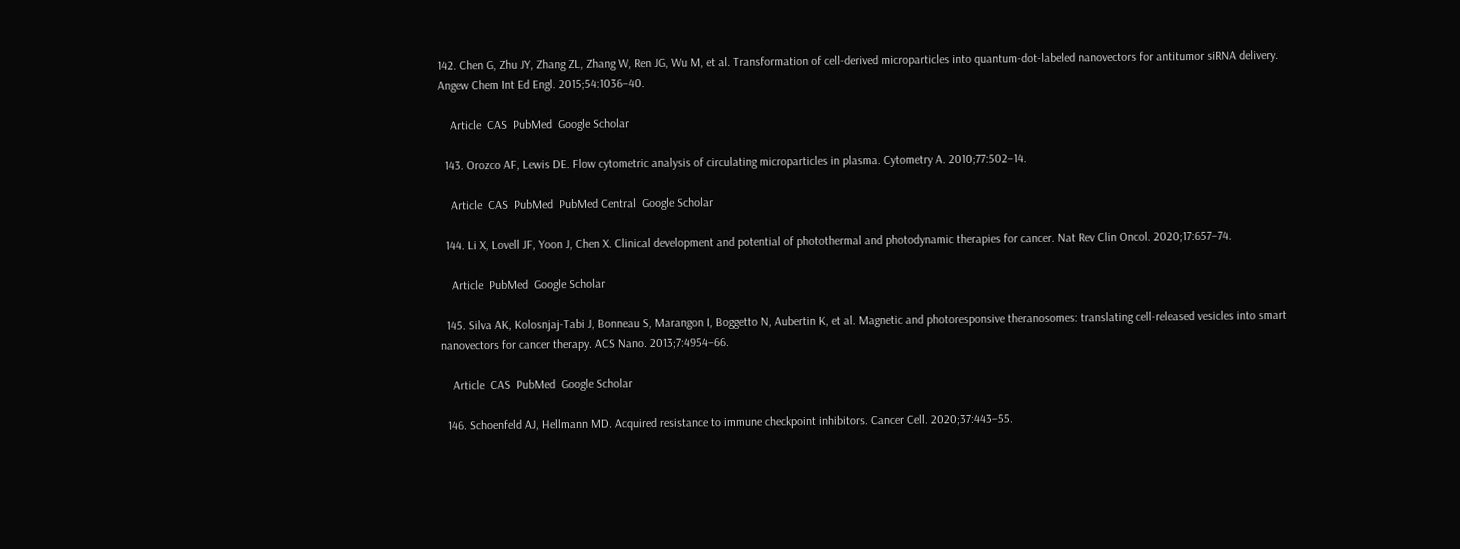142. Chen G, Zhu JY, Zhang ZL, Zhang W, Ren JG, Wu M, et al. Transformation of cell-derived microparticles into quantum-dot-labeled nanovectors for antitumor siRNA delivery. Angew Chem Int Ed Engl. 2015;54:1036–40.

    Article  CAS  PubMed  Google Scholar

  143. Orozco AF, Lewis DE. Flow cytometric analysis of circulating microparticles in plasma. Cytometry A. 2010;77:502–14.

    Article  CAS  PubMed  PubMed Central  Google Scholar

  144. Li X, Lovell JF, Yoon J, Chen X. Clinical development and potential of photothermal and photodynamic therapies for cancer. Nat Rev Clin Oncol. 2020;17:657–74.

    Article  PubMed  Google Scholar

  145. Silva AK, Kolosnjaj-Tabi J, Bonneau S, Marangon I, Boggetto N, Aubertin K, et al. Magnetic and photoresponsive theranosomes: translating cell-released vesicles into smart nanovectors for cancer therapy. ACS Nano. 2013;7:4954–66.

    Article  CAS  PubMed  Google Scholar

  146. Schoenfeld AJ, Hellmann MD. Acquired resistance to immune checkpoint inhibitors. Cancer Cell. 2020;37:443–55.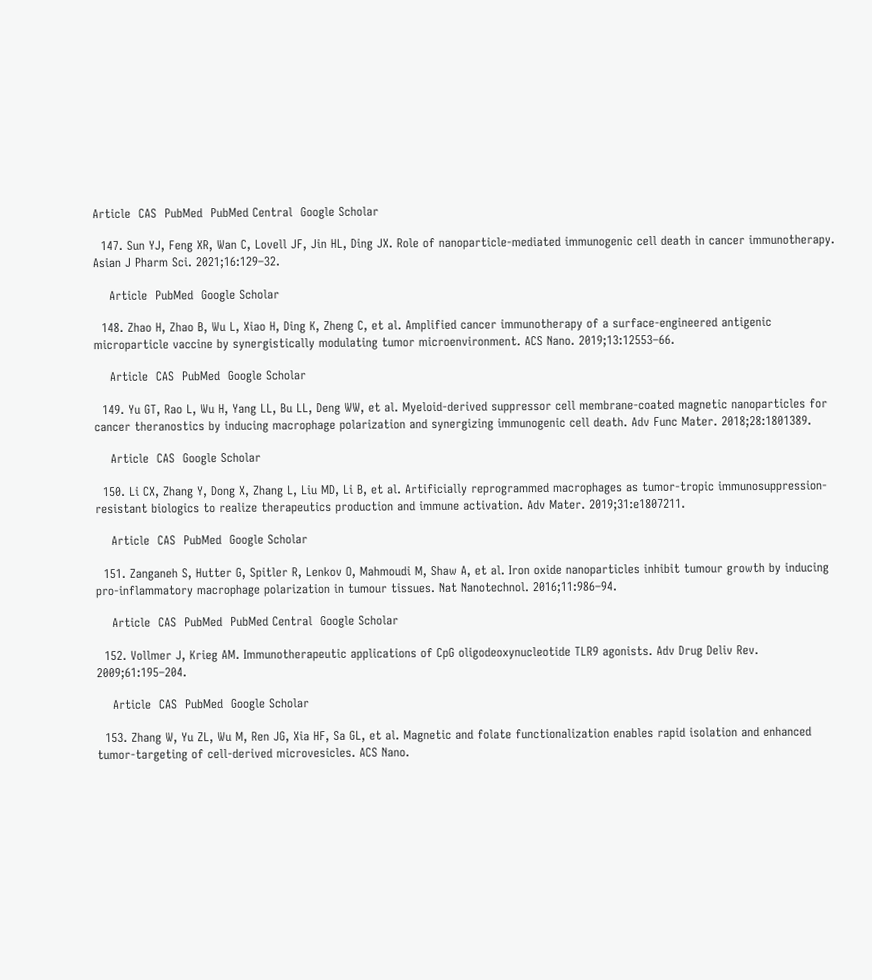Article  CAS  PubMed  PubMed Central  Google Scholar

  147. Sun YJ, Feng XR, Wan C, Lovell JF, Jin HL, Ding JX. Role of nanoparticle-mediated immunogenic cell death in cancer immunotherapy. Asian J Pharm Sci. 2021;16:129–32.

    Article  PubMed  Google Scholar

  148. Zhao H, Zhao B, Wu L, Xiao H, Ding K, Zheng C, et al. Amplified cancer immunotherapy of a surface-engineered antigenic microparticle vaccine by synergistically modulating tumor microenvironment. ACS Nano. 2019;13:12553–66.

    Article  CAS  PubMed  Google Scholar

  149. Yu GT, Rao L, Wu H, Yang LL, Bu LL, Deng WW, et al. Myeloid-derived suppressor cell membrane-coated magnetic nanoparticles for cancer theranostics by inducing macrophage polarization and synergizing immunogenic cell death. Adv Func Mater. 2018;28:1801389.

    Article  CAS  Google Scholar

  150. Li CX, Zhang Y, Dong X, Zhang L, Liu MD, Li B, et al. Artificially reprogrammed macrophages as tumor-tropic immunosuppression-resistant biologics to realize therapeutics production and immune activation. Adv Mater. 2019;31:e1807211.

    Article  CAS  PubMed  Google Scholar

  151. Zanganeh S, Hutter G, Spitler R, Lenkov O, Mahmoudi M, Shaw A, et al. Iron oxide nanoparticles inhibit tumour growth by inducing pro-inflammatory macrophage polarization in tumour tissues. Nat Nanotechnol. 2016;11:986–94.

    Article  CAS  PubMed  PubMed Central  Google Scholar

  152. Vollmer J, Krieg AM. Immunotherapeutic applications of CpG oligodeoxynucleotide TLR9 agonists. Adv Drug Deliv Rev. 2009;61:195–204.

    Article  CAS  PubMed  Google Scholar

  153. Zhang W, Yu ZL, Wu M, Ren JG, Xia HF, Sa GL, et al. Magnetic and folate functionalization enables rapid isolation and enhanced tumor-targeting of cell-derived microvesicles. ACS Nano.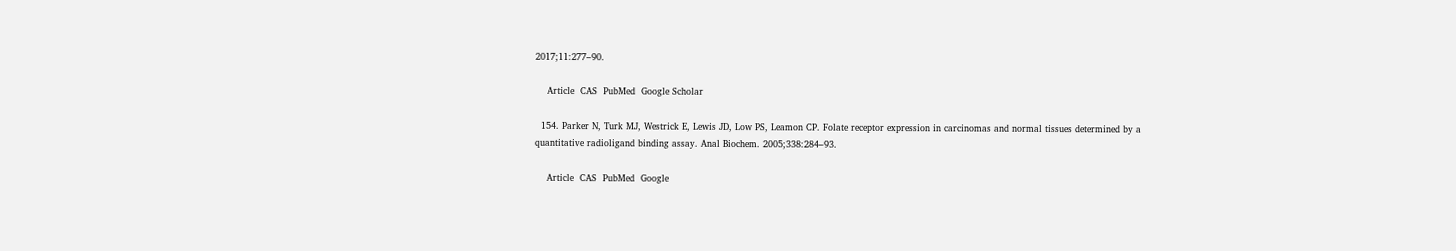2017;11:277–90.

    Article  CAS  PubMed  Google Scholar

  154. Parker N, Turk MJ, Westrick E, Lewis JD, Low PS, Leamon CP. Folate receptor expression in carcinomas and normal tissues determined by a quantitative radioligand binding assay. Anal Biochem. 2005;338:284–93.

    Article  CAS  PubMed  Google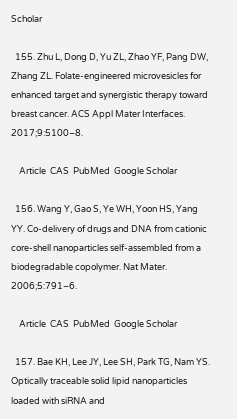Scholar

  155. Zhu L, Dong D, Yu ZL, Zhao YF, Pang DW, Zhang ZL. Folate-engineered microvesicles for enhanced target and synergistic therapy toward breast cancer. ACS Appl Mater Interfaces. 2017;9:5100–8.

    Article  CAS  PubMed  Google Scholar

  156. Wang Y, Gao S, Ye WH, Yoon HS, Yang YY. Co-delivery of drugs and DNA from cationic core-shell nanoparticles self-assembled from a biodegradable copolymer. Nat Mater. 2006;5:791–6.

    Article  CAS  PubMed  Google Scholar

  157. Bae KH, Lee JY, Lee SH, Park TG, Nam YS. Optically traceable solid lipid nanoparticles loaded with siRNA and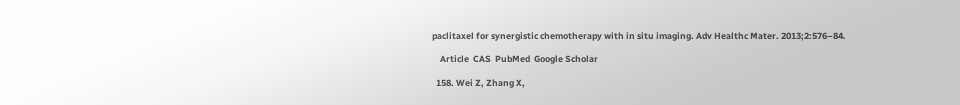paclitaxel for synergistic chemotherapy with in situ imaging. Adv Healthc Mater. 2013;2:576–84.

    Article  CAS  PubMed  Google Scholar

  158. Wei Z, Zhang X,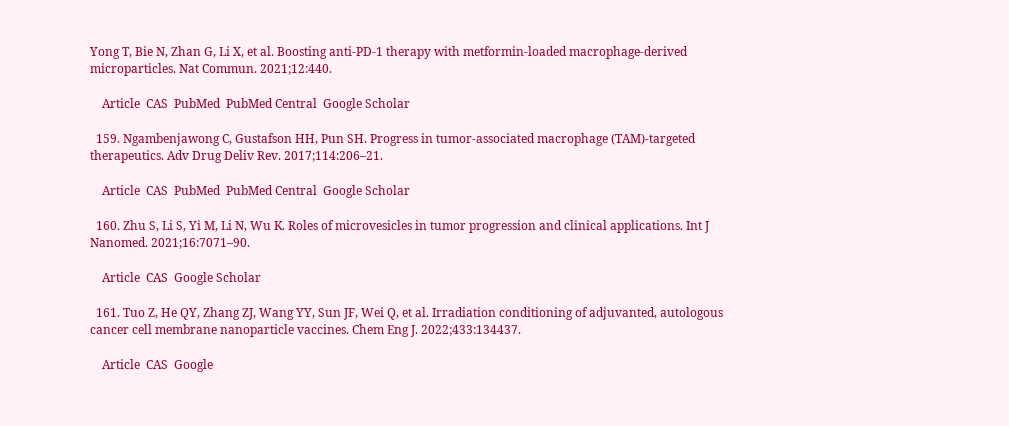Yong T, Bie N, Zhan G, Li X, et al. Boosting anti-PD-1 therapy with metformin-loaded macrophage-derived microparticles. Nat Commun. 2021;12:440.

    Article  CAS  PubMed  PubMed Central  Google Scholar

  159. Ngambenjawong C, Gustafson HH, Pun SH. Progress in tumor-associated macrophage (TAM)-targeted therapeutics. Adv Drug Deliv Rev. 2017;114:206–21.

    Article  CAS  PubMed  PubMed Central  Google Scholar

  160. Zhu S, Li S, Yi M, Li N, Wu K. Roles of microvesicles in tumor progression and clinical applications. Int J Nanomed. 2021;16:7071–90.

    Article  CAS  Google Scholar

  161. Tuo Z, He QY, Zhang ZJ, Wang YY, Sun JF, Wei Q, et al. Irradiation conditioning of adjuvanted, autologous cancer cell membrane nanoparticle vaccines. Chem Eng J. 2022;433:134437.

    Article  CAS  Google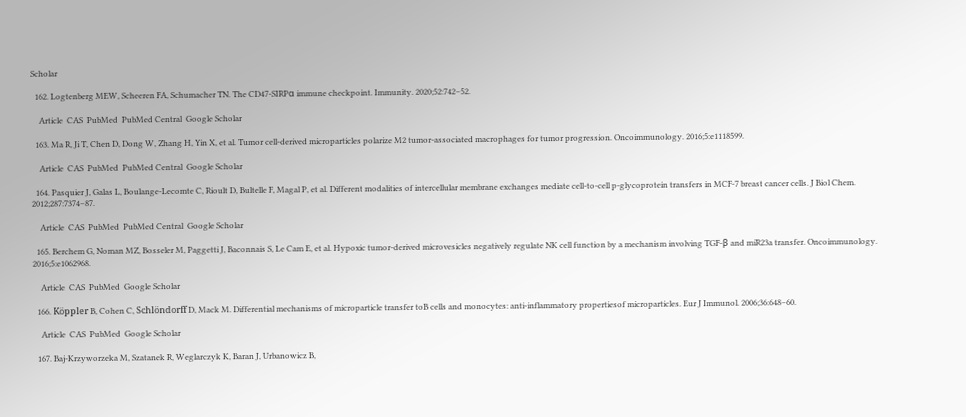Scholar

  162. Logtenberg MEW, Scheeren FA, Schumacher TN. The CD47-SIRPα immune checkpoint. Immunity. 2020;52:742–52.

    Article  CAS  PubMed  PubMed Central  Google Scholar

  163. Ma R, Ji T, Chen D, Dong W, Zhang H, Yin X, et al. Tumor cell-derived microparticles polarize M2 tumor-associated macrophages for tumor progression. Oncoimmunology. 2016;5:e1118599.

    Article  CAS  PubMed  PubMed Central  Google Scholar

  164. Pasquier J, Galas L, Boulange-Lecomte C, Rioult D, Bultelle F, Magal P, et al. Different modalities of intercellular membrane exchanges mediate cell-to-cell p-glycoprotein transfers in MCF-7 breast cancer cells. J Biol Chem. 2012;287:7374–87.

    Article  CAS  PubMed  PubMed Central  Google Scholar

  165. Berchem G, Noman MZ, Bosseler M, Paggetti J, Baconnais S, Le Cam E, et al. Hypoxic tumor-derived microvesicles negatively regulate NK cell function by a mechanism involving TGF-β and miR23a transfer. Oncoimmunology. 2016;5:e1062968.

    Article  CAS  PubMed  Google Scholar

  166. Köppler B, Cohen C, Schlöndorff D, Mack M. Differential mechanisms of microparticle transfer toB cells and monocytes: anti-inflammatory propertiesof microparticles. Eur J Immunol. 2006;36:648–60.

    Article  CAS  PubMed  Google Scholar

  167. Baj-Krzyworzeka M, Szatanek R, Weglarczyk K, Baran J, Urbanowicz B,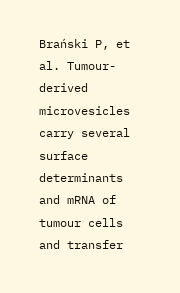Brański P, et al. Tumour-derived microvesicles carry several surface determinants and mRNA of tumour cells and transfer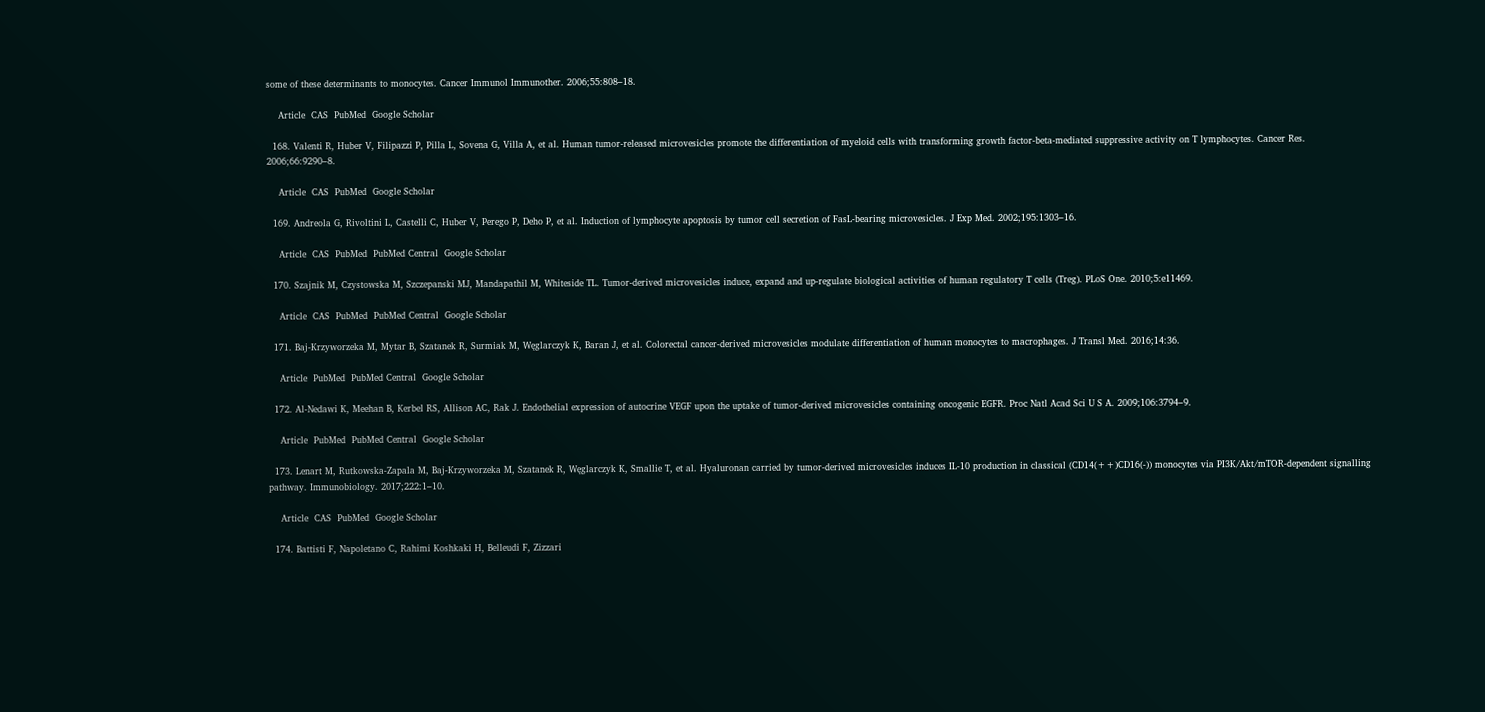some of these determinants to monocytes. Cancer Immunol Immunother. 2006;55:808–18.

    Article  CAS  PubMed  Google Scholar

  168. Valenti R, Huber V, Filipazzi P, Pilla L, Sovena G, Villa A, et al. Human tumor-released microvesicles promote the differentiation of myeloid cells with transforming growth factor-beta-mediated suppressive activity on T lymphocytes. Cancer Res. 2006;66:9290–8.

    Article  CAS  PubMed  Google Scholar

  169. Andreola G, Rivoltini L, Castelli C, Huber V, Perego P, Deho P, et al. Induction of lymphocyte apoptosis by tumor cell secretion of FasL-bearing microvesicles. J Exp Med. 2002;195:1303–16.

    Article  CAS  PubMed  PubMed Central  Google Scholar

  170. Szajnik M, Czystowska M, Szczepanski MJ, Mandapathil M, Whiteside TL. Tumor-derived microvesicles induce, expand and up-regulate biological activities of human regulatory T cells (Treg). PLoS One. 2010;5:e11469.

    Article  CAS  PubMed  PubMed Central  Google Scholar

  171. Baj-Krzyworzeka M, Mytar B, Szatanek R, Surmiak M, Węglarczyk K, Baran J, et al. Colorectal cancer-derived microvesicles modulate differentiation of human monocytes to macrophages. J Transl Med. 2016;14:36.

    Article  PubMed  PubMed Central  Google Scholar

  172. Al-Nedawi K, Meehan B, Kerbel RS, Allison AC, Rak J. Endothelial expression of autocrine VEGF upon the uptake of tumor-derived microvesicles containing oncogenic EGFR. Proc Natl Acad Sci U S A. 2009;106:3794–9.

    Article  PubMed  PubMed Central  Google Scholar

  173. Lenart M, Rutkowska-Zapala M, Baj-Krzyworzeka M, Szatanek R, Węglarczyk K, Smallie T, et al. Hyaluronan carried by tumor-derived microvesicles induces IL-10 production in classical (CD14(++)CD16(-)) monocytes via PI3K/Akt/mTOR-dependent signalling pathway. Immunobiology. 2017;222:1–10.

    Article  CAS  PubMed  Google Scholar

  174. Battisti F, Napoletano C, Rahimi Koshkaki H, Belleudi F, Zizzari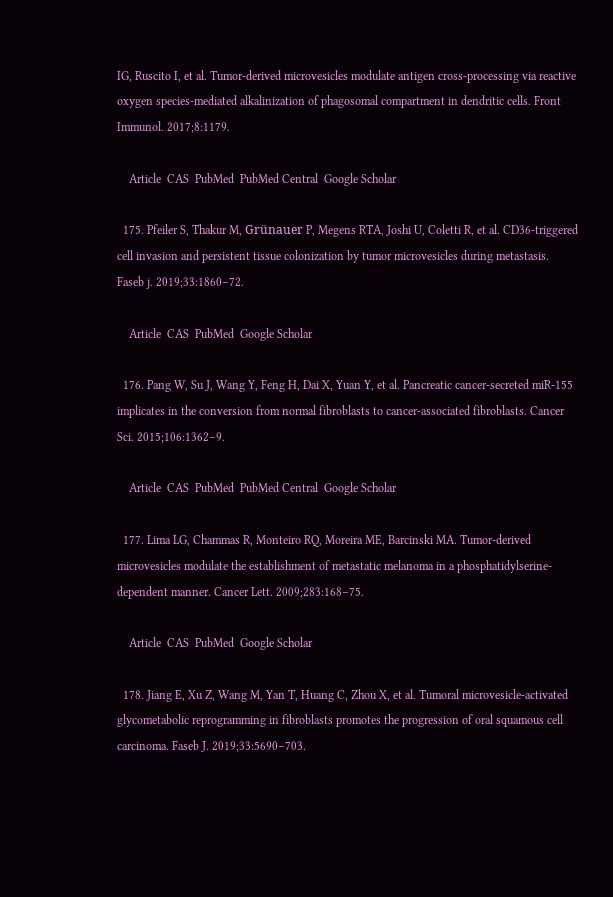IG, Ruscito I, et al. Tumor-derived microvesicles modulate antigen cross-processing via reactive oxygen species-mediated alkalinization of phagosomal compartment in dendritic cells. Front Immunol. 2017;8:1179.

    Article  CAS  PubMed  PubMed Central  Google Scholar

  175. Pfeiler S, Thakur M, Grünauer P, Megens RTA, Joshi U, Coletti R, et al. CD36-triggered cell invasion and persistent tissue colonization by tumor microvesicles during metastasis. Faseb j. 2019;33:1860–72.

    Article  CAS  PubMed  Google Scholar

  176. Pang W, Su J, Wang Y, Feng H, Dai X, Yuan Y, et al. Pancreatic cancer-secreted miR-155 implicates in the conversion from normal fibroblasts to cancer-associated fibroblasts. Cancer Sci. 2015;106:1362–9.

    Article  CAS  PubMed  PubMed Central  Google Scholar

  177. Lima LG, Chammas R, Monteiro RQ, Moreira ME, Barcinski MA. Tumor-derived microvesicles modulate the establishment of metastatic melanoma in a phosphatidylserine-dependent manner. Cancer Lett. 2009;283:168–75.

    Article  CAS  PubMed  Google Scholar

  178. Jiang E, Xu Z, Wang M, Yan T, Huang C, Zhou X, et al. Tumoral microvesicle-activated glycometabolic reprogramming in fibroblasts promotes the progression of oral squamous cell carcinoma. Faseb J. 2019;33:5690–703.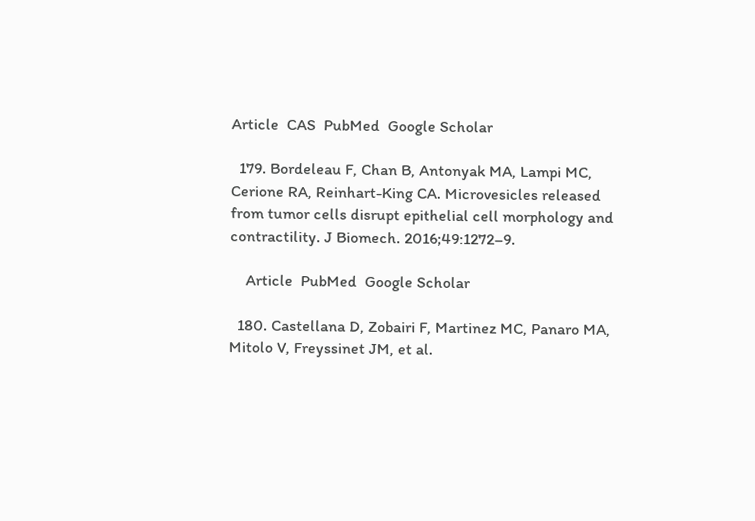Article  CAS  PubMed  Google Scholar

  179. Bordeleau F, Chan B, Antonyak MA, Lampi MC, Cerione RA, Reinhart-King CA. Microvesicles released from tumor cells disrupt epithelial cell morphology and contractility. J Biomech. 2016;49:1272–9.

    Article  PubMed  Google Scholar

  180. Castellana D, Zobairi F, Martinez MC, Panaro MA, Mitolo V, Freyssinet JM, et al.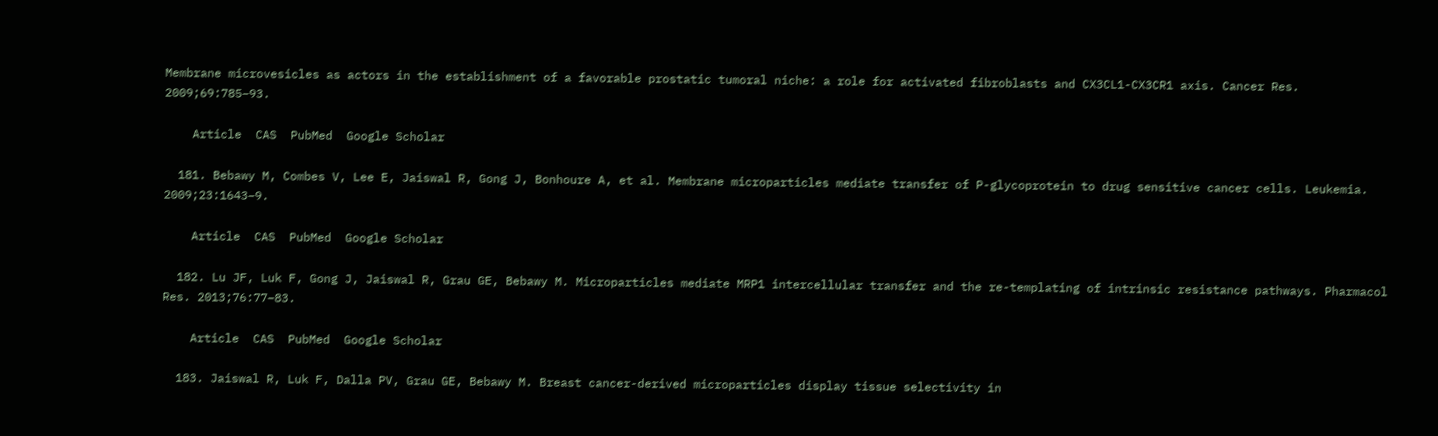Membrane microvesicles as actors in the establishment of a favorable prostatic tumoral niche: a role for activated fibroblasts and CX3CL1-CX3CR1 axis. Cancer Res. 2009;69:785–93.

    Article  CAS  PubMed  Google Scholar

  181. Bebawy M, Combes V, Lee E, Jaiswal R, Gong J, Bonhoure A, et al. Membrane microparticles mediate transfer of P-glycoprotein to drug sensitive cancer cells. Leukemia. 2009;23:1643–9.

    Article  CAS  PubMed  Google Scholar

  182. Lu JF, Luk F, Gong J, Jaiswal R, Grau GE, Bebawy M. Microparticles mediate MRP1 intercellular transfer and the re-templating of intrinsic resistance pathways. Pharmacol Res. 2013;76:77–83.

    Article  CAS  PubMed  Google Scholar

  183. Jaiswal R, Luk F, Dalla PV, Grau GE, Bebawy M. Breast cancer-derived microparticles display tissue selectivity in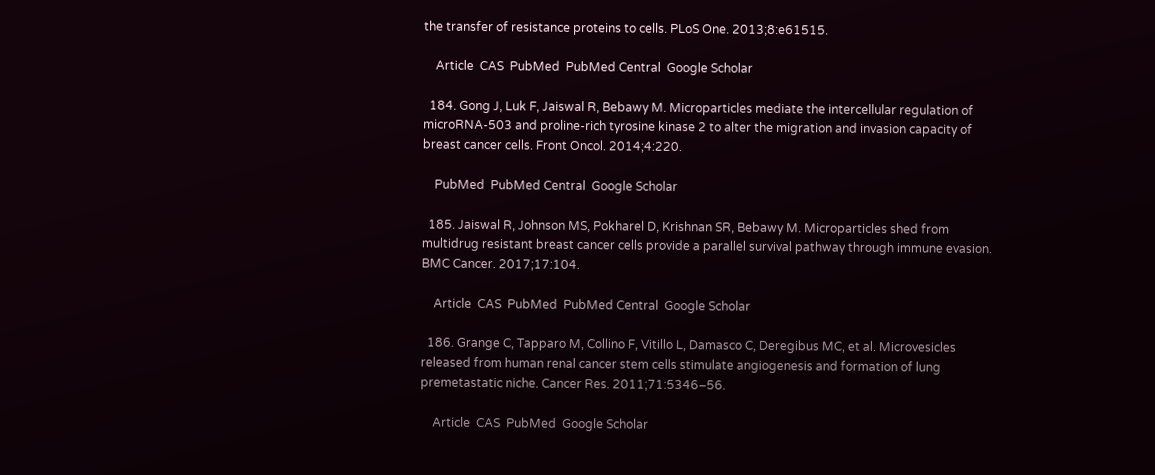the transfer of resistance proteins to cells. PLoS One. 2013;8:e61515.

    Article  CAS  PubMed  PubMed Central  Google Scholar

  184. Gong J, Luk F, Jaiswal R, Bebawy M. Microparticles mediate the intercellular regulation of microRNA-503 and proline-rich tyrosine kinase 2 to alter the migration and invasion capacity of breast cancer cells. Front Oncol. 2014;4:220.

    PubMed  PubMed Central  Google Scholar

  185. Jaiswal R, Johnson MS, Pokharel D, Krishnan SR, Bebawy M. Microparticles shed from multidrug resistant breast cancer cells provide a parallel survival pathway through immune evasion. BMC Cancer. 2017;17:104.

    Article  CAS  PubMed  PubMed Central  Google Scholar

  186. Grange C, Tapparo M, Collino F, Vitillo L, Damasco C, Deregibus MC, et al. Microvesicles released from human renal cancer stem cells stimulate angiogenesis and formation of lung premetastatic niche. Cancer Res. 2011;71:5346–56.

    Article  CAS  PubMed  Google Scholar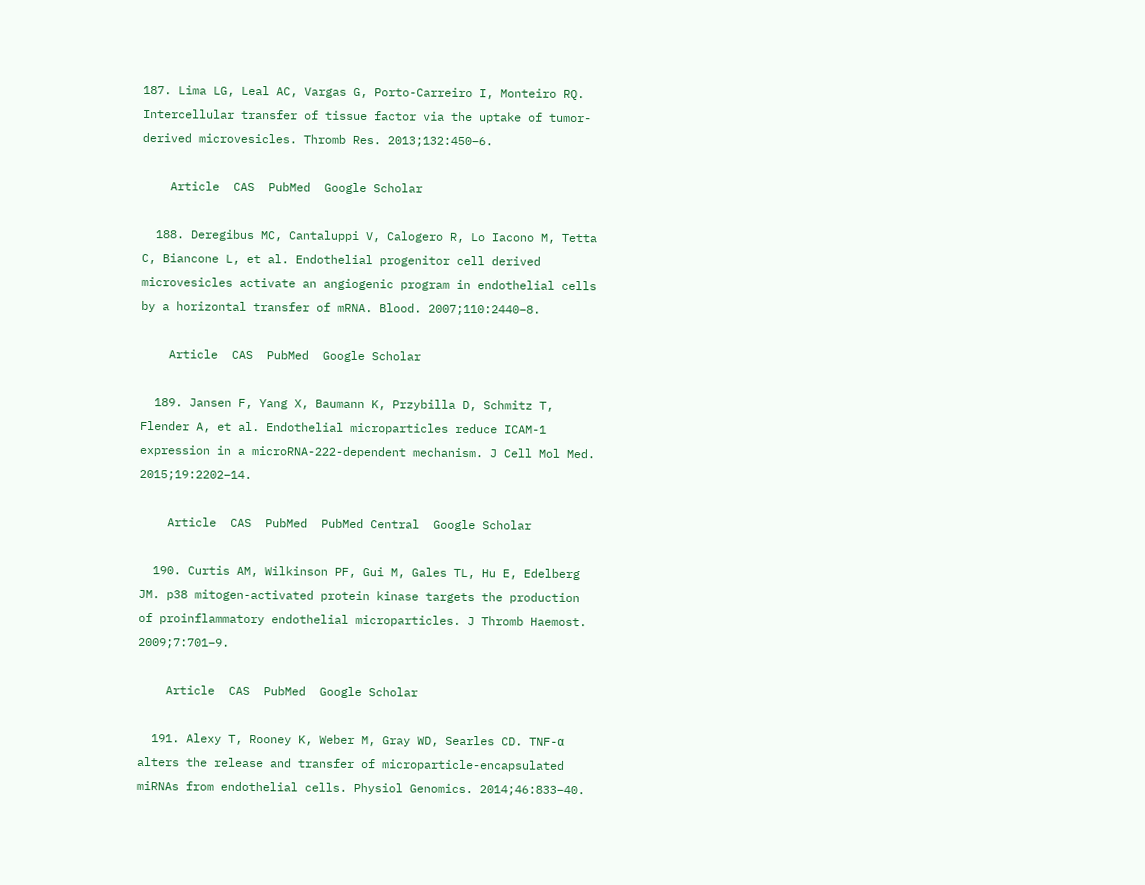187. Lima LG, Leal AC, Vargas G, Porto-Carreiro I, Monteiro RQ. Intercellular transfer of tissue factor via the uptake of tumor-derived microvesicles. Thromb Res. 2013;132:450–6.

    Article  CAS  PubMed  Google Scholar

  188. Deregibus MC, Cantaluppi V, Calogero R, Lo Iacono M, Tetta C, Biancone L, et al. Endothelial progenitor cell derived microvesicles activate an angiogenic program in endothelial cells by a horizontal transfer of mRNA. Blood. 2007;110:2440–8.

    Article  CAS  PubMed  Google Scholar

  189. Jansen F, Yang X, Baumann K, Przybilla D, Schmitz T, Flender A, et al. Endothelial microparticles reduce ICAM-1 expression in a microRNA-222-dependent mechanism. J Cell Mol Med. 2015;19:2202–14.

    Article  CAS  PubMed  PubMed Central  Google Scholar

  190. Curtis AM, Wilkinson PF, Gui M, Gales TL, Hu E, Edelberg JM. p38 mitogen-activated protein kinase targets the production of proinflammatory endothelial microparticles. J Thromb Haemost. 2009;7:701–9.

    Article  CAS  PubMed  Google Scholar

  191. Alexy T, Rooney K, Weber M, Gray WD, Searles CD. TNF-α alters the release and transfer of microparticle-encapsulated miRNAs from endothelial cells. Physiol Genomics. 2014;46:833–40.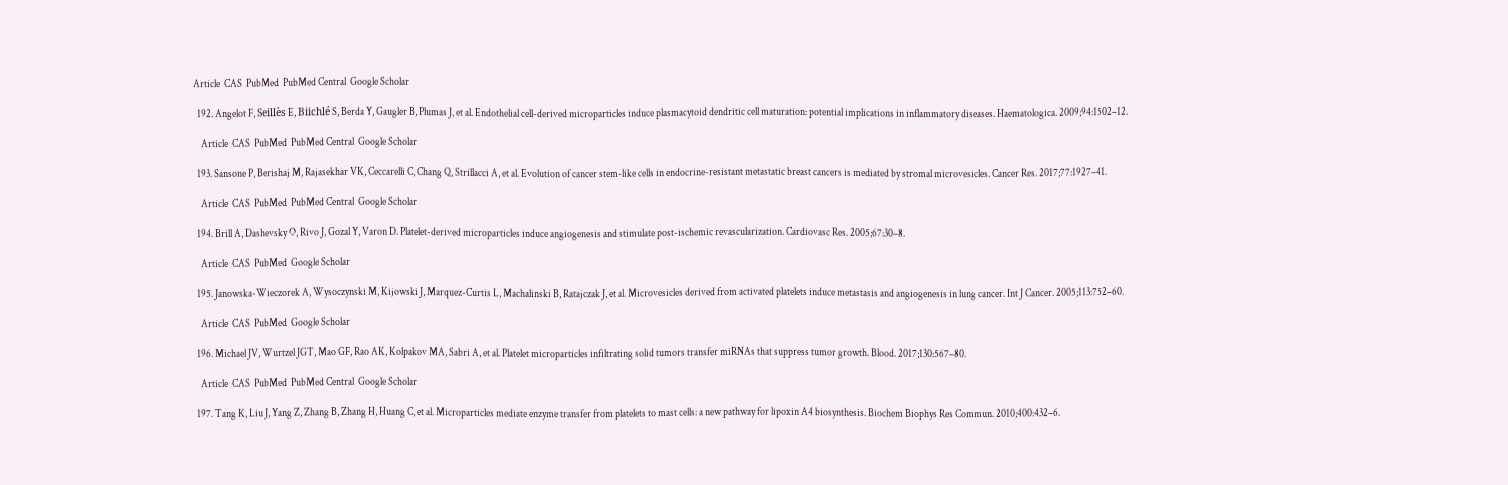Article  CAS  PubMed  PubMed Central  Google Scholar

  192. Angelot F, Seillès E, Biichlé S, Berda Y, Gaugler B, Plumas J, et al. Endothelial cell-derived microparticles induce plasmacytoid dendritic cell maturation: potential implications in inflammatory diseases. Haematologica. 2009;94:1502–12.

    Article  CAS  PubMed  PubMed Central  Google Scholar

  193. Sansone P, Berishaj M, Rajasekhar VK, Ceccarelli C, Chang Q, Strillacci A, et al. Evolution of cancer stem-like cells in endocrine-resistant metastatic breast cancers is mediated by stromal microvesicles. Cancer Res. 2017;77:1927–41.

    Article  CAS  PubMed  PubMed Central  Google Scholar

  194. Brill A, Dashevsky O, Rivo J, Gozal Y, Varon D. Platelet-derived microparticles induce angiogenesis and stimulate post-ischemic revascularization. Cardiovasc Res. 2005;67:30–8.

    Article  CAS  PubMed  Google Scholar

  195. Janowska-Wieczorek A, Wysoczynski M, Kijowski J, Marquez-Curtis L, Machalinski B, Ratajczak J, et al. Microvesicles derived from activated platelets induce metastasis and angiogenesis in lung cancer. Int J Cancer. 2005;113:752–60.

    Article  CAS  PubMed  Google Scholar

  196. Michael JV, Wurtzel JGT, Mao GF, Rao AK, Kolpakov MA, Sabri A, et al. Platelet microparticles infiltrating solid tumors transfer miRNAs that suppress tumor growth. Blood. 2017;130:567–80.

    Article  CAS  PubMed  PubMed Central  Google Scholar

  197. Tang K, Liu J, Yang Z, Zhang B, Zhang H, Huang C, et al. Microparticles mediate enzyme transfer from platelets to mast cells: a new pathway for lipoxin A4 biosynthesis. Biochem Biophys Res Commun. 2010;400:432–6.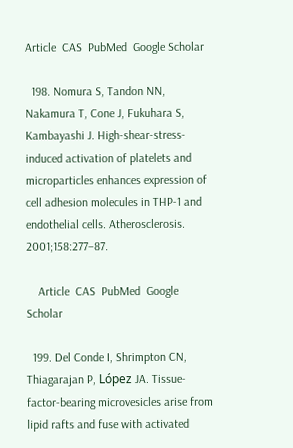Article  CAS  PubMed  Google Scholar

  198. Nomura S, Tandon NN, Nakamura T, Cone J, Fukuhara S, Kambayashi J. High-shear-stress-induced activation of platelets and microparticles enhances expression of cell adhesion molecules in THP-1 and endothelial cells. Atherosclerosis. 2001;158:277–87.

    Article  CAS  PubMed  Google Scholar

  199. Del Conde I, Shrimpton CN, Thiagarajan P, López JA. Tissue-factor-bearing microvesicles arise from lipid rafts and fuse with activated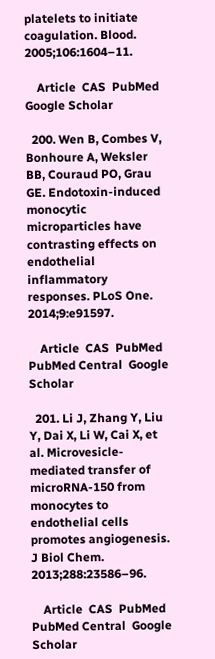platelets to initiate coagulation. Blood. 2005;106:1604–11.

    Article  CAS  PubMed  Google Scholar

  200. Wen B, Combes V, Bonhoure A, Weksler BB, Couraud PO, Grau GE. Endotoxin-induced monocytic microparticles have contrasting effects on endothelial inflammatory responses. PLoS One. 2014;9:e91597.

    Article  CAS  PubMed  PubMed Central  Google Scholar

  201. Li J, Zhang Y, Liu Y, Dai X, Li W, Cai X, et al. Microvesicle-mediated transfer of microRNA-150 from monocytes to endothelial cells promotes angiogenesis. J Biol Chem. 2013;288:23586–96.

    Article  CAS  PubMed  PubMed Central  Google Scholar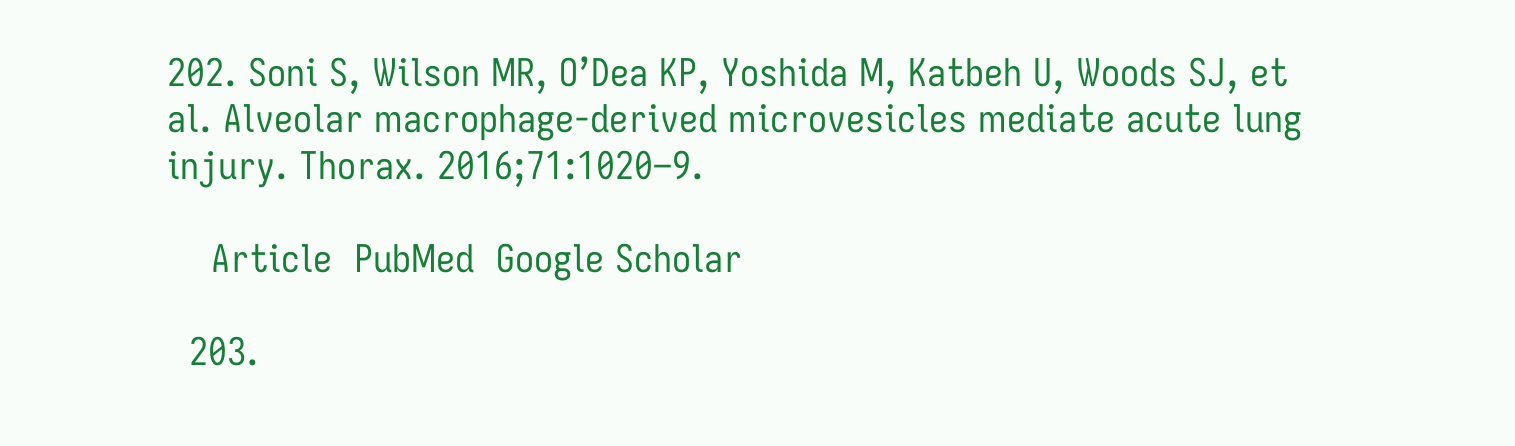202. Soni S, Wilson MR, O’Dea KP, Yoshida M, Katbeh U, Woods SJ, et al. Alveolar macrophage-derived microvesicles mediate acute lung injury. Thorax. 2016;71:1020–9.

    Article  PubMed  Google Scholar

  203.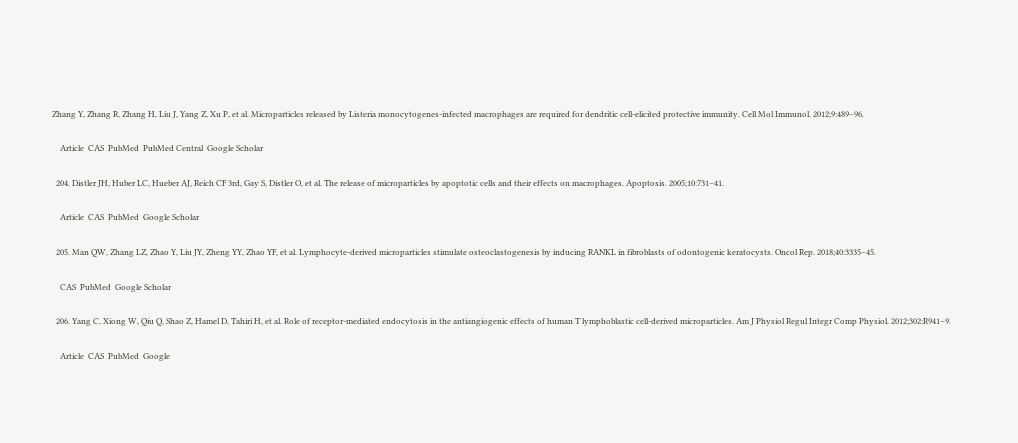Zhang Y, Zhang R, Zhang H, Liu J, Yang Z, Xu P, et al. Microparticles released by Listeria monocytogenes-infected macrophages are required for dendritic cell-elicited protective immunity. Cell Mol Immunol. 2012;9:489–96.

    Article  CAS  PubMed  PubMed Central  Google Scholar

  204. Distler JH, Huber LC, Hueber AJ, Reich CF 3rd, Gay S, Distler O, et al. The release of microparticles by apoptotic cells and their effects on macrophages. Apoptosis. 2005;10:731–41.

    Article  CAS  PubMed  Google Scholar

  205. Man QW, Zhang LZ, Zhao Y, Liu JY, Zheng YY, Zhao YF, et al. Lymphocyte-derived microparticles stimulate osteoclastogenesis by inducing RANKL in fibroblasts of odontogenic keratocysts. Oncol Rep. 2018;40:3335–45.

    CAS  PubMed  Google Scholar

  206. Yang C, Xiong W, Qiu Q, Shao Z, Hamel D, Tahiri H, et al. Role of receptor-mediated endocytosis in the antiangiogenic effects of human T lymphoblastic cell-derived microparticles. Am J Physiol Regul Integr Comp Physiol. 2012;302:R941–9.

    Article  CAS  PubMed  Google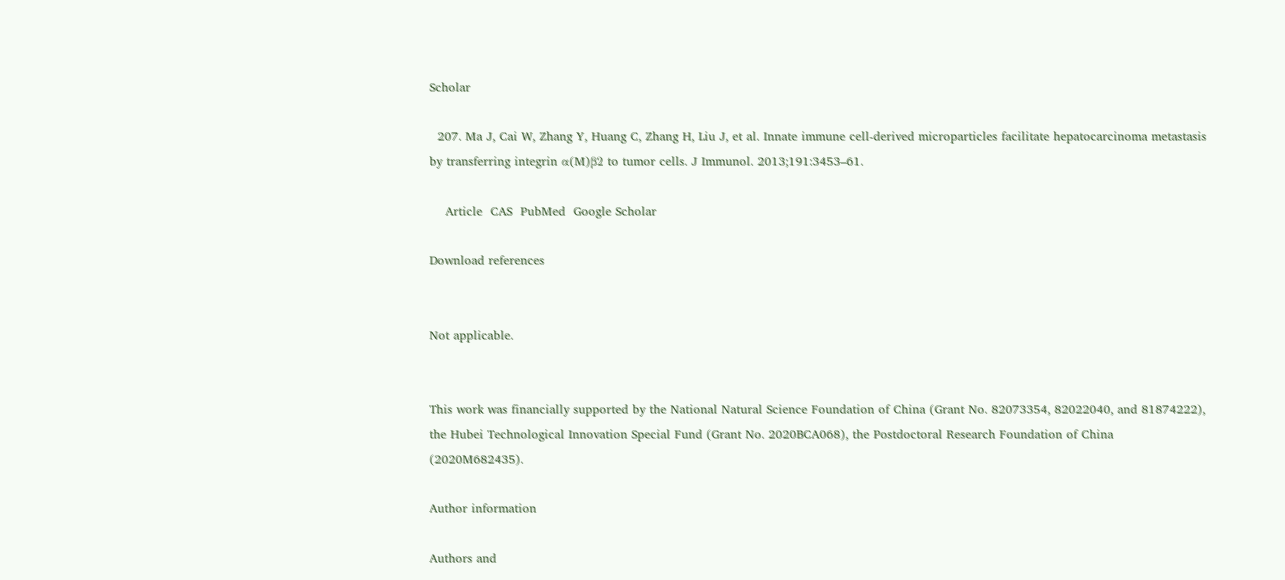Scholar

  207. Ma J, Cai W, Zhang Y, Huang C, Zhang H, Liu J, et al. Innate immune cell-derived microparticles facilitate hepatocarcinoma metastasis by transferring integrin α(M)β2 to tumor cells. J Immunol. 2013;191:3453–61.

    Article  CAS  PubMed  Google Scholar

Download references


Not applicable.


This work was financially supported by the National Natural Science Foundation of China (Grant No. 82073354, 82022040, and 81874222), the Hubei Technological Innovation Special Fund (Grant No. 2020BCA068), the Postdoctoral Research Foundation of China (2020M682435).

Author information

Authors and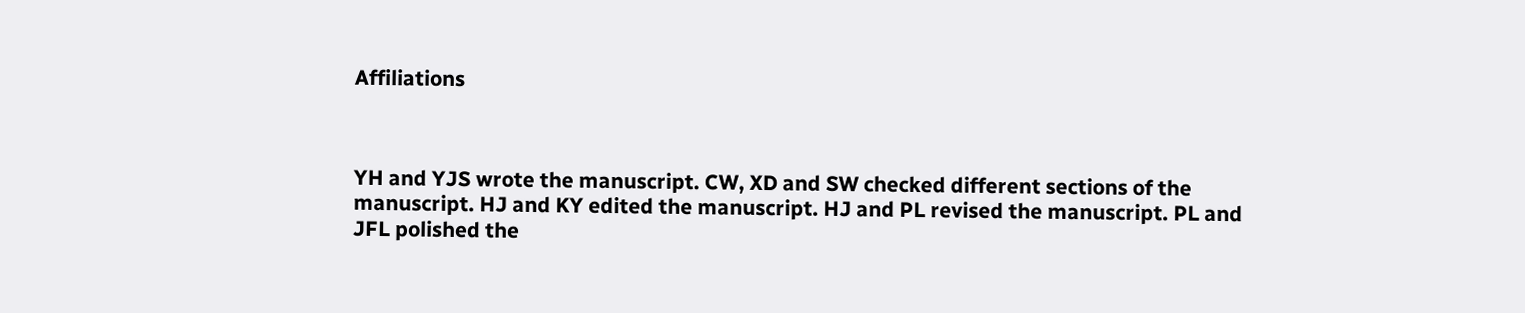Affiliations



YH and YJS wrote the manuscript. CW, XD and SW checked different sections of the manuscript. HJ and KY edited the manuscript. HJ and PL revised the manuscript. PL and JFL polished the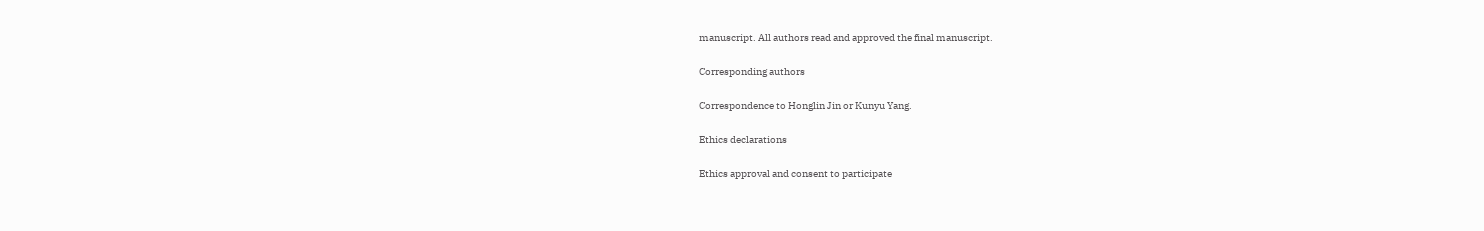manuscript. All authors read and approved the final manuscript.

Corresponding authors

Correspondence to Honglin Jin or Kunyu Yang.

Ethics declarations

Ethics approval and consent to participate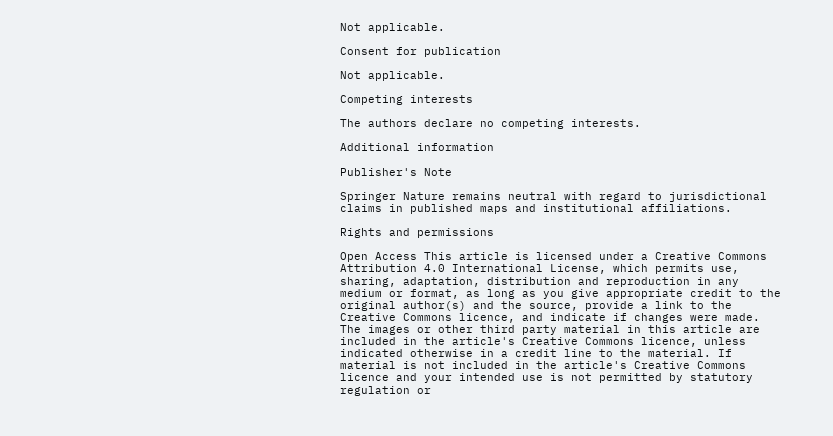Not applicable.

Consent for publication

Not applicable.

Competing interests

The authors declare no competing interests.

Additional information

Publisher's Note

Springer Nature remains neutral with regard to jurisdictional claims in published maps and institutional affiliations.

Rights and permissions

Open Access This article is licensed under a Creative Commons Attribution 4.0 International License, which permits use, sharing, adaptation, distribution and reproduction in any medium or format, as long as you give appropriate credit to the original author(s) and the source, provide a link to the Creative Commons licence, and indicate if changes were made. The images or other third party material in this article are included in the article's Creative Commons licence, unless indicated otherwise in a credit line to the material. If material is not included in the article's Creative Commons licence and your intended use is not permitted by statutory regulation or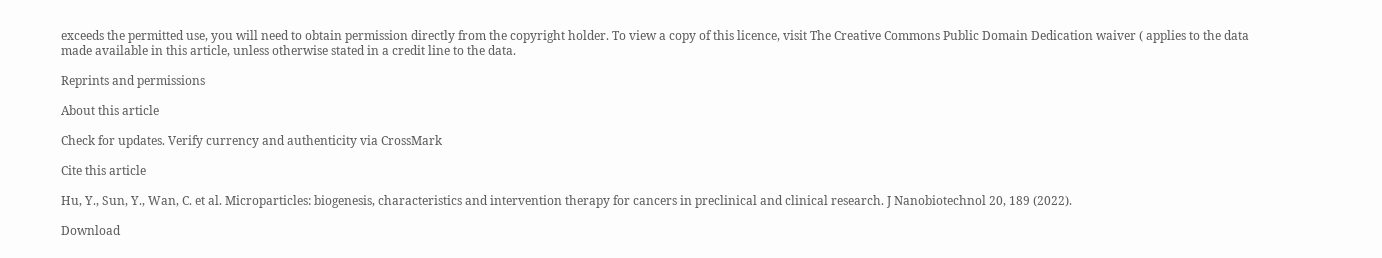exceeds the permitted use, you will need to obtain permission directly from the copyright holder. To view a copy of this licence, visit The Creative Commons Public Domain Dedication waiver ( applies to the data made available in this article, unless otherwise stated in a credit line to the data.

Reprints and permissions

About this article

Check for updates. Verify currency and authenticity via CrossMark

Cite this article

Hu, Y., Sun, Y., Wan, C. et al. Microparticles: biogenesis, characteristics and intervention therapy for cancers in preclinical and clinical research. J Nanobiotechnol 20, 189 (2022).

Download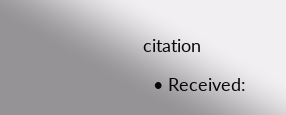citation

  • Received: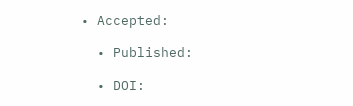• Accepted:

  • Published:

  • DOI: